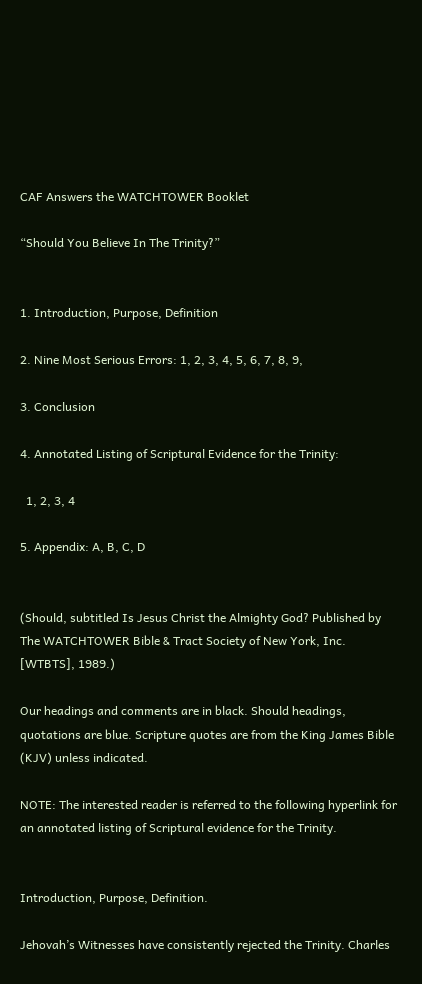CAF Answers the WATCHTOWER Booklet

“Should You Believe In The Trinity?”


1. Introduction, Purpose, Definition

2. Nine Most Serious Errors: 1, 2, 3, 4, 5, 6, 7, 8, 9,

3. Conclusion

4. Annotated Listing of Scriptural Evidence for the Trinity:

  1, 2, 3, 4

5. Appendix: A, B, C, D


(Should, subtitled Is Jesus Christ the Almighty God? Published by The WATCHTOWER Bible & Tract Society of New York, Inc. [WTBTS], 1989.)

Our headings and comments are in black. Should headings, quotations are blue. Scripture quotes are from the King James Bible (KJV) unless indicated.

NOTE: The interested reader is referred to the following hyperlink for an annotated listing of Scriptural evidence for the Trinity.


Introduction, Purpose, Definition.

Jehovah’s Witnesses have consistently rejected the Trinity. Charles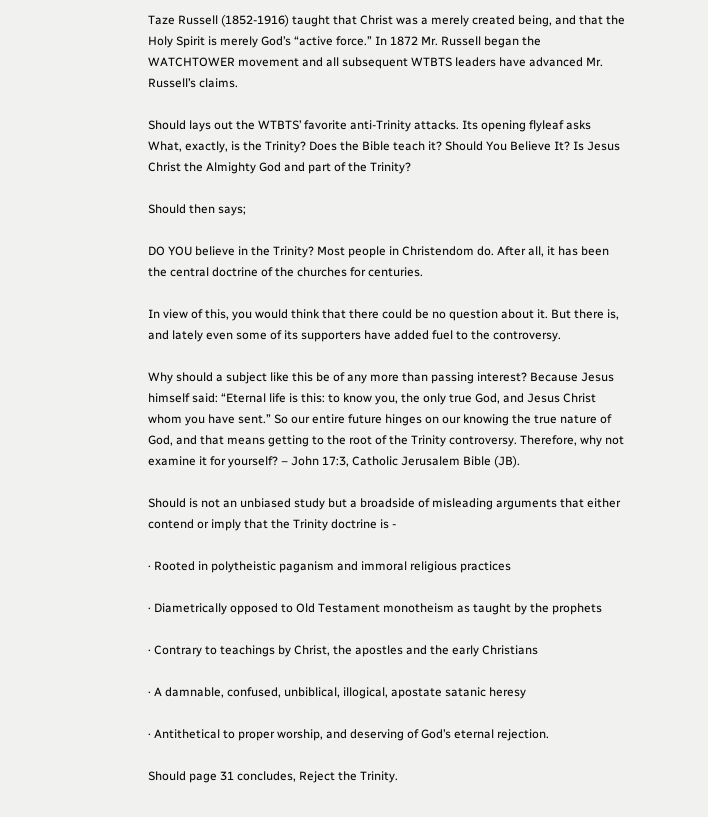Taze Russell (1852-1916) taught that Christ was a merely created being, and that the Holy Spirit is merely God’s “active force.” In 1872 Mr. Russell began the WATCHTOWER movement and all subsequent WTBTS leaders have advanced Mr. Russell’s claims.

Should lays out the WTBTS’ favorite anti-Trinity attacks. Its opening flyleaf asks What, exactly, is the Trinity? Does the Bible teach it? Should You Believe It? Is Jesus Christ the Almighty God and part of the Trinity?

Should then says;

DO YOU believe in the Trinity? Most people in Christendom do. After all, it has been the central doctrine of the churches for centuries.

In view of this, you would think that there could be no question about it. But there is, and lately even some of its supporters have added fuel to the controversy.

Why should a subject like this be of any more than passing interest? Because Jesus himself said: “Eternal life is this: to know you, the only true God, and Jesus Christ whom you have sent.” So our entire future hinges on our knowing the true nature of God, and that means getting to the root of the Trinity controversy. Therefore, why not examine it for yourself? – John 17:3, Catholic Jerusalem Bible (JB).

Should is not an unbiased study but a broadside of misleading arguments that either contend or imply that the Trinity doctrine is -

· Rooted in polytheistic paganism and immoral religious practices

· Diametrically opposed to Old Testament monotheism as taught by the prophets

· Contrary to teachings by Christ, the apostles and the early Christians

· A damnable, confused, unbiblical, illogical, apostate satanic heresy

· Antithetical to proper worship, and deserving of God’s eternal rejection.

Should page 31 concludes, Reject the Trinity.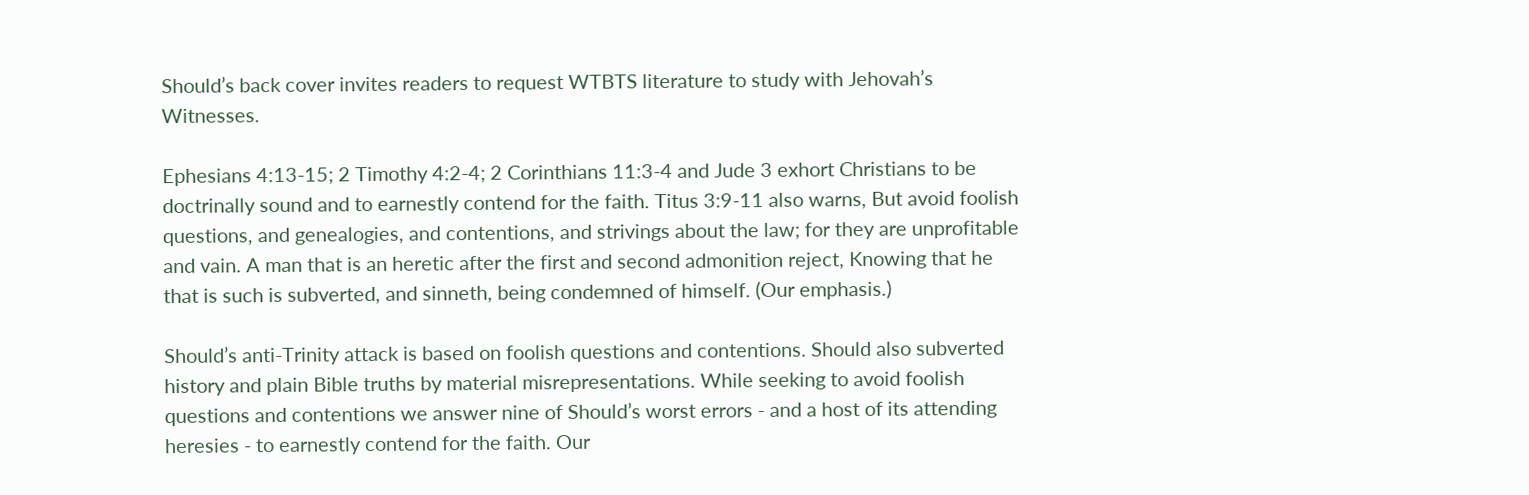Should’s back cover invites readers to request WTBTS literature to study with Jehovah’s Witnesses.

Ephesians 4:13-15; 2 Timothy 4:2-4; 2 Corinthians 11:3-4 and Jude 3 exhort Christians to be doctrinally sound and to earnestly contend for the faith. Titus 3:9-11 also warns, But avoid foolish questions, and genealogies, and contentions, and strivings about the law; for they are unprofitable and vain. A man that is an heretic after the first and second admonition reject, Knowing that he that is such is subverted, and sinneth, being condemned of himself. (Our emphasis.)

Should’s anti-Trinity attack is based on foolish questions and contentions. Should also subverted history and plain Bible truths by material misrepresentations. While seeking to avoid foolish questions and contentions we answer nine of Should’s worst errors - and a host of its attending heresies - to earnestly contend for the faith. Our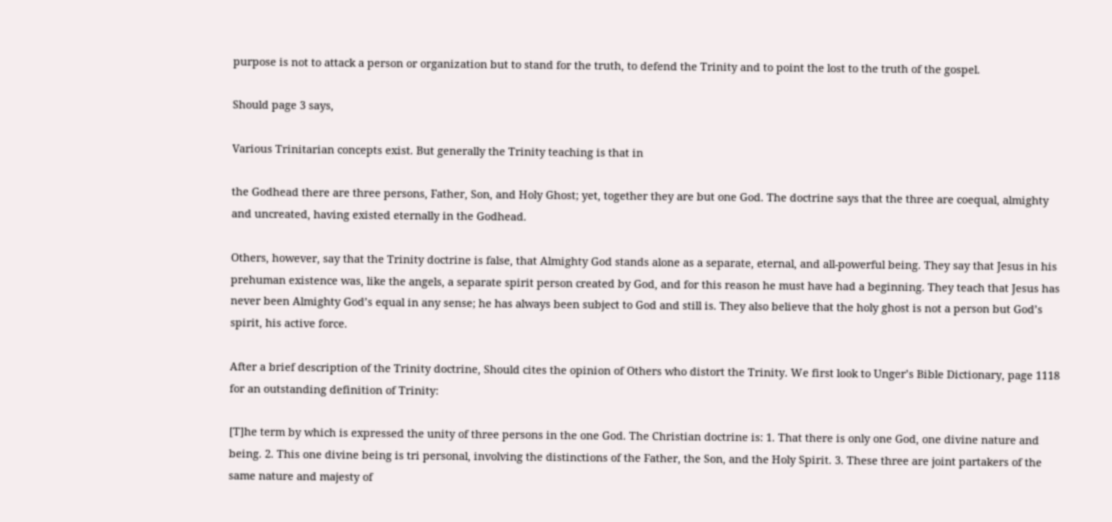purpose is not to attack a person or organization but to stand for the truth, to defend the Trinity and to point the lost to the truth of the gospel.

Should page 3 says,

Various Trinitarian concepts exist. But generally the Trinity teaching is that in

the Godhead there are three persons, Father, Son, and Holy Ghost; yet, together they are but one God. The doctrine says that the three are coequal, almighty and uncreated, having existed eternally in the Godhead.

Others, however, say that the Trinity doctrine is false, that Almighty God stands alone as a separate, eternal, and all-powerful being. They say that Jesus in his prehuman existence was, like the angels, a separate spirit person created by God, and for this reason he must have had a beginning. They teach that Jesus has never been Almighty God’s equal in any sense; he has always been subject to God and still is. They also believe that the holy ghost is not a person but God’s spirit, his active force.

After a brief description of the Trinity doctrine, Should cites the opinion of Others who distort the Trinity. We first look to Unger’s Bible Dictionary, page 1118 for an outstanding definition of Trinity:

[T]he term by which is expressed the unity of three persons in the one God. The Christian doctrine is: 1. That there is only one God, one divine nature and being. 2. This one divine being is tri personal, involving the distinctions of the Father, the Son, and the Holy Spirit. 3. These three are joint partakers of the same nature and majesty of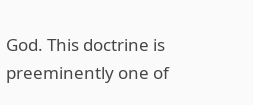God. This doctrine is preeminently one of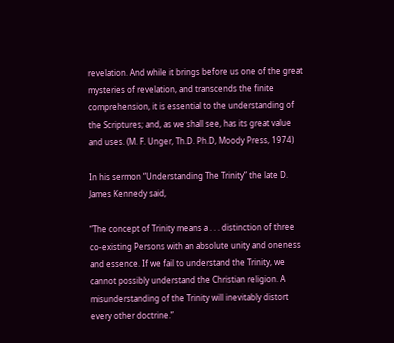revelation. And while it brings before us one of the great mysteries of revelation, and transcends the finite comprehension, it is essential to the understanding of the Scriptures; and, as we shall see, has its great value and uses. (M. F. Unger, Th.D. Ph.D, Moody Press, 1974)

In his sermon “Understanding The Trinity” the late D. James Kennedy said,

“The concept of Trinity means a . . . distinction of three co-existing Persons with an absolute unity and oneness and essence. If we fail to understand the Trinity, we cannot possibly understand the Christian religion. A misunderstanding of the Trinity will inevitably distort every other doctrine.”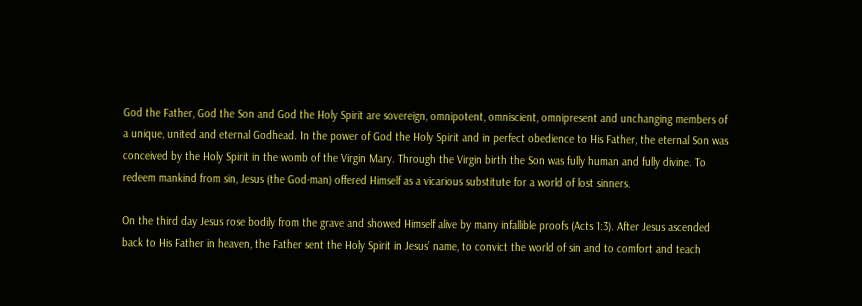God the Father, God the Son and God the Holy Spirit are sovereign, omnipotent, omniscient, omnipresent and unchanging members of a unique, united and eternal Godhead. In the power of God the Holy Spirit and in perfect obedience to His Father, the eternal Son was conceived by the Holy Spirit in the womb of the Virgin Mary. Through the Virgin birth the Son was fully human and fully divine. To redeem mankind from sin, Jesus (the God-man) offered Himself as a vicarious substitute for a world of lost sinners.

On the third day Jesus rose bodily from the grave and showed Himself alive by many infallible proofs (Acts 1:3). After Jesus ascended back to His Father in heaven, the Father sent the Holy Spirit in Jesus’ name, to convict the world of sin and to comfort and teach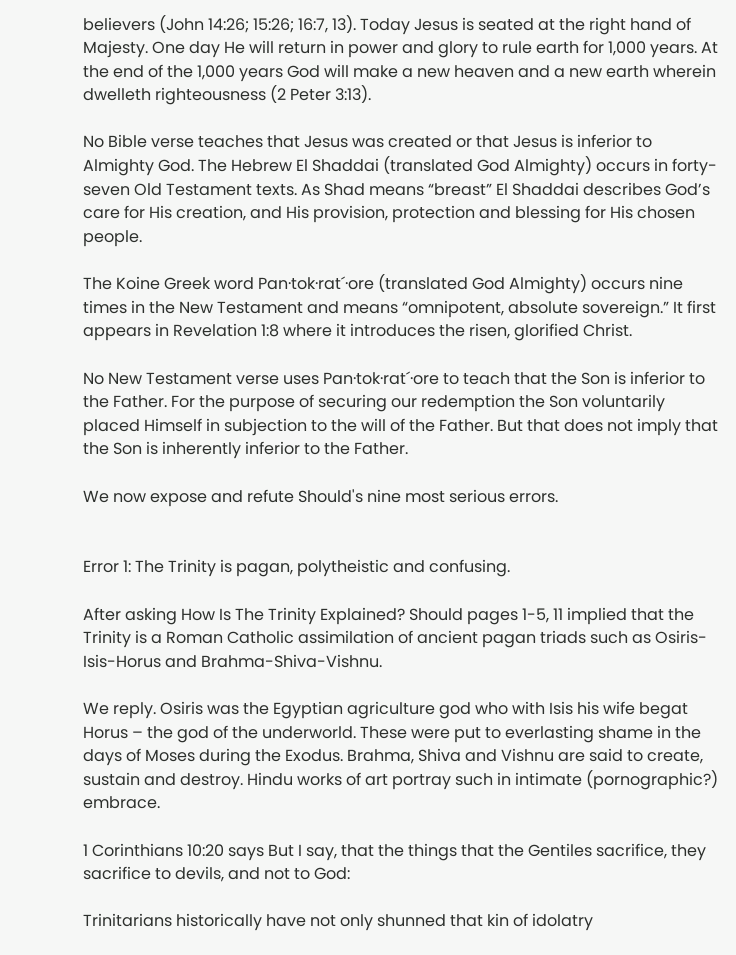believers (John 14:26; 15:26; 16:7, 13). Today Jesus is seated at the right hand of Majesty. One day He will return in power and glory to rule earth for 1,000 years. At the end of the 1,000 years God will make a new heaven and a new earth wherein dwelleth righteousness (2 Peter 3:13).

No Bible verse teaches that Jesus was created or that Jesus is inferior to Almighty God. The Hebrew El Shaddai (translated God Almighty) occurs in forty-seven Old Testament texts. As Shad means “breast” El Shaddai describes God’s care for His creation, and His provision, protection and blessing for His chosen people.

The Koine Greek word Pan·tok·rat´·ore (translated God Almighty) occurs nine times in the New Testament and means “omnipotent, absolute sovereign.” It first appears in Revelation 1:8 where it introduces the risen, glorified Christ.

No New Testament verse uses Pan·tok·rat´·ore to teach that the Son is inferior to the Father. For the purpose of securing our redemption the Son voluntarily placed Himself in subjection to the will of the Father. But that does not imply that the Son is inherently inferior to the Father.

We now expose and refute Should's nine most serious errors.


Error 1: The Trinity is pagan, polytheistic and confusing.

After asking How Is The Trinity Explained? Should pages 1-5, 11 implied that the Trinity is a Roman Catholic assimilation of ancient pagan triads such as Osiris-Isis-Horus and Brahma-Shiva-Vishnu.

We reply. Osiris was the Egyptian agriculture god who with Isis his wife begat Horus – the god of the underworld. These were put to everlasting shame in the days of Moses during the Exodus. Brahma, Shiva and Vishnu are said to create, sustain and destroy. Hindu works of art portray such in intimate (pornographic?) embrace.

1 Corinthians 10:20 says But I say, that the things that the Gentiles sacrifice, they sacrifice to devils, and not to God:

Trinitarians historically have not only shunned that kin of idolatry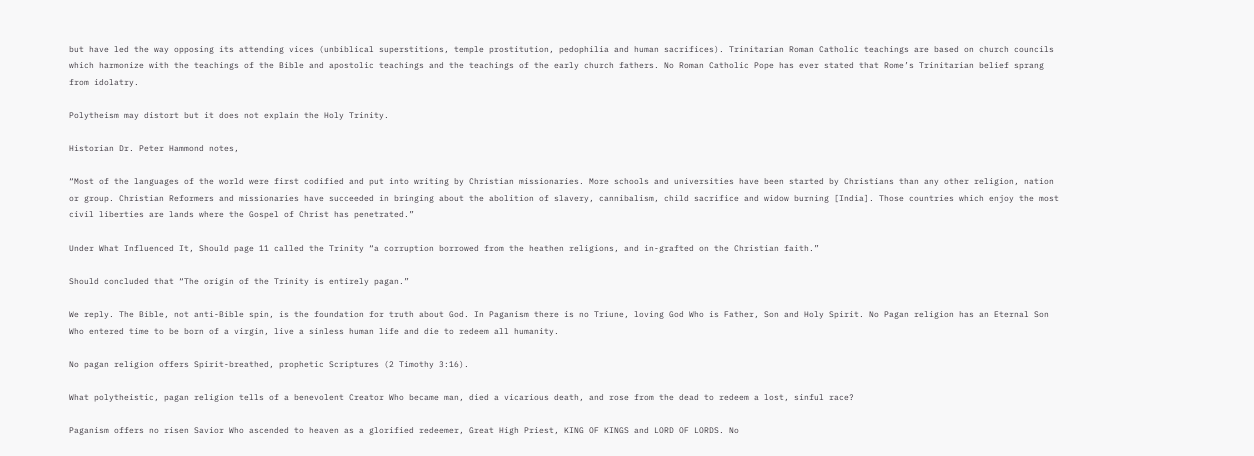but have led the way opposing its attending vices (unbiblical superstitions, temple prostitution, pedophilia and human sacrifices). Trinitarian Roman Catholic teachings are based on church councils which harmonize with the teachings of the Bible and apostolic teachings and the teachings of the early church fathers. No Roman Catholic Pope has ever stated that Rome’s Trinitarian belief sprang from idolatry.

Polytheism may distort but it does not explain the Holy Trinity.

Historian Dr. Peter Hammond notes,

“Most of the languages of the world were first codified and put into writing by Christian missionaries. More schools and universities have been started by Christians than any other religion, nation or group. Christian Reformers and missionaries have succeeded in bringing about the abolition of slavery, cannibalism, child sacrifice and widow burning [India]. Those countries which enjoy the most civil liberties are lands where the Gospel of Christ has penetrated.”

Under What Influenced It, Should page 11 called the Trinity “a corruption borrowed from the heathen religions, and in-grafted on the Christian faith.”

Should concluded that “The origin of the Trinity is entirely pagan.”

We reply. The Bible, not anti-Bible spin, is the foundation for truth about God. In Paganism there is no Triune, loving God Who is Father, Son and Holy Spirit. No Pagan religion has an Eternal Son Who entered time to be born of a virgin, live a sinless human life and die to redeem all humanity.

No pagan religion offers Spirit-breathed, prophetic Scriptures (2 Timothy 3:16).

What polytheistic, pagan religion tells of a benevolent Creator Who became man, died a vicarious death, and rose from the dead to redeem a lost, sinful race?

Paganism offers no risen Savior Who ascended to heaven as a glorified redeemer, Great High Priest, KING OF KINGS and LORD OF LORDS. No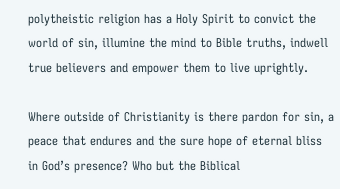polytheistic religion has a Holy Spirit to convict the world of sin, illumine the mind to Bible truths, indwell true believers and empower them to live uprightly.

Where outside of Christianity is there pardon for sin, a peace that endures and the sure hope of eternal bliss in God’s presence? Who but the Biblical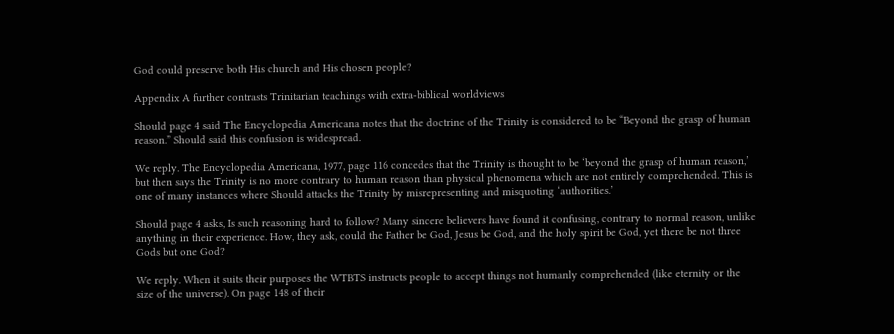God could preserve both His church and His chosen people?

Appendix A further contrasts Trinitarian teachings with extra-biblical worldviews

Should page 4 said The Encyclopedia Americana notes that the doctrine of the Trinity is considered to be “Beyond the grasp of human reason.” Should said this confusion is widespread.

We reply. The Encyclopedia Americana, 1977, page 116 concedes that the Trinity is thought to be ‘beyond the grasp of human reason,’ but then says the Trinity is no more contrary to human reason than physical phenomena which are not entirely comprehended. This is one of many instances where Should attacks the Trinity by misrepresenting and misquoting ‘authorities.’

Should page 4 asks, Is such reasoning hard to follow? Many sincere believers have found it confusing, contrary to normal reason, unlike anything in their experience. How, they ask, could the Father be God, Jesus be God, and the holy spirit be God, yet there be not three Gods but one God?

We reply. When it suits their purposes the WTBTS instructs people to accept things not humanly comprehended (like eternity or the size of the universe). On page 148 of their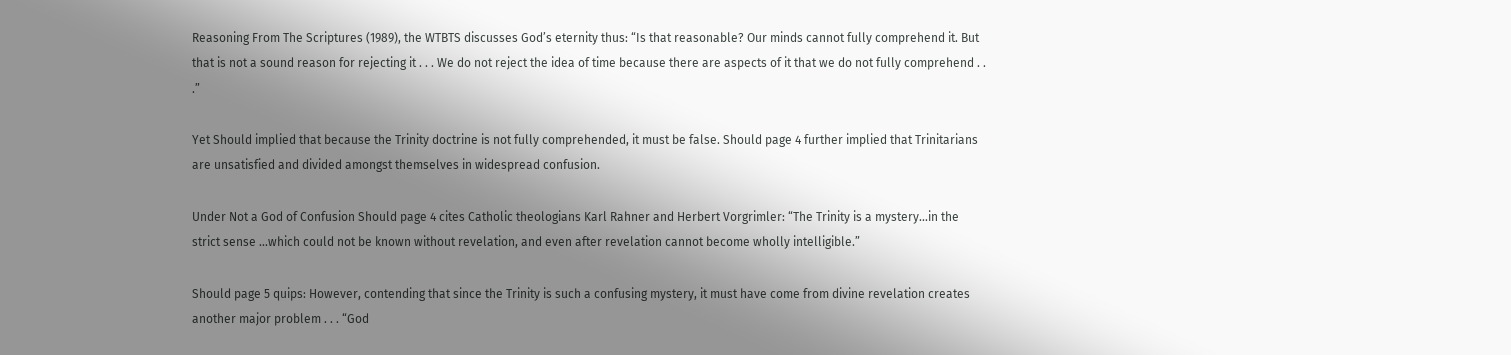Reasoning From The Scriptures (1989), the WTBTS discusses God’s eternity thus: “Is that reasonable? Our minds cannot fully comprehend it. But that is not a sound reason for rejecting it . . . We do not reject the idea of time because there are aspects of it that we do not fully comprehend . . .”

Yet Should implied that because the Trinity doctrine is not fully comprehended, it must be false. Should page 4 further implied that Trinitarians are unsatisfied and divided amongst themselves in widespread confusion.

Under Not a God of Confusion Should page 4 cites Catholic theologians Karl Rahner and Herbert Vorgrimler: “The Trinity is a mystery...in the strict sense ...which could not be known without revelation, and even after revelation cannot become wholly intelligible.”

Should page 5 quips: However, contending that since the Trinity is such a confusing mystery, it must have come from divine revelation creates another major problem . . . “God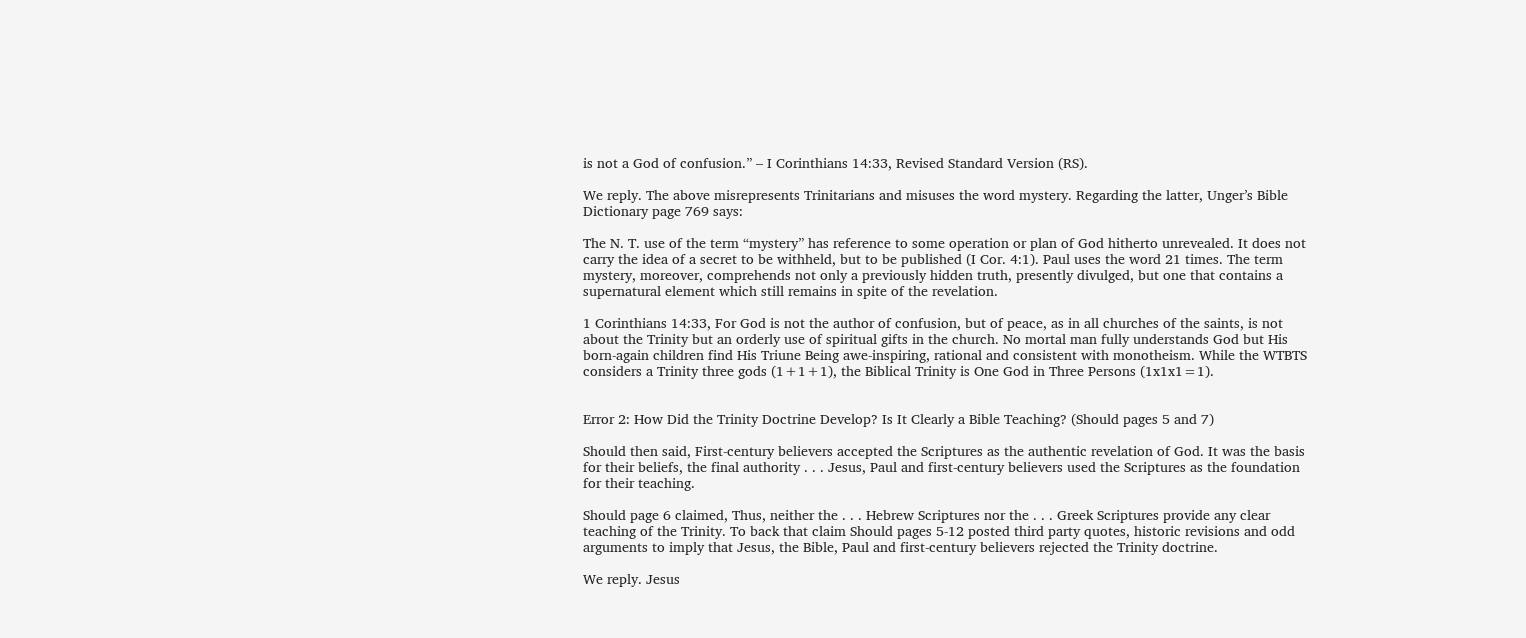is not a God of confusion.” – I Corinthians 14:33, Revised Standard Version (RS).

We reply. The above misrepresents Trinitarians and misuses the word mystery. Regarding the latter, Unger’s Bible Dictionary page 769 says:

The N. T. use of the term “mystery” has reference to some operation or plan of God hitherto unrevealed. It does not carry the idea of a secret to be withheld, but to be published (I Cor. 4:1). Paul uses the word 21 times. The term mystery, moreover, comprehends not only a previously hidden truth, presently divulged, but one that contains a supernatural element which still remains in spite of the revelation.

1 Corinthians 14:33, For God is not the author of confusion, but of peace, as in all churches of the saints, is not about the Trinity but an orderly use of spiritual gifts in the church. No mortal man fully understands God but His born-again children find His Triune Being awe-inspiring, rational and consistent with monotheism. While the WTBTS considers a Trinity three gods (1+1+1), the Biblical Trinity is One God in Three Persons (1x1x1=1).


Error 2: How Did the Trinity Doctrine Develop? Is It Clearly a Bible Teaching? (Should pages 5 and 7)

Should then said, First-century believers accepted the Scriptures as the authentic revelation of God. It was the basis for their beliefs, the final authority . . . Jesus, Paul and first-century believers used the Scriptures as the foundation for their teaching.

Should page 6 claimed, Thus, neither the . . . Hebrew Scriptures nor the . . . Greek Scriptures provide any clear teaching of the Trinity. To back that claim Should pages 5-12 posted third party quotes, historic revisions and odd arguments to imply that Jesus, the Bible, Paul and first-century believers rejected the Trinity doctrine.

We reply. Jesus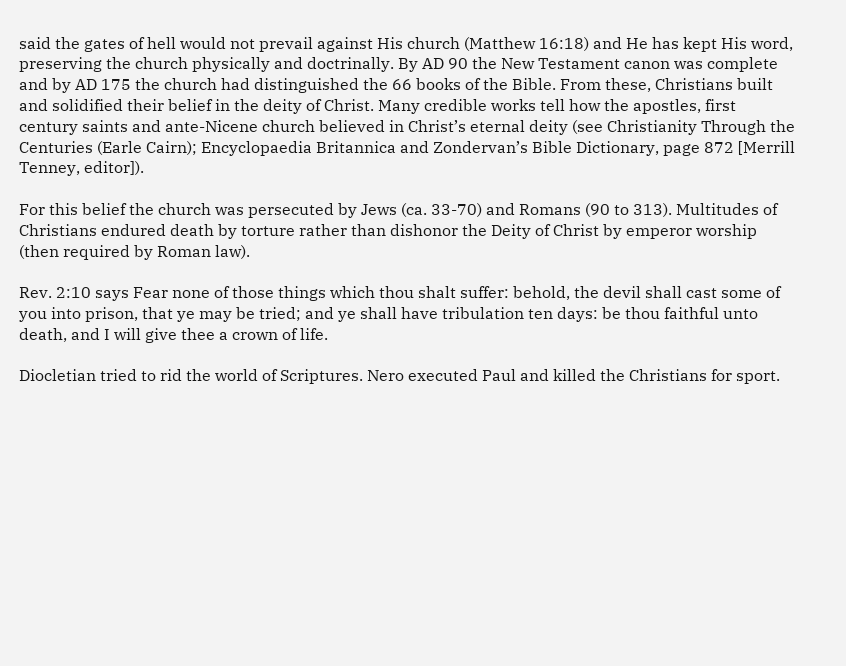said the gates of hell would not prevail against His church (Matthew 16:18) and He has kept His word, preserving the church physically and doctrinally. By AD 90 the New Testament canon was complete and by AD 175 the church had distinguished the 66 books of the Bible. From these, Christians built and solidified their belief in the deity of Christ. Many credible works tell how the apostles, first century saints and ante-Nicene church believed in Christ’s eternal deity (see Christianity Through the Centuries (Earle Cairn); Encyclopaedia Britannica and Zondervan’s Bible Dictionary, page 872 [Merrill Tenney, editor]).

For this belief the church was persecuted by Jews (ca. 33-70) and Romans (90 to 313). Multitudes of Christians endured death by torture rather than dishonor the Deity of Christ by emperor worship (then required by Roman law).

Rev. 2:10 says Fear none of those things which thou shalt suffer: behold, the devil shall cast some of you into prison, that ye may be tried; and ye shall have tribulation ten days: be thou faithful unto death, and I will give thee a crown of life.

Diocletian tried to rid the world of Scriptures. Nero executed Paul and killed the Christians for sport.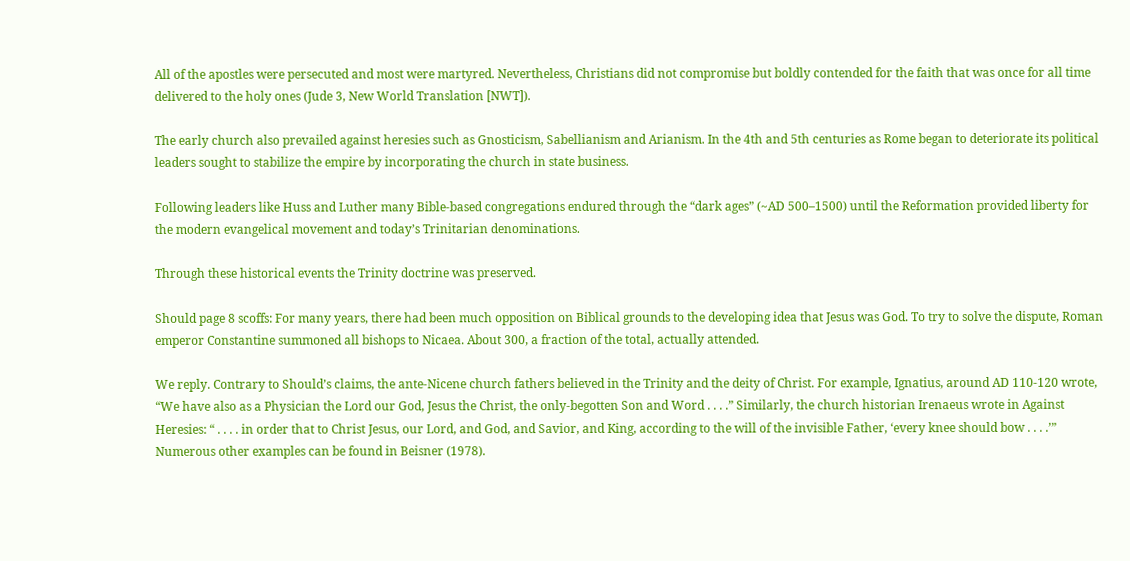All of the apostles were persecuted and most were martyred. Nevertheless, Christians did not compromise but boldly contended for the faith that was once for all time delivered to the holy ones (Jude 3, New World Translation [NWT]).

The early church also prevailed against heresies such as Gnosticism, Sabellianism and Arianism. In the 4th and 5th centuries as Rome began to deteriorate its political leaders sought to stabilize the empire by incorporating the church in state business.

Following leaders like Huss and Luther many Bible-based congregations endured through the “dark ages” (~AD 500–1500) until the Reformation provided liberty for the modern evangelical movement and today’s Trinitarian denominations.

Through these historical events the Trinity doctrine was preserved.

Should page 8 scoffs: For many years, there had been much opposition on Biblical grounds to the developing idea that Jesus was God. To try to solve the dispute, Roman emperor Constantine summoned all bishops to Nicaea. About 300, a fraction of the total, actually attended.

We reply. Contrary to Should’s claims, the ante-Nicene church fathers believed in the Trinity and the deity of Christ. For example, Ignatius, around AD 110-120 wrote, “We have also as a Physician the Lord our God, Jesus the Christ, the only-begotten Son and Word . . . .” Similarly, the church historian Irenaeus wrote in Against Heresies: “ . . . . in order that to Christ Jesus, our Lord, and God, and Savior, and King, according to the will of the invisible Father, ‘every knee should bow . . . .’” Numerous other examples can be found in Beisner (1978).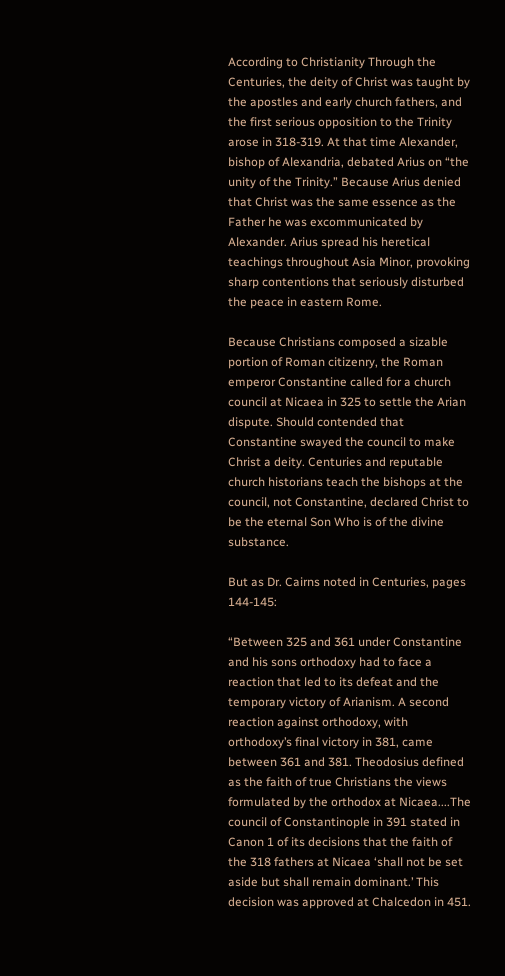According to Christianity Through the Centuries, the deity of Christ was taught by the apostles and early church fathers, and the first serious opposition to the Trinity arose in 318-319. At that time Alexander, bishop of Alexandria, debated Arius on “the unity of the Trinity.” Because Arius denied that Christ was the same essence as the Father he was excommunicated by Alexander. Arius spread his heretical teachings throughout Asia Minor, provoking sharp contentions that seriously disturbed the peace in eastern Rome.

Because Christians composed a sizable portion of Roman citizenry, the Roman emperor Constantine called for a church council at Nicaea in 325 to settle the Arian dispute. Should contended that Constantine swayed the council to make Christ a deity. Centuries and reputable church historians teach the bishops at the council, not Constantine, declared Christ to be the eternal Son Who is of the divine substance.

But as Dr. Cairns noted in Centuries, pages 144-145:

“Between 325 and 361 under Constantine and his sons orthodoxy had to face a reaction that led to its defeat and the temporary victory of Arianism. A second reaction against orthodoxy, with orthodoxy’s final victory in 381, came between 361 and 381. Theodosius defined as the faith of true Christians the views formulated by the orthodox at Nicaea....The council of Constantinople in 391 stated in Canon 1 of its decisions that the faith of the 318 fathers at Nicaea ‘shall not be set aside but shall remain dominant.’ This decision was approved at Chalcedon in 451.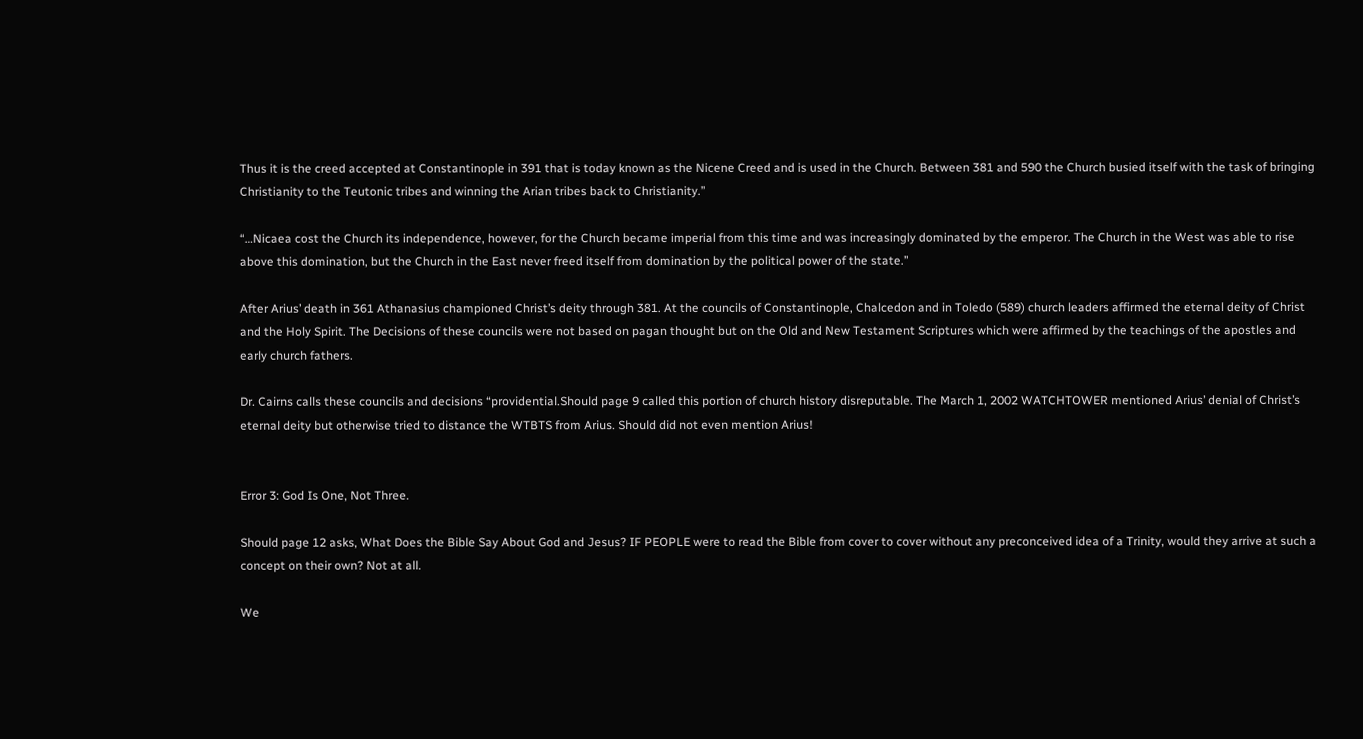Thus it is the creed accepted at Constantinople in 391 that is today known as the Nicene Creed and is used in the Church. Between 381 and 590 the Church busied itself with the task of bringing Christianity to the Teutonic tribes and winning the Arian tribes back to Christianity.”

“…Nicaea cost the Church its independence, however, for the Church became imperial from this time and was increasingly dominated by the emperor. The Church in the West was able to rise above this domination, but the Church in the East never freed itself from domination by the political power of the state.”

After Arius’ death in 361 Athanasius championed Christ’s deity through 381. At the councils of Constantinople, Chalcedon and in Toledo (589) church leaders affirmed the eternal deity of Christ and the Holy Spirit. The Decisions of these councils were not based on pagan thought but on the Old and New Testament Scriptures which were affirmed by the teachings of the apostles and early church fathers.

Dr. Cairns calls these councils and decisions “providential.Should page 9 called this portion of church history disreputable. The March 1, 2002 WATCHTOWER mentioned Arius’ denial of Christ’s eternal deity but otherwise tried to distance the WTBTS from Arius. Should did not even mention Arius!


Error 3: God Is One, Not Three.

Should page 12 asks, What Does the Bible Say About God and Jesus? IF PEOPLE were to read the Bible from cover to cover without any preconceived idea of a Trinity, would they arrive at such a concept on their own? Not at all.

We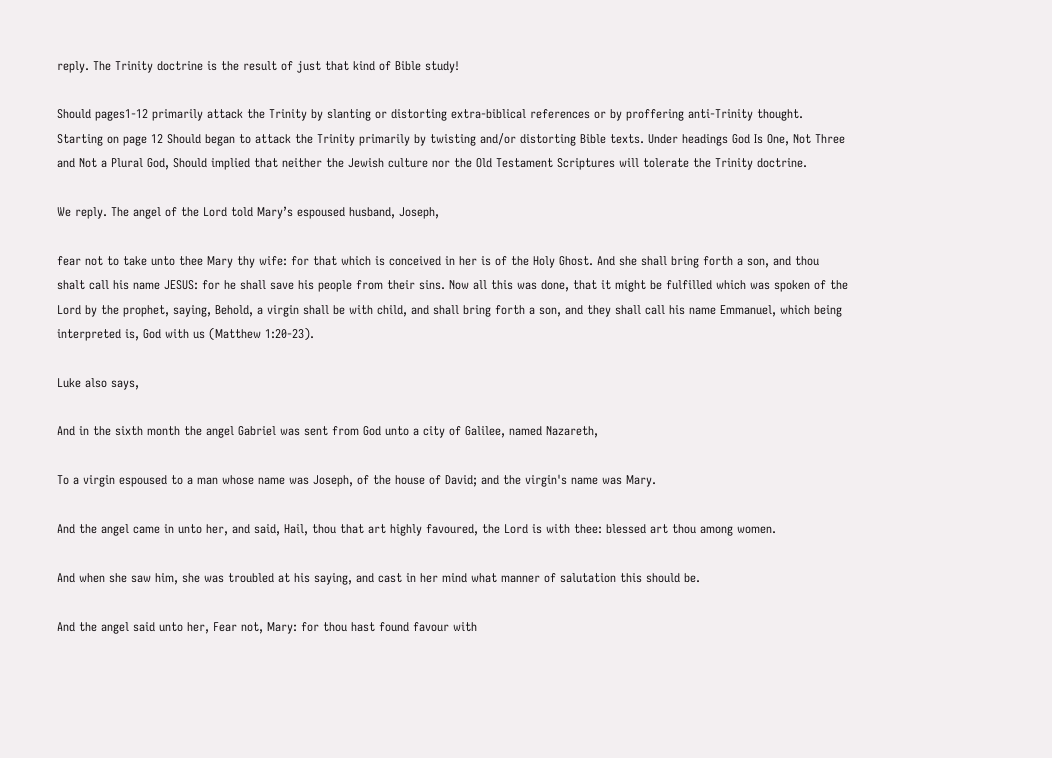reply. The Trinity doctrine is the result of just that kind of Bible study!

Should pages1-12 primarily attack the Trinity by slanting or distorting extra-biblical references or by proffering anti-Trinity thought. Starting on page 12 Should began to attack the Trinity primarily by twisting and/or distorting Bible texts. Under headings God Is One, Not Three and Not a Plural God, Should implied that neither the Jewish culture nor the Old Testament Scriptures will tolerate the Trinity doctrine.

We reply. The angel of the Lord told Mary’s espoused husband, Joseph,

fear not to take unto thee Mary thy wife: for that which is conceived in her is of the Holy Ghost. And she shall bring forth a son, and thou shalt call his name JESUS: for he shall save his people from their sins. Now all this was done, that it might be fulfilled which was spoken of the Lord by the prophet, saying, Behold, a virgin shall be with child, and shall bring forth a son, and they shall call his name Emmanuel, which being interpreted is, God with us (Matthew 1:20-23).

Luke also says,

And in the sixth month the angel Gabriel was sent from God unto a city of Galilee, named Nazareth,

To a virgin espoused to a man whose name was Joseph, of the house of David; and the virgin's name was Mary.

And the angel came in unto her, and said, Hail, thou that art highly favoured, the Lord is with thee: blessed art thou among women.

And when she saw him, she was troubled at his saying, and cast in her mind what manner of salutation this should be.

And the angel said unto her, Fear not, Mary: for thou hast found favour with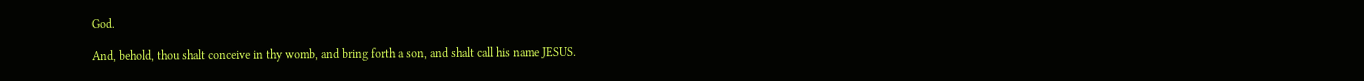God.

And, behold, thou shalt conceive in thy womb, and bring forth a son, and shalt call his name JESUS.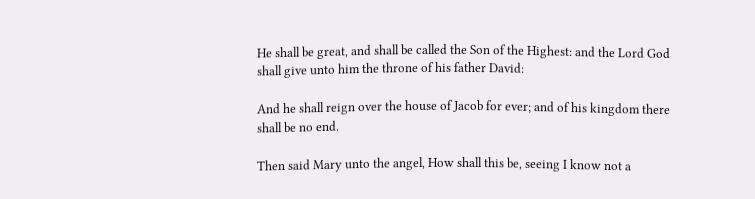He shall be great, and shall be called the Son of the Highest: and the Lord God shall give unto him the throne of his father David:

And he shall reign over the house of Jacob for ever; and of his kingdom there shall be no end.

Then said Mary unto the angel, How shall this be, seeing I know not a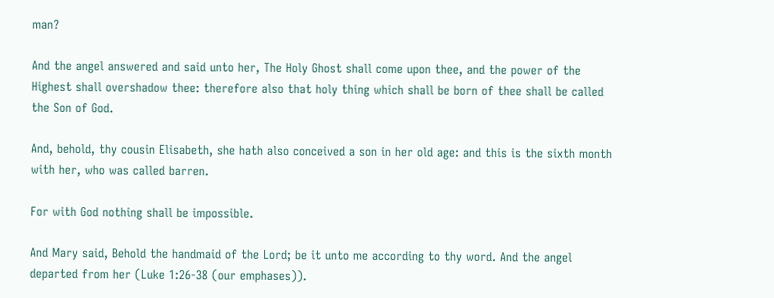man?

And the angel answered and said unto her, The Holy Ghost shall come upon thee, and the power of the Highest shall overshadow thee: therefore also that holy thing which shall be born of thee shall be called the Son of God.

And, behold, thy cousin Elisabeth, she hath also conceived a son in her old age: and this is the sixth month with her, who was called barren.

For with God nothing shall be impossible.

And Mary said, Behold the handmaid of the Lord; be it unto me according to thy word. And the angel departed from her (Luke 1:26-38 (our emphases)).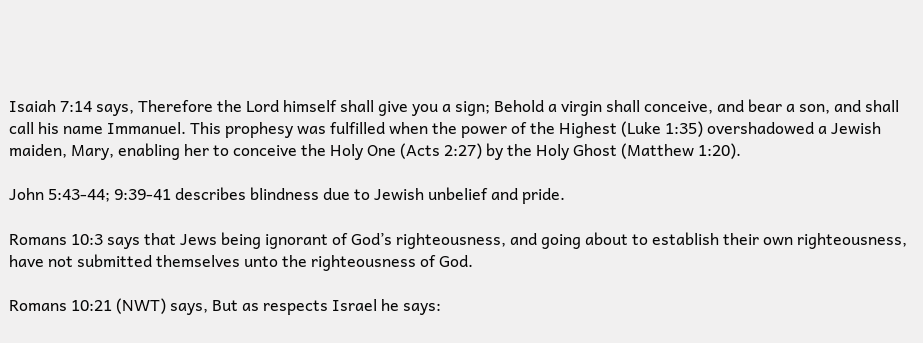Isaiah 7:14 says, Therefore the Lord himself shall give you a sign; Behold a virgin shall conceive, and bear a son, and shall call his name Immanuel. This prophesy was fulfilled when the power of the Highest (Luke 1:35) overshadowed a Jewish maiden, Mary, enabling her to conceive the Holy One (Acts 2:27) by the Holy Ghost (Matthew 1:20).

John 5:43-44; 9:39-41 describes blindness due to Jewish unbelief and pride.

Romans 10:3 says that Jews being ignorant of God’s righteousness, and going about to establish their own righteousness, have not submitted themselves unto the righteousness of God.

Romans 10:21 (NWT) says, But as respects Israel he says: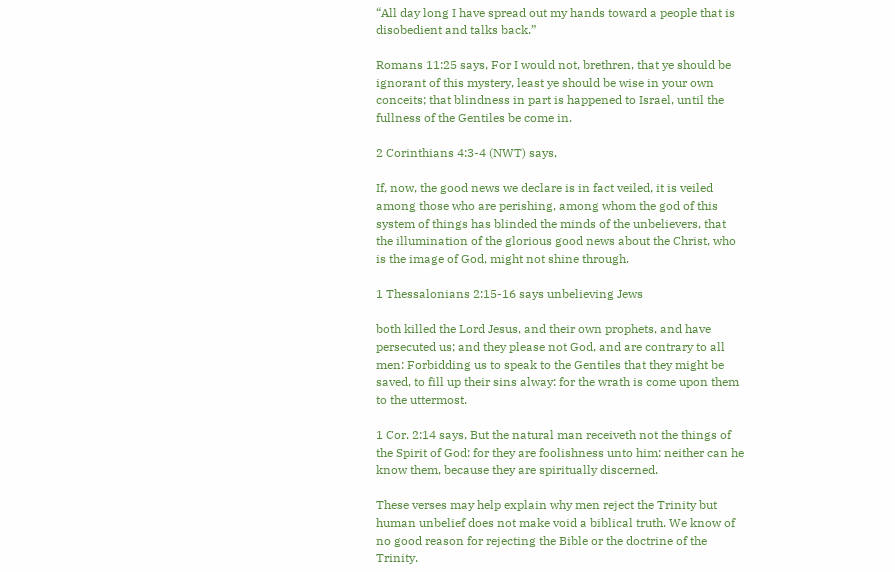“All day long I have spread out my hands toward a people that is disobedient and talks back.”

Romans 11:25 says, For I would not, brethren, that ye should be ignorant of this mystery, least ye should be wise in your own conceits; that blindness in part is happened to Israel, until the fullness of the Gentiles be come in.

2 Corinthians 4:3-4 (NWT) says,

If, now, the good news we declare is in fact veiled, it is veiled among those who are perishing, among whom the god of this system of things has blinded the minds of the unbelievers, that the illumination of the glorious good news about the Christ, who is the image of God, might not shine through.

1 Thessalonians 2:15-16 says unbelieving Jews

both killed the Lord Jesus, and their own prophets, and have persecuted us; and they please not God, and are contrary to all men: Forbidding us to speak to the Gentiles that they might be saved, to fill up their sins alway: for the wrath is come upon them to the uttermost.

1 Cor. 2:14 says, But the natural man receiveth not the things of the Spirit of God: for they are foolishness unto him: neither can he know them, because they are spiritually discerned.

These verses may help explain why men reject the Trinity but human unbelief does not make void a biblical truth. We know of no good reason for rejecting the Bible or the doctrine of the Trinity.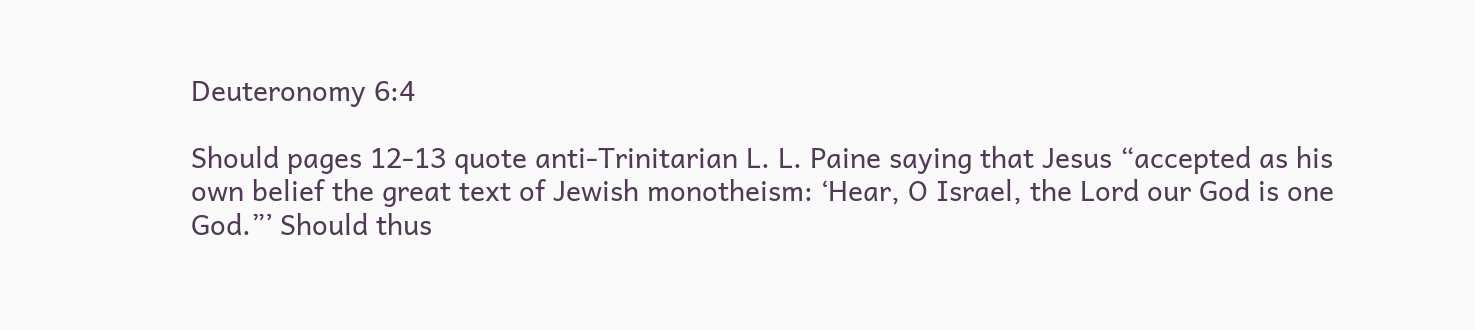Deuteronomy 6:4

Should pages 12-13 quote anti-Trinitarian L. L. Paine saying that Jesus “accepted as his own belief the great text of Jewish monotheism: ‘Hear, O Israel, the Lord our God is one God.”’ Should thus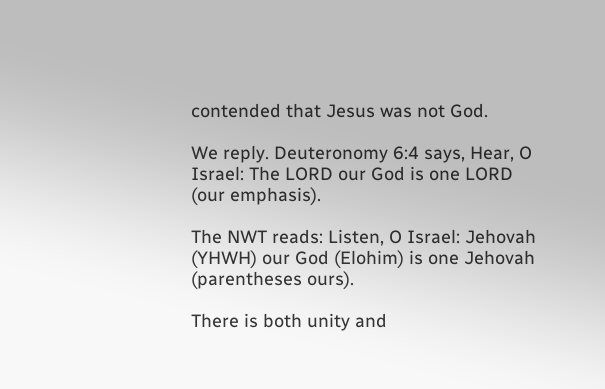contended that Jesus was not God.

We reply. Deuteronomy 6:4 says, Hear, O Israel: The LORD our God is one LORD (our emphasis).

The NWT reads: Listen, O Israel: Jehovah (YHWH) our God (Elohim) is one Jehovah (parentheses ours).

There is both unity and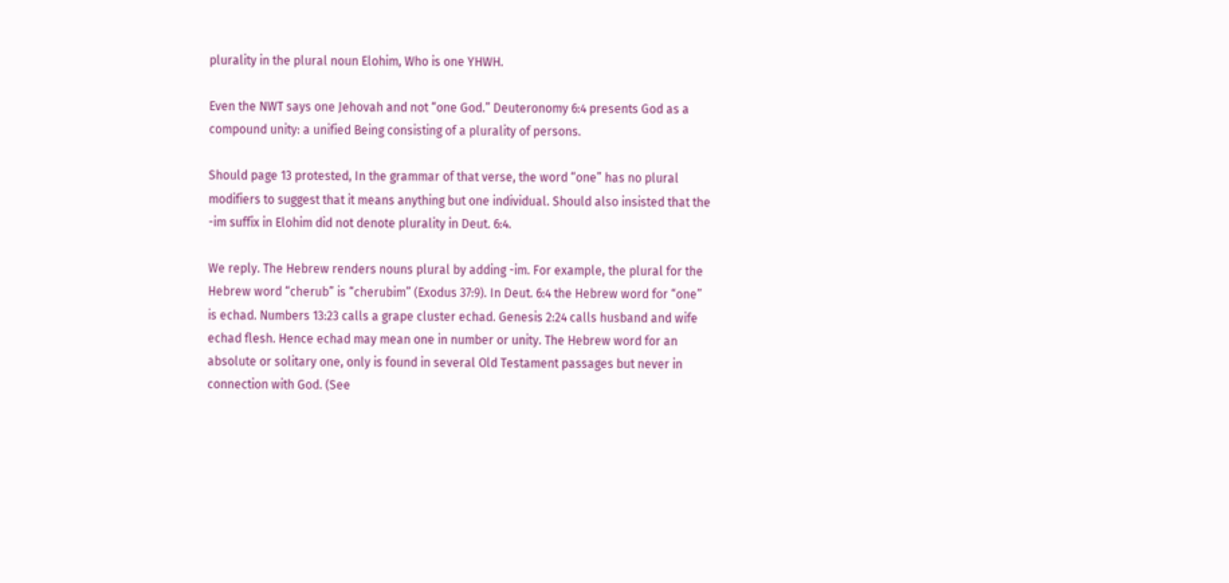plurality in the plural noun Elohim, Who is one YHWH.

Even the NWT says one Jehovah and not “one God.” Deuteronomy 6:4 presents God as a compound unity: a unified Being consisting of a plurality of persons.

Should page 13 protested, In the grammar of that verse, the word “one” has no plural modifiers to suggest that it means anything but one individual. Should also insisted that the -im suffix in Elohim did not denote plurality in Deut. 6:4.

We reply. The Hebrew renders nouns plural by adding -im. For example, the plural for the Hebrew word “cherub” is “cherubim” (Exodus 37:9). In Deut. 6:4 the Hebrew word for “one” is echad. Numbers 13:23 calls a grape cluster echad. Genesis 2:24 calls husband and wife echad flesh. Hence echad may mean one in number or unity. The Hebrew word for an absolute or solitary one, only is found in several Old Testament passages but never in connection with God. (See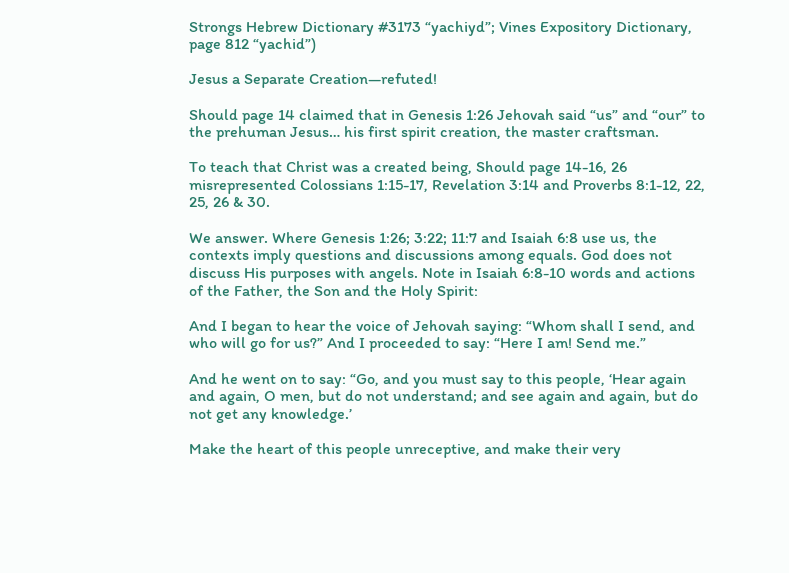Strongs Hebrew Dictionary #3173 “yachiyd”; Vines Expository Dictionary, page 812 “yachid”)

Jesus a Separate Creation—refuted!

Should page 14 claimed that in Genesis 1:26 Jehovah said “us” and “our” to the prehuman Jesus… his first spirit creation, the master craftsman.

To teach that Christ was a created being, Should page 14-16, 26 misrepresented Colossians 1:15-17, Revelation 3:14 and Proverbs 8:1-12, 22, 25, 26 & 30.

We answer. Where Genesis 1:26; 3:22; 11:7 and Isaiah 6:8 use us, the contexts imply questions and discussions among equals. God does not discuss His purposes with angels. Note in Isaiah 6:8-10 words and actions of the Father, the Son and the Holy Spirit:

And I began to hear the voice of Jehovah saying: “Whom shall I send, and who will go for us?” And I proceeded to say: “Here I am! Send me.”

And he went on to say: “Go, and you must say to this people, ‘Hear again and again, O men, but do not understand; and see again and again, but do not get any knowledge.’

Make the heart of this people unreceptive, and make their very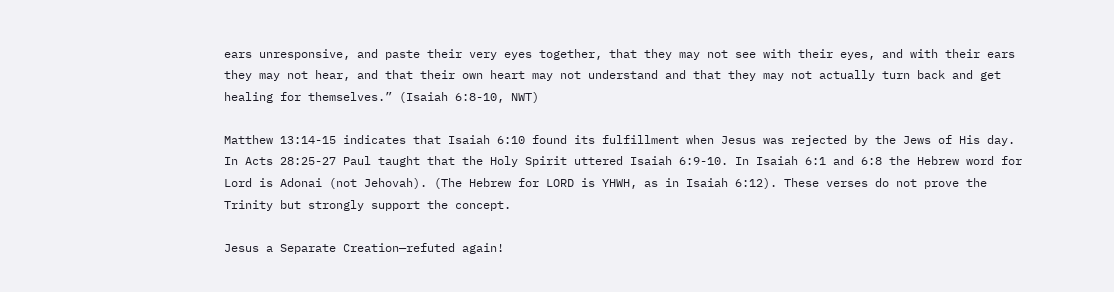ears unresponsive, and paste their very eyes together, that they may not see with their eyes, and with their ears they may not hear, and that their own heart may not understand and that they may not actually turn back and get healing for themselves.” (Isaiah 6:8-10, NWT)

Matthew 13:14-15 indicates that Isaiah 6:10 found its fulfillment when Jesus was rejected by the Jews of His day. In Acts 28:25-27 Paul taught that the Holy Spirit uttered Isaiah 6:9-10. In Isaiah 6:1 and 6:8 the Hebrew word for Lord is Adonai (not Jehovah). (The Hebrew for LORD is YHWH, as in Isaiah 6:12). These verses do not prove the Trinity but strongly support the concept.

Jesus a Separate Creation—refuted again!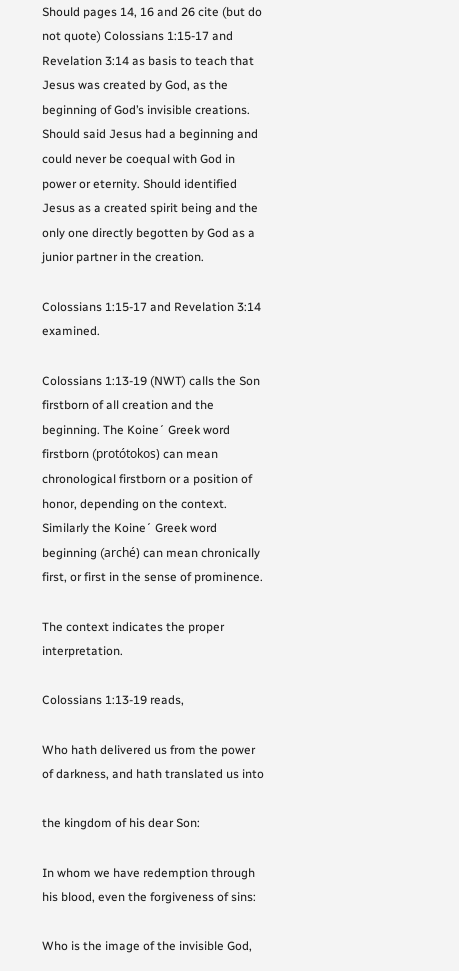Should pages 14, 16 and 26 cite (but do not quote) Colossians 1:15-17 and Revelation 3:14 as basis to teach that Jesus was created by God, as the beginning of God’s invisible creations. Should said Jesus had a beginning and could never be coequal with God in power or eternity. Should identified Jesus as a created spirit being and the only one directly begotten by God as a junior partner in the creation.

Colossians 1:15-17 and Revelation 3:14 examined.

Colossians 1:13-19 (NWT) calls the Son firstborn of all creation and the beginning. The Koine´ Greek word firstborn (protótokos) can mean chronological firstborn or a position of honor, depending on the context. Similarly the Koine´ Greek word beginning (arché) can mean chronically first, or first in the sense of prominence.

The context indicates the proper interpretation.

Colossians 1:13-19 reads,

Who hath delivered us from the power of darkness, and hath translated us into

the kingdom of his dear Son:

In whom we have redemption through his blood, even the forgiveness of sins:

Who is the image of the invisible God,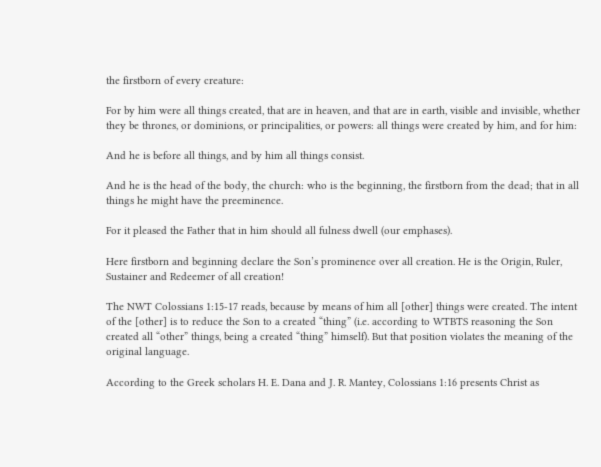the firstborn of every creature:

For by him were all things created, that are in heaven, and that are in earth, visible and invisible, whether they be thrones, or dominions, or principalities, or powers: all things were created by him, and for him:

And he is before all things, and by him all things consist.

And he is the head of the body, the church: who is the beginning, the firstborn from the dead; that in all things he might have the preeminence.

For it pleased the Father that in him should all fulness dwell (our emphases).

Here firstborn and beginning declare the Son’s prominence over all creation. He is the Origin, Ruler, Sustainer and Redeemer of all creation!

The NWT Colossians 1:15-17 reads, because by means of him all [other] things were created. The intent of the [other] is to reduce the Son to a created “thing” (i.e. according to WTBTS reasoning the Son created all “other” things, being a created “thing” himself). But that position violates the meaning of the original language.

According to the Greek scholars H. E. Dana and J. R. Mantey, Colossians 1:16 presents Christ as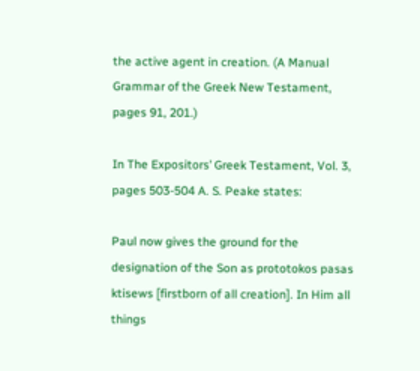the active agent in creation. (A Manual Grammar of the Greek New Testament, pages 91, 201.)

In The Expositors’ Greek Testament, Vol. 3, pages 503-504 A. S. Peake states:

Paul now gives the ground for the designation of the Son as prototokos pasas ktisews [firstborn of all creation]. In Him all things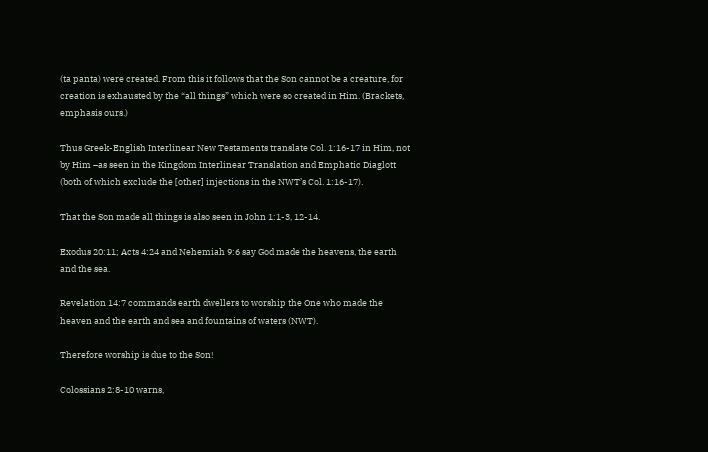(ta panta) were created. From this it follows that the Son cannot be a creature, for creation is exhausted by the “all things” which were so created in Him. (Brackets, emphasis ours.)

Thus Greek-English Interlinear New Testaments translate Col. 1:16-17 in Him, not by Him –as seen in the Kingdom Interlinear Translation and Emphatic Diaglott (both of which exclude the [other] injections in the NWT’s Col. 1:16-17).

That the Son made all things is also seen in John 1:1-3, 12-14.

Exodus 20:11; Acts 4:24 and Nehemiah 9:6 say God made the heavens, the earth and the sea.

Revelation 14:7 commands earth dwellers to worship the One who made the heaven and the earth and sea and fountains of waters (NWT).

Therefore worship is due to the Son!

Colossians 2:8-10 warns,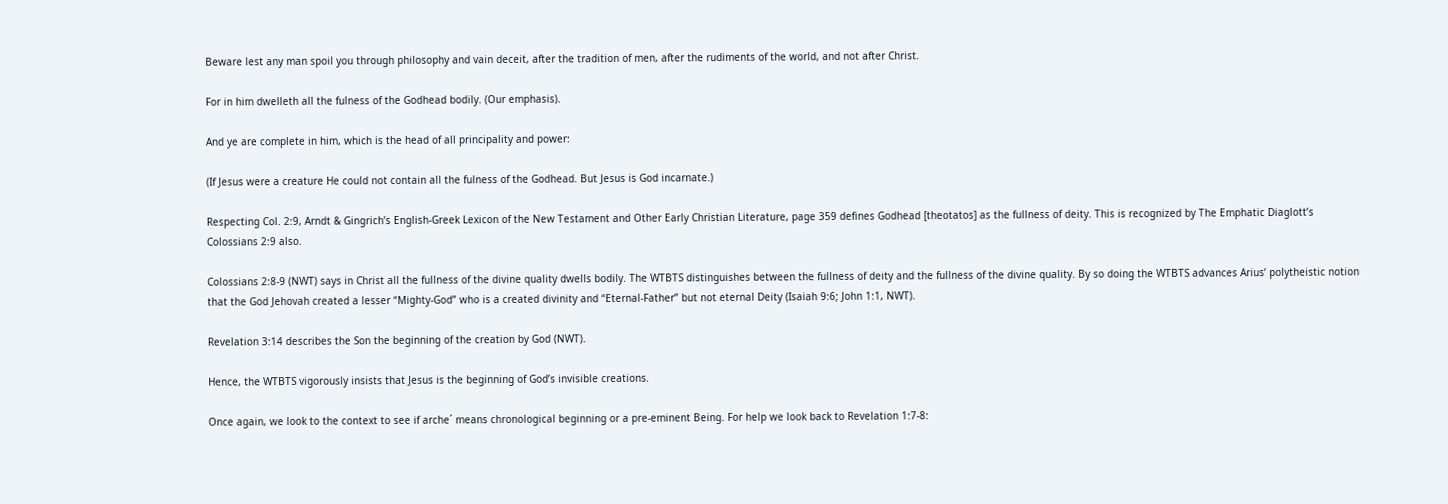Beware lest any man spoil you through philosophy and vain deceit, after the tradition of men, after the rudiments of the world, and not after Christ.

For in him dwelleth all the fulness of the Godhead bodily. (Our emphasis).

And ye are complete in him, which is the head of all principality and power:

(If Jesus were a creature He could not contain all the fulness of the Godhead. But Jesus is God incarnate.)

Respecting Col. 2:9, Arndt & Gingrich’s English-Greek Lexicon of the New Testament and Other Early Christian Literature, page 359 defines Godhead [theotatos] as the fullness of deity. This is recognized by The Emphatic Diaglott’s Colossians 2:9 also.

Colossians 2:8-9 (NWT) says in Christ all the fullness of the divine quality dwells bodily. The WTBTS distinguishes between the fullness of deity and the fullness of the divine quality. By so doing the WTBTS advances Arius’ polytheistic notion that the God Jehovah created a lesser “Mighty-God” who is a created divinity and “Eternal-Father” but not eternal Deity (Isaiah 9:6; John 1:1, NWT).

Revelation 3:14 describes the Son the beginning of the creation by God (NWT).

Hence, the WTBTS vigorously insists that Jesus is the beginning of God’s invisible creations.

Once again, we look to the context to see if arche´ means chronological beginning or a pre-eminent Being. For help we look back to Revelation 1:7-8: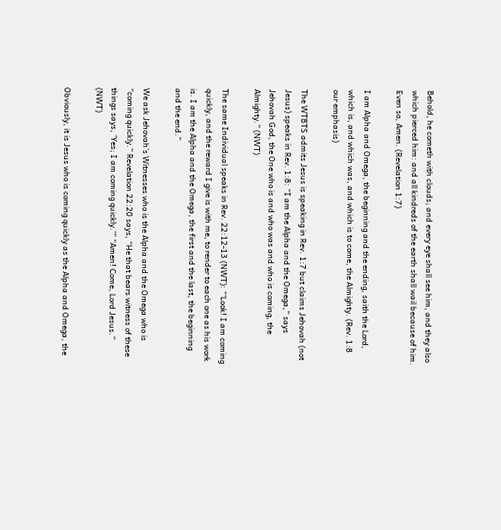Behold, he cometh with clouds; and every eye shall see him, and they also which pierced him: and all kindreds of the earth shall wail because of him. Even so, Amen. (Revelation 1:7)

I am Alpha and Omega, the beginning and the ending, saith the Lord, which is, and which was, and which is to come, the Almighty. (Rev. 1:8 our emphasis)

The WTBTS admits Jesus is speaking in Rev. 1:7 but claims Jehovah (not Jesus) speaks in Rev. 1:8: “I am the Alpha and the Omega,” says Jehovah God, the One who is and who was and who is coming, the Almighty.” (NWT)

The same Individual speaks in Rev. 22:12-13 (NWT): “‘Look! I am coming quickly, and the reward I give is with me, to render to each one as his work is. I am the Alpha and the Omega, the first and the last, the beginning and the end.”

We ask Jehovah’s Witnesses who is the Alpha and the Omega who is “coming quickly.” Revelation 22:20 says, “He that bears witness of these things says, ‘Yes; I am coming quickly.’” “Amen! Come, Lord Jesus.” (NWT)

Obviously, it is Jesus who is coming quickly as the Alpha and Omega, the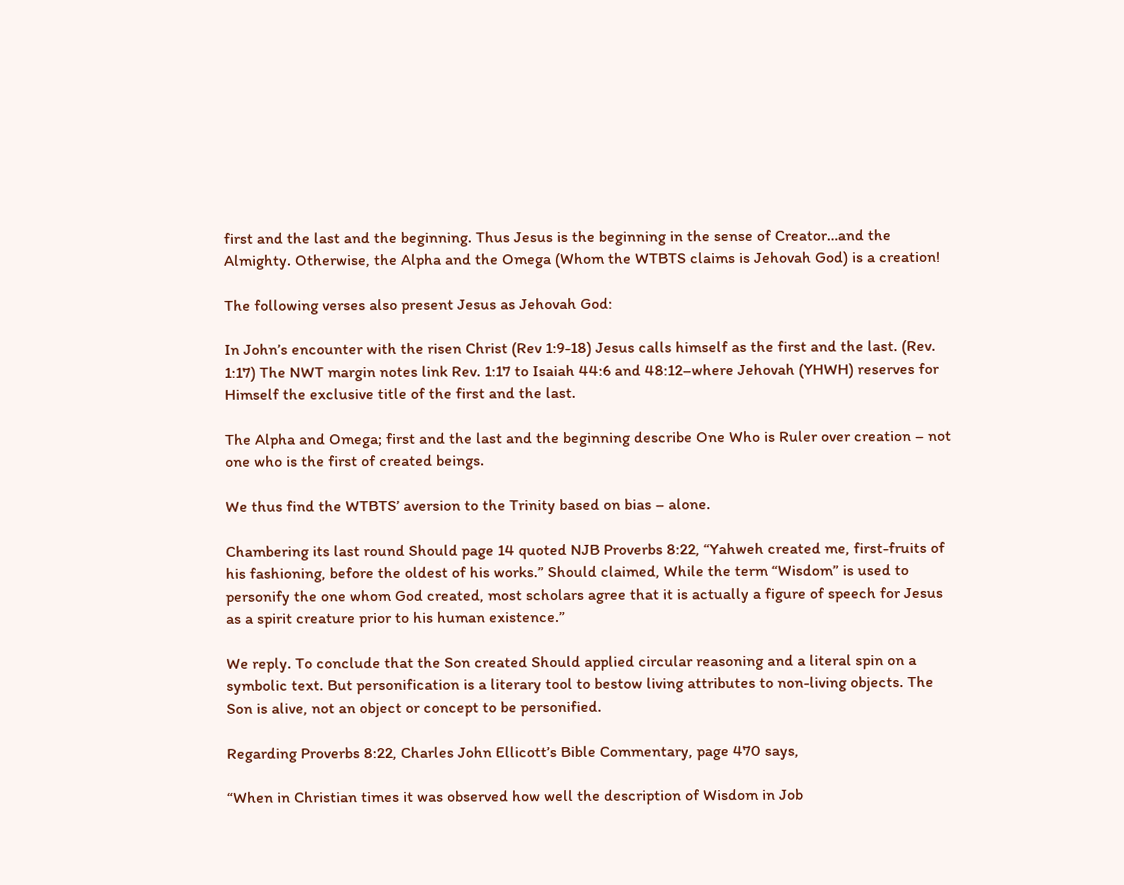first and the last and the beginning. Thus Jesus is the beginning in the sense of Creator…and the Almighty. Otherwise, the Alpha and the Omega (Whom the WTBTS claims is Jehovah God) is a creation!

The following verses also present Jesus as Jehovah God:

In John’s encounter with the risen Christ (Rev 1:9-18) Jesus calls himself as the first and the last. (Rev. 1:17) The NWT margin notes link Rev. 1:17 to Isaiah 44:6 and 48:12–where Jehovah (YHWH) reserves for Himself the exclusive title of the first and the last.

The Alpha and Omega; first and the last and the beginning describe One Who is Ruler over creation – not one who is the first of created beings.

We thus find the WTBTS’ aversion to the Trinity based on bias – alone.

Chambering its last round Should page 14 quoted NJB Proverbs 8:22, “Yahweh created me, first-fruits of his fashioning, before the oldest of his works.” Should claimed, While the term “Wisdom” is used to personify the one whom God created, most scholars agree that it is actually a figure of speech for Jesus as a spirit creature prior to his human existence.”

We reply. To conclude that the Son created Should applied circular reasoning and a literal spin on a symbolic text. But personification is a literary tool to bestow living attributes to non-living objects. The Son is alive, not an object or concept to be personified.

Regarding Proverbs 8:22, Charles John Ellicott’s Bible Commentary, page 470 says,

“When in Christian times it was observed how well the description of Wisdom in Job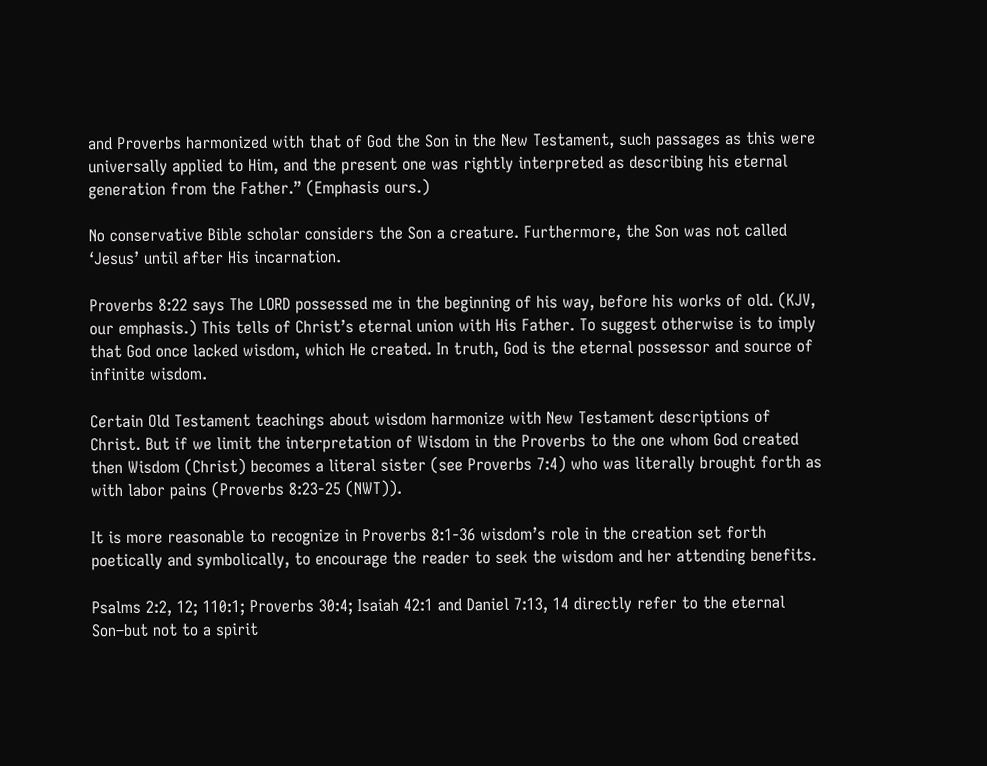and Proverbs harmonized with that of God the Son in the New Testament, such passages as this were universally applied to Him, and the present one was rightly interpreted as describing his eternal generation from the Father.” (Emphasis ours.)

No conservative Bible scholar considers the Son a creature. Furthermore, the Son was not called ‘Jesus’ until after His incarnation.

Proverbs 8:22 says The LORD possessed me in the beginning of his way, before his works of old. (KJV, our emphasis.) This tells of Christ’s eternal union with His Father. To suggest otherwise is to imply that God once lacked wisdom, which He created. In truth, God is the eternal possessor and source of infinite wisdom.

Certain Old Testament teachings about wisdom harmonize with New Testament descriptions of Christ. But if we limit the interpretation of Wisdom in the Proverbs to the one whom God created then Wisdom (Christ) becomes a literal sister (see Proverbs 7:4) who was literally brought forth as with labor pains (Proverbs 8:23-25 (NWT)).

It is more reasonable to recognize in Proverbs 8:1-36 wisdom’s role in the creation set forth poetically and symbolically, to encourage the reader to seek the wisdom and her attending benefits.

Psalms 2:2, 12; 110:1; Proverbs 30:4; Isaiah 42:1 and Daniel 7:13, 14 directly refer to the eternal Son–but not to a spirit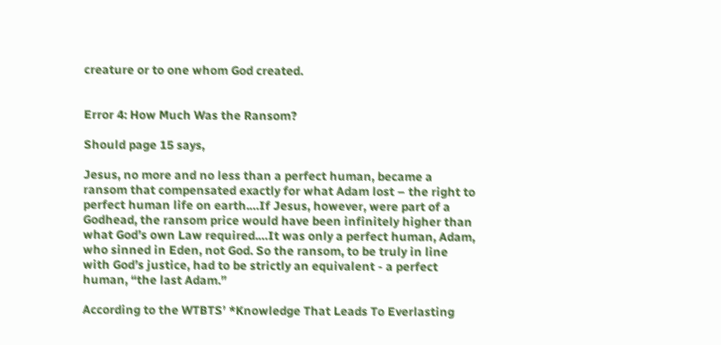creature or to one whom God created.


Error 4: How Much Was the Ransom?

Should page 15 says,

Jesus, no more and no less than a perfect human, became a ransom that compensated exactly for what Adam lost – the right to perfect human life on earth.…If Jesus, however, were part of a Godhead, the ransom price would have been infinitely higher than what God’s own Law required.…It was only a perfect human, Adam, who sinned in Eden, not God. So the ransom, to be truly in line with God’s justice, had to be strictly an equivalent - a perfect human, “the last Adam.”

According to the WTBTS’ *Knowledge That Leads To Everlasting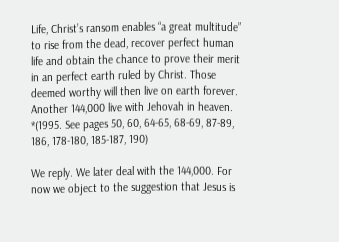Life, Christ’s ransom enables “a great multitude” to rise from the dead, recover perfect human life and obtain the chance to prove their merit in an perfect earth ruled by Christ. Those deemed worthy will then live on earth forever. Another 144,000 live with Jehovah in heaven. *(1995. See pages 50, 60, 64-65, 68-69, 87-89, 186, 178-180, 185-187, 190)

We reply. We later deal with the 144,000. For now we object to the suggestion that Jesus is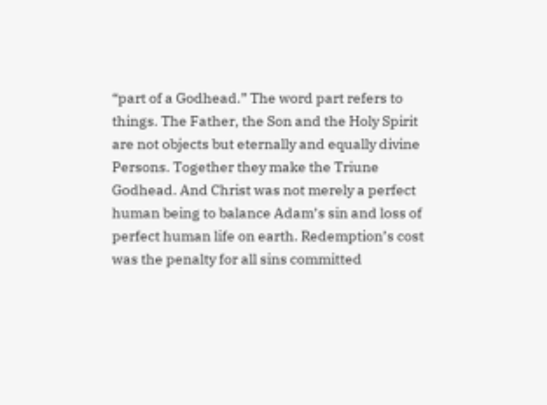“part of a Godhead.” The word part refers to things. The Father, the Son and the Holy Spirit are not objects but eternally and equally divine Persons. Together they make the Triune Godhead. And Christ was not merely a perfect human being to balance Adam’s sin and loss of perfect human life on earth. Redemption’s cost was the penalty for all sins committed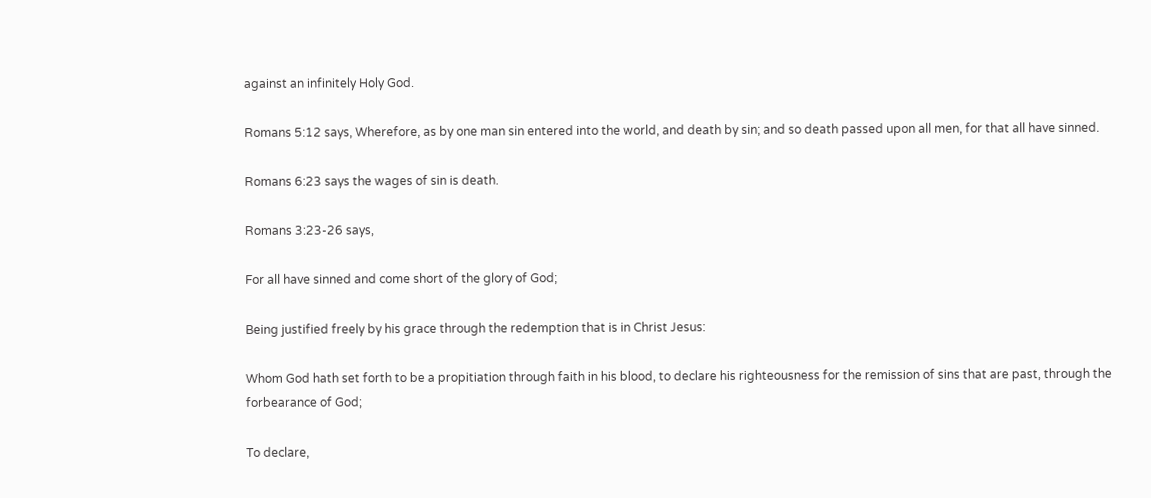against an infinitely Holy God.

Romans 5:12 says, Wherefore, as by one man sin entered into the world, and death by sin; and so death passed upon all men, for that all have sinned.

Romans 6:23 says the wages of sin is death.

Romans 3:23-26 says,

For all have sinned and come short of the glory of God;

Being justified freely by his grace through the redemption that is in Christ Jesus:

Whom God hath set forth to be a propitiation through faith in his blood, to declare his righteousness for the remission of sins that are past, through the forbearance of God;

To declare,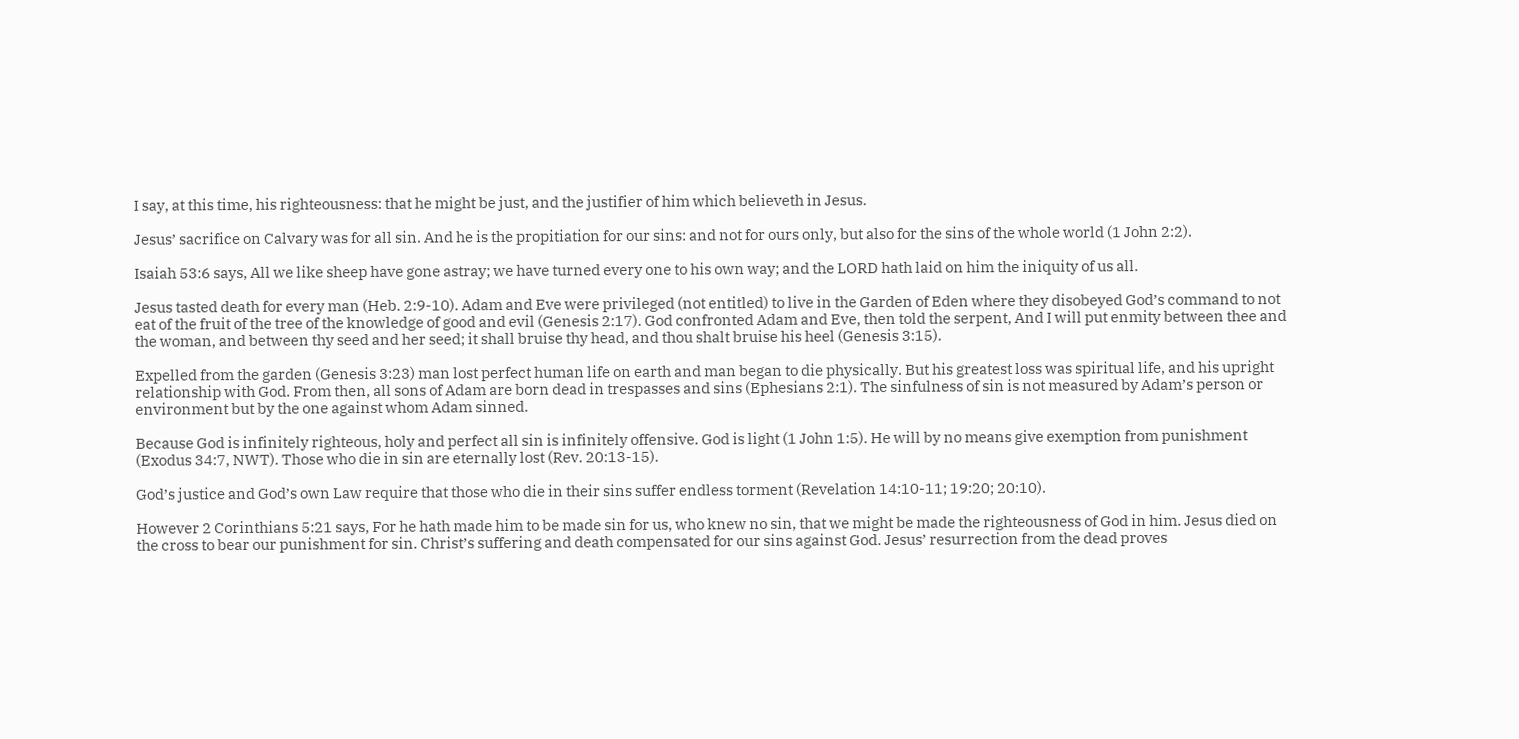I say, at this time, his righteousness: that he might be just, and the justifier of him which believeth in Jesus.

Jesus’ sacrifice on Calvary was for all sin. And he is the propitiation for our sins: and not for ours only, but also for the sins of the whole world (1 John 2:2).

Isaiah 53:6 says, All we like sheep have gone astray; we have turned every one to his own way; and the LORD hath laid on him the iniquity of us all.

Jesus tasted death for every man (Heb. 2:9-10). Adam and Eve were privileged (not entitled) to live in the Garden of Eden where they disobeyed God’s command to not eat of the fruit of the tree of the knowledge of good and evil (Genesis 2:17). God confronted Adam and Eve, then told the serpent, And I will put enmity between thee and the woman, and between thy seed and her seed; it shall bruise thy head, and thou shalt bruise his heel (Genesis 3:15).

Expelled from the garden (Genesis 3:23) man lost perfect human life on earth and man began to die physically. But his greatest loss was spiritual life, and his upright relationship with God. From then, all sons of Adam are born dead in trespasses and sins (Ephesians 2:1). The sinfulness of sin is not measured by Adam’s person or environment but by the one against whom Adam sinned.

Because God is infinitely righteous, holy and perfect all sin is infinitely offensive. God is light (1 John 1:5). He will by no means give exemption from punishment (Exodus 34:7, NWT). Those who die in sin are eternally lost (Rev. 20:13-15).

God’s justice and God’s own Law require that those who die in their sins suffer endless torment (Revelation 14:10-11; 19:20; 20:10).

However 2 Corinthians 5:21 says, For he hath made him to be made sin for us, who knew no sin, that we might be made the righteousness of God in him. Jesus died on the cross to bear our punishment for sin. Christ’s suffering and death compensated for our sins against God. Jesus’ resurrection from the dead proves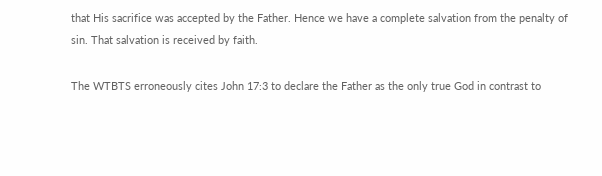that His sacrifice was accepted by the Father. Hence we have a complete salvation from the penalty of sin. That salvation is received by faith.

The WTBTS erroneously cites John 17:3 to declare the Father as the only true God in contrast to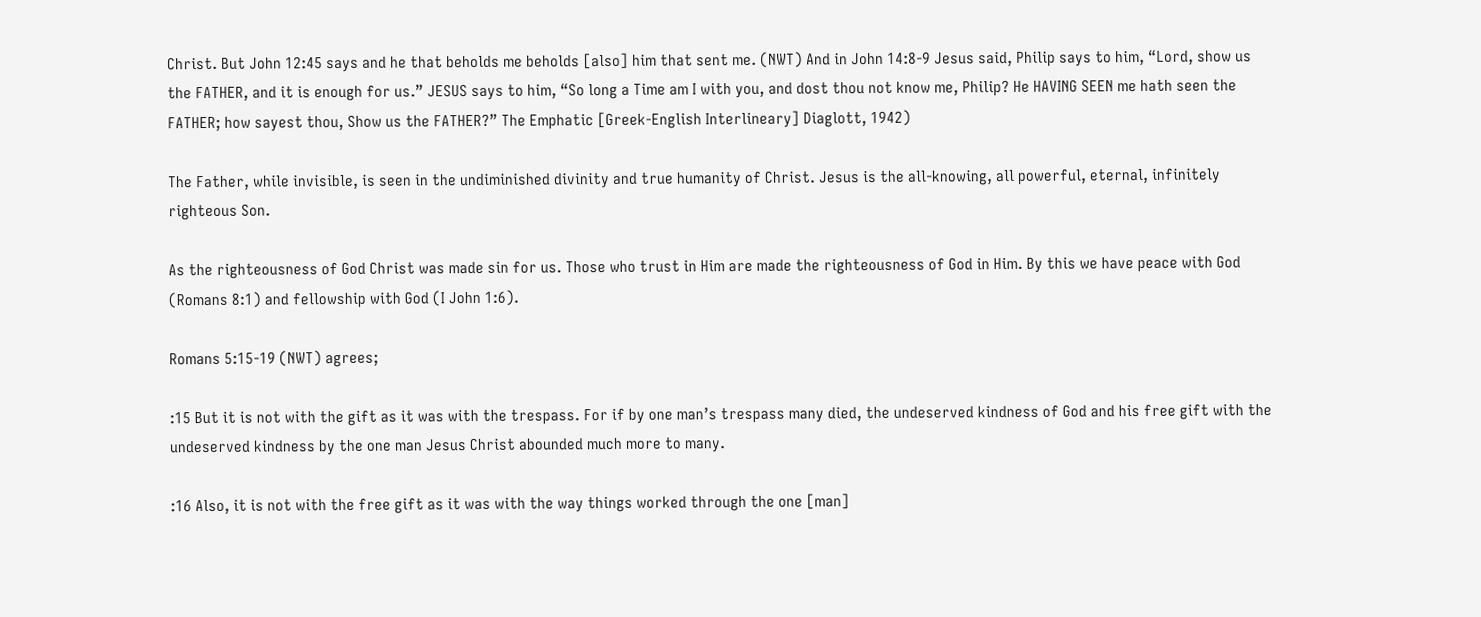Christ. But John 12:45 says and he that beholds me beholds [also] him that sent me. (NWT) And in John 14:8-9 Jesus said, Philip says to him, “Lord, show us the FATHER, and it is enough for us.” JESUS says to him, “So long a Time am I with you, and dost thou not know me, Philip? He HAVING SEEN me hath seen the FATHER; how sayest thou, Show us the FATHER?” The Emphatic [Greek-English Interlineary] Diaglott, 1942)

The Father, while invisible, is seen in the undiminished divinity and true humanity of Christ. Jesus is the all-knowing, all powerful, eternal, infinitely righteous Son.

As the righteousness of God Christ was made sin for us. Those who trust in Him are made the righteousness of God in Him. By this we have peace with God (Romans 8:1) and fellowship with God (I John 1:6).

Romans 5:15-19 (NWT) agrees;

:15 But it is not with the gift as it was with the trespass. For if by one man’s trespass many died, the undeserved kindness of God and his free gift with the undeserved kindness by the one man Jesus Christ abounded much more to many.

:16 Also, it is not with the free gift as it was with the way things worked through the one [man]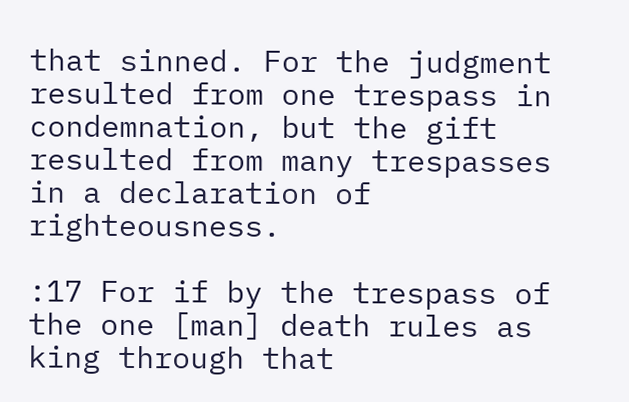that sinned. For the judgment resulted from one trespass in condemnation, but the gift resulted from many trespasses in a declaration of righteousness.

:17 For if by the trespass of the one [man] death rules as king through that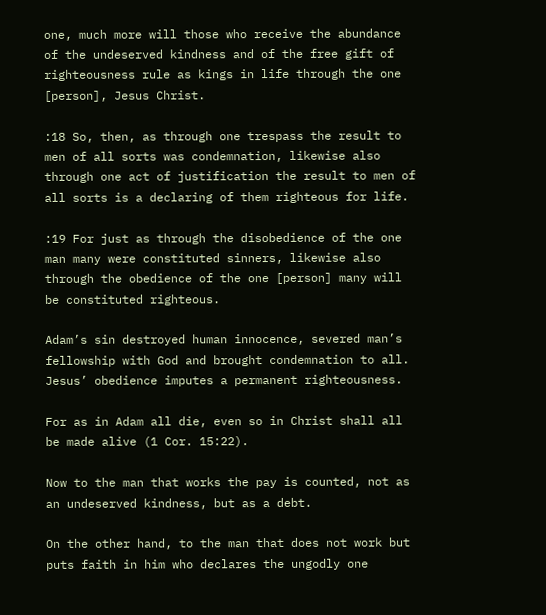one, much more will those who receive the abundance of the undeserved kindness and of the free gift of righteousness rule as kings in life through the one [person], Jesus Christ.

:18 So, then, as through one trespass the result to men of all sorts was condemnation, likewise also through one act of justification the result to men of all sorts is a declaring of them righteous for life.

:19 For just as through the disobedience of the one man many were constituted sinners, likewise also through the obedience of the one [person] many will be constituted righteous.

Adam’s sin destroyed human innocence, severed man’s fellowship with God and brought condemnation to all. Jesus’ obedience imputes a permanent righteousness.

For as in Adam all die, even so in Christ shall all be made alive (1 Cor. 15:22).

Now to the man that works the pay is counted, not as an undeserved kindness, but as a debt.

On the other hand, to the man that does not work but puts faith in him who declares the ungodly one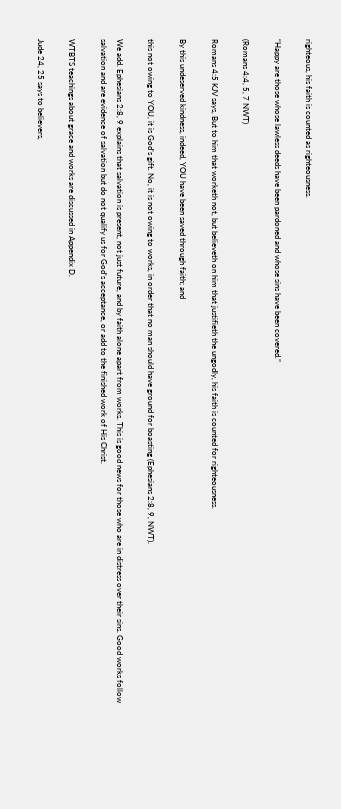righteous, his faith is counted as righteousness.

“Happy are those whose lawless deeds have been pardoned and whose sins have been covered.”

(Romans 4:4, 5, 7 NWT)

Romans 4:5 KJV says, But to him that worketh not, but believeth on him that justifieth the ungodly, his faith is counted for righteousness.

By this undeserved kindness, indeed, YOU have been saved through faith; and

this not owing to YOU, it is God’s gift. No, it is not owing to works, in order that no man should have ground for boasting (Ephesians 2:8, 9, NWT).

We add. Ephesians 2:8, 9 explains that salvation is present, not just future, and by faith alone apart from works. This is good news for those who are in distress over their sins. Good works follow salvation and are evidence of salvation but do not qualify us for God’s acceptance, or add to the finished work of His Christ.

WTBTS teachings about grace and works are discussed in Appendix D.

Jude 24, 25 says to believers,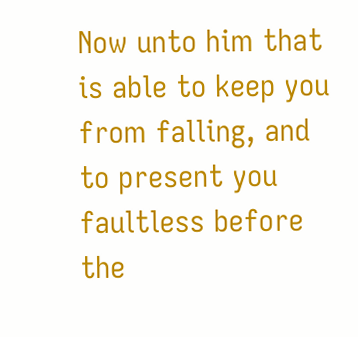Now unto him that is able to keep you from falling, and to present you faultless before the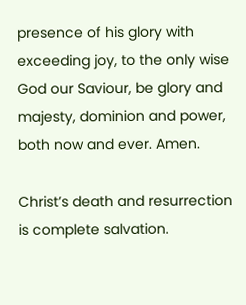presence of his glory with exceeding joy, to the only wise God our Saviour, be glory and majesty, dominion and power, both now and ever. Amen.

Christ’s death and resurrection is complete salvation.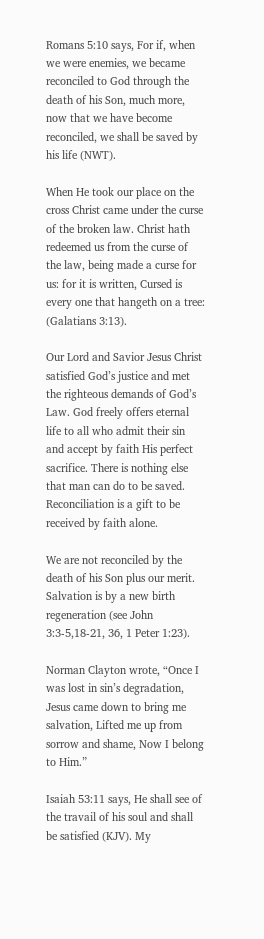Romans 5:10 says, For if, when we were enemies, we became reconciled to God through the death of his Son, much more, now that we have become reconciled, we shall be saved by his life (NWT).

When He took our place on the cross Christ came under the curse of the broken law. Christ hath redeemed us from the curse of the law, being made a curse for us: for it is written, Cursed is every one that hangeth on a tree: (Galatians 3:13).

Our Lord and Savior Jesus Christ satisfied God’s justice and met the righteous demands of God’s Law. God freely offers eternal life to all who admit their sin and accept by faith His perfect sacrifice. There is nothing else that man can do to be saved. Reconciliation is a gift to be received by faith alone.

We are not reconciled by the death of his Son plus our merit. Salvation is by a new birth regeneration (see John 3:3-5,18-21, 36, 1 Peter 1:23).

Norman Clayton wrote, “Once I was lost in sin’s degradation, Jesus came down to bring me salvation, Lifted me up from sorrow and shame, Now I belong to Him.”

Isaiah 53:11 says, He shall see of the travail of his soul and shall be satisfied (KJV). My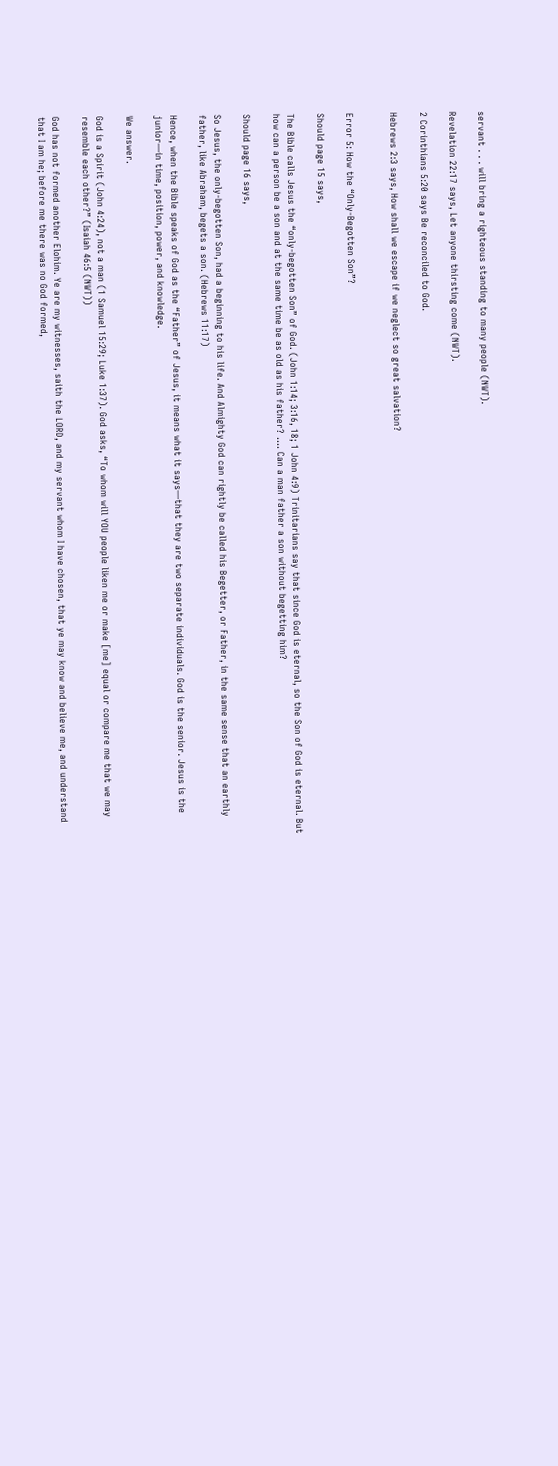servant . . . will bring a righteous standing to many people (NWT).

Revelation 22:17 says, Let anyone thirsting come (NWT).

2 Corinthians 5:20 says Be reconciled to God.

Hebrews 2:3 says, How shall we escape if we neglect so great salvation?


Error 5: How the “Only-Begotten Son”?

Should page 15 says,

The Bible calls Jesus the “only-begotten Son” of God. (John 1:14; 3:16, 18; 1 John 4:9) Trinitarians say that since God is eternal, so the Son of God is eternal. But how can a person be a son and at the same time be as old as his father? …. Can a man father a son without begetting him?

Should page 16 says,

So Jesus, the only-begotten Son, had a beginning to his life. And Almighty God can rightly be called his Begetter, or Father, in the same sense that an earthly father, like Abraham, begets a son. (Hebrews 11:17)

Hence, when the Bible speaks of God as the “Father” of Jesus, it means what it says—that they are two separate individuals. God is the senior. Jesus is the junior—in time, position, power, and knowledge.

We answer.

God is a Spirit (John 4:24), not a man (1 Samuel 15:29; Luke 1:37). God asks, “To whom will YOU people liken me or make [me] equal or compare me that we may resemble each other?” (Isaiah 46:5 (NWT))

God has not formed another Elohim. Ye are my witnesses, saith the LORD, and my servant whom I have chosen, that ye may know and believe me, and understand that I am he; before me there was no God formed,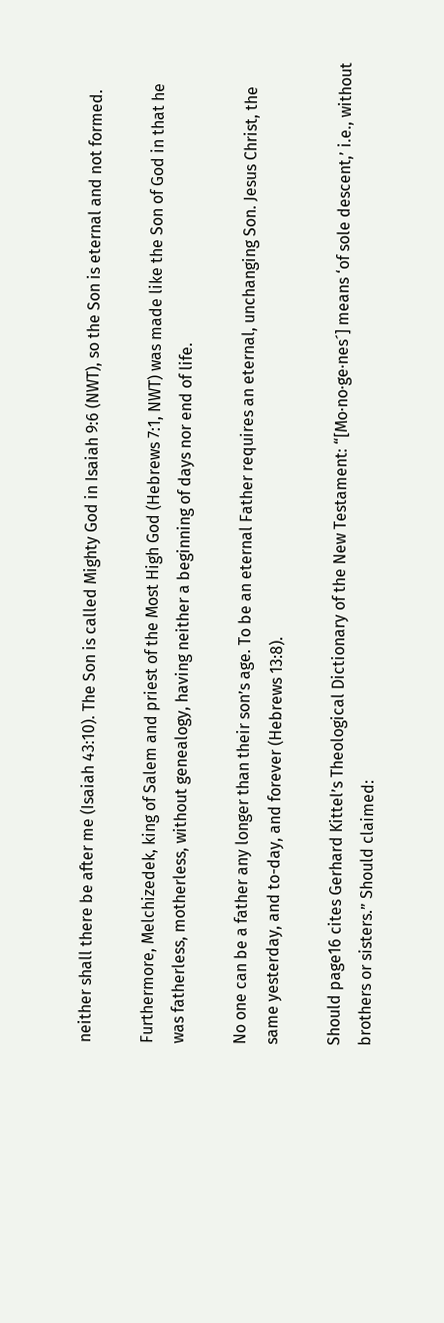neither shall there be after me (Isaiah 43:10). The Son is called Mighty God in Isaiah 9:6 (NWT), so the Son is eternal and not formed.

Furthermore, Melchizedek, king of Salem and priest of the Most High God (Hebrews 7:1, NWT) was made like the Son of God in that he was fatherless, motherless, without genealogy, having neither a beginning of days nor end of life.

No one can be a father any longer than their son’s age. To be an eternal Father requires an eternal, unchanging Son. Jesus Christ, the same yesterday, and to-day, and forever (Hebrews 13:8).

Should page16 cites Gerhard Kittel’s Theological Dictionary of the New Testament: “[Mo·no·ge·nes´] means ‘of sole descent,’ i.e., without brothers or sisters.” Should claimed: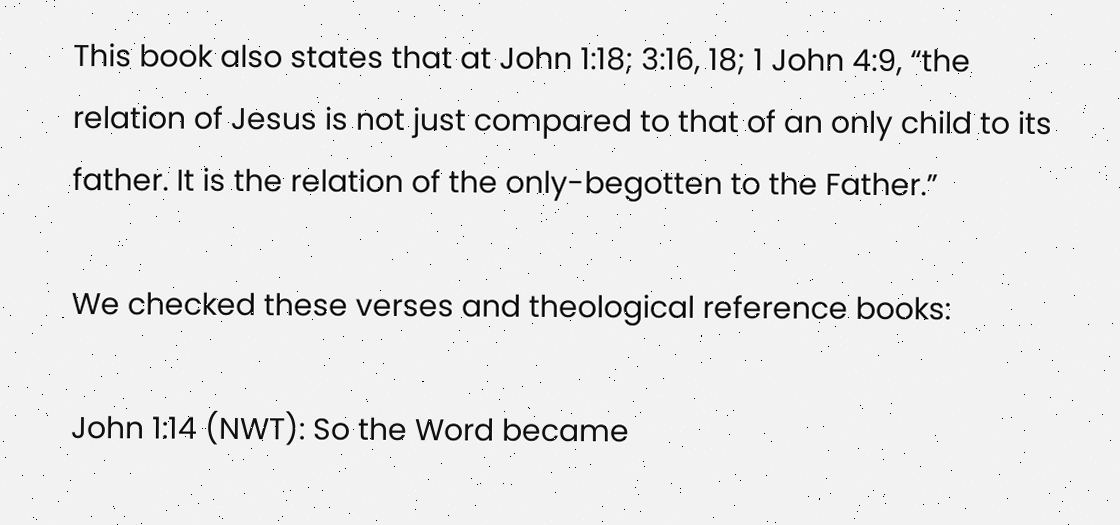This book also states that at John 1:18; 3:16, 18; 1 John 4:9, “the relation of Jesus is not just compared to that of an only child to its father. It is the relation of the only-begotten to the Father.”

We checked these verses and theological reference books:

John 1:14 (NWT): So the Word became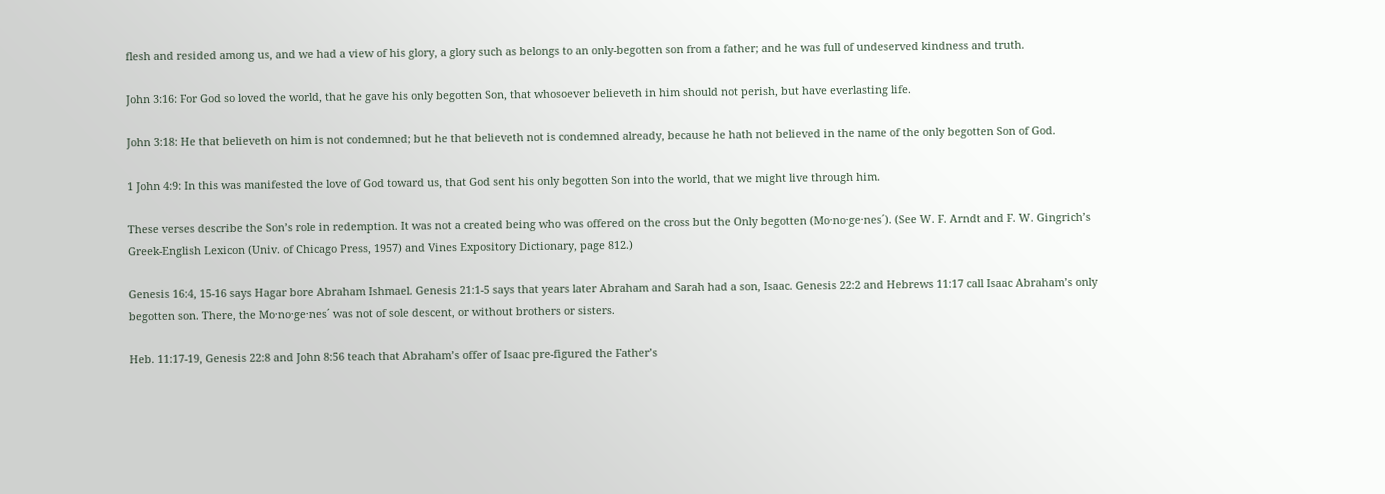flesh and resided among us, and we had a view of his glory, a glory such as belongs to an only-begotten son from a father; and he was full of undeserved kindness and truth.

John 3:16: For God so loved the world, that he gave his only begotten Son, that whosoever believeth in him should not perish, but have everlasting life.

John 3:18: He that believeth on him is not condemned; but he that believeth not is condemned already, because he hath not believed in the name of the only begotten Son of God.

1 John 4:9: In this was manifested the love of God toward us, that God sent his only begotten Son into the world, that we might live through him.

These verses describe the Son’s role in redemption. It was not a created being who was offered on the cross but the Only begotten (Mo·no·ge·nes´). (See W. F. Arndt and F. W. Gingrich’s Greek-English Lexicon (Univ. of Chicago Press, 1957) and Vines Expository Dictionary, page 812.)

Genesis 16:4, 15-16 says Hagar bore Abraham Ishmael. Genesis 21:1-5 says that years later Abraham and Sarah had a son, Isaac. Genesis 22:2 and Hebrews 11:17 call Isaac Abraham’s only begotten son. There, the Mo·no·ge·nes´ was not of sole descent, or without brothers or sisters.

Heb. 11:17-19, Genesis 22:8 and John 8:56 teach that Abraham’s offer of Isaac pre-figured the Father’s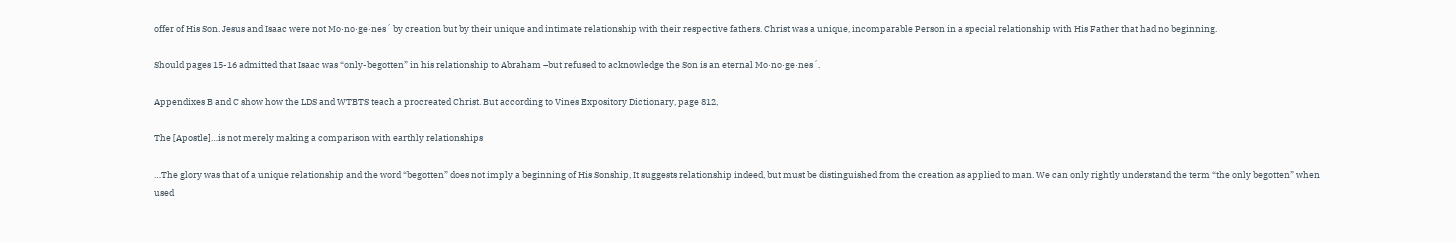offer of His Son. Jesus and Isaac were not Mo·no·ge·nes´ by creation but by their unique and intimate relationship with their respective fathers. Christ was a unique, incomparable Person in a special relationship with His Father that had no beginning.

Should pages 15-16 admitted that Isaac was “only-begotten” in his relationship to Abraham –but refused to acknowledge the Son is an eternal Mo·no·ge·nes´.

Appendixes B and C show how the LDS and WTBTS teach a procreated Christ. But according to Vines Expository Dictionary, page 812,

The [Apostle]…is not merely making a comparison with earthly relationships

…The glory was that of a unique relationship and the word “begotten” does not imply a beginning of His Sonship, It suggests relationship indeed, but must be distinguished from the creation as applied to man. We can only rightly understand the term “the only begotten” when used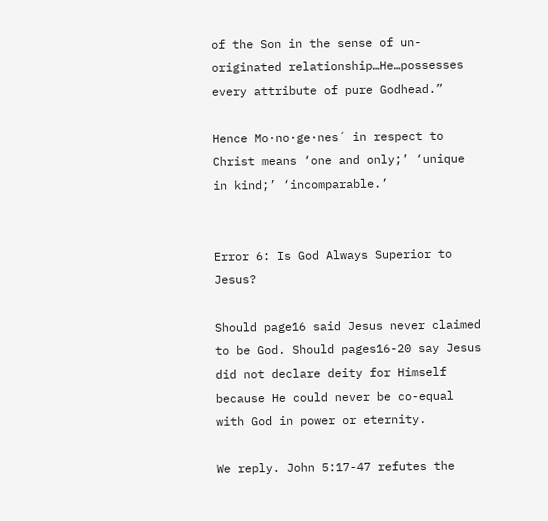of the Son in the sense of un-originated relationship…He…possesses every attribute of pure Godhead.”

Hence Mo·no·ge·nes´ in respect to Christ means ‘one and only;’ ‘unique in kind;’ ‘incomparable.’


Error 6: Is God Always Superior to Jesus?

Should page16 said Jesus never claimed to be God. Should pages16-20 say Jesus did not declare deity for Himself because He could never be co-equal with God in power or eternity.

We reply. John 5:17-47 refutes the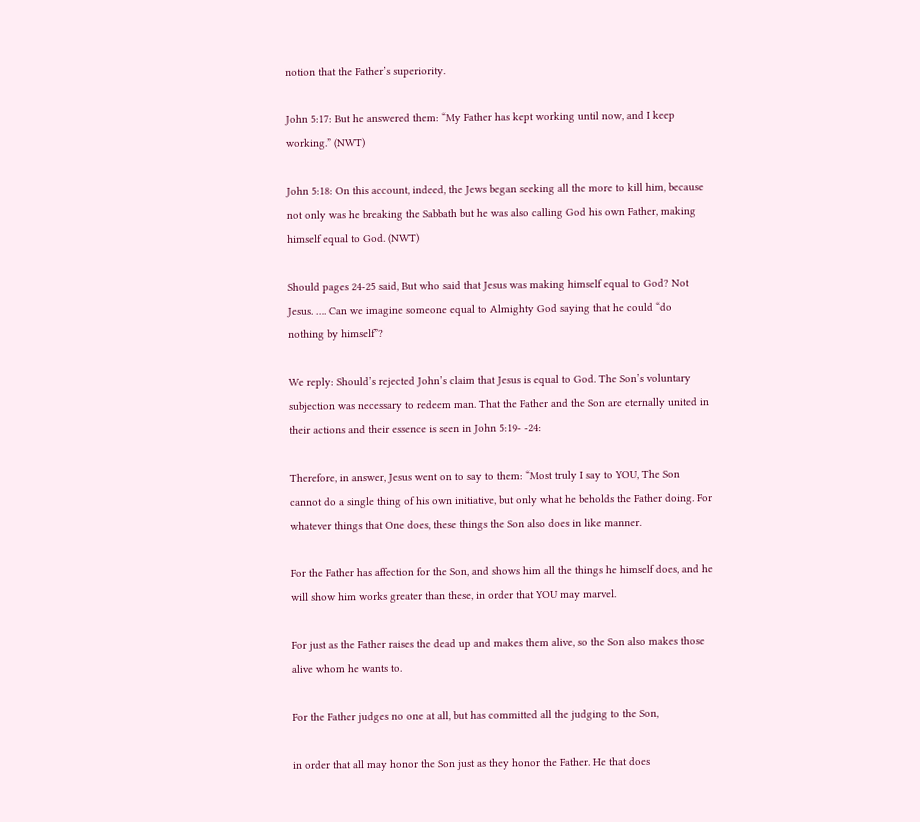notion that the Father’s superiority.

John 5:17: But he answered them: “My Father has kept working until now, and I keep working.” (NWT)

John 5:18: On this account, indeed, the Jews began seeking all the more to kill him, because not only was he breaking the Sabbath but he was also calling God his own Father, making himself equal to God. (NWT)

Should pages 24-25 said, But who said that Jesus was making himself equal to God? Not Jesus. …. Can we imagine someone equal to Almighty God saying that he could “do nothing by himself”?

We reply: Should’s rejected John’s claim that Jesus is equal to God. The Son’s voluntary subjection was necessary to redeem man. That the Father and the Son are eternally united in their actions and their essence is seen in John 5:19- -24:

Therefore, in answer, Jesus went on to say to them: “Most truly I say to YOU, The Son cannot do a single thing of his own initiative, but only what he beholds the Father doing. For whatever things that One does, these things the Son also does in like manner.

For the Father has affection for the Son, and shows him all the things he himself does, and he will show him works greater than these, in order that YOU may marvel.

For just as the Father raises the dead up and makes them alive, so the Son also makes those alive whom he wants to.

For the Father judges no one at all, but has committed all the judging to the Son,

in order that all may honor the Son just as they honor the Father. He that does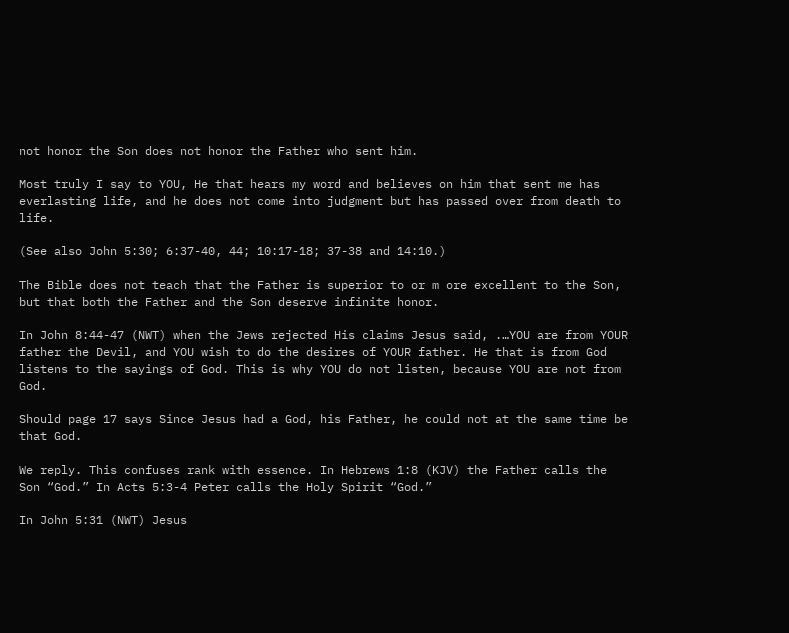not honor the Son does not honor the Father who sent him.

Most truly I say to YOU, He that hears my word and believes on him that sent me has everlasting life, and he does not come into judgment but has passed over from death to life.

(See also John 5:30; 6:37-40, 44; 10:17-18; 37-38 and 14:10.)

The Bible does not teach that the Father is superior to or m ore excellent to the Son, but that both the Father and the Son deserve infinite honor.

In John 8:44-47 (NWT) when the Jews rejected His claims Jesus said, .…YOU are from YOUR father the Devil, and YOU wish to do the desires of YOUR father. He that is from God listens to the sayings of God. This is why YOU do not listen, because YOU are not from God.

Should page 17 says Since Jesus had a God, his Father, he could not at the same time be that God.

We reply. This confuses rank with essence. In Hebrews 1:8 (KJV) the Father calls the Son “God.” In Acts 5:3-4 Peter calls the Holy Spirit “God.”

In John 5:31 (NWT) Jesus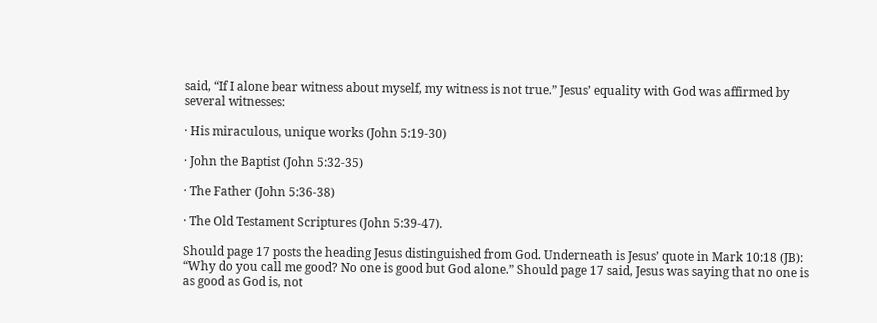said, “If I alone bear witness about myself, my witness is not true.” Jesus’ equality with God was affirmed by several witnesses:

· His miraculous, unique works (John 5:19-30)

· John the Baptist (John 5:32-35)

· The Father (John 5:36-38)

· The Old Testament Scriptures (John 5:39-47).

Should page 17 posts the heading Jesus distinguished from God. Underneath is Jesus’ quote in Mark 10:18 (JB): “Why do you call me good? No one is good but God alone.” Should page 17 said, Jesus was saying that no one is as good as God is, not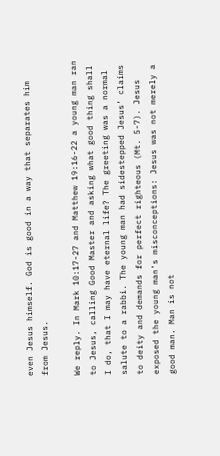even Jesus himself. God is good in a way that separates him from Jesus.

We reply. In Mark 10:17-27 and Matthew 19:16-22 a young man ran to Jesus, calling Good Master and asking what good thing shall I do, that I may have eternal life? The greeting was a normal salute to a rabbi. The young man had sidestepped Jesus’ claims to deity and demands for perfect righteous (Mt. 5-7). Jesus exposed the young man’s misconceptions: Jesus was not merely a good man. Man is not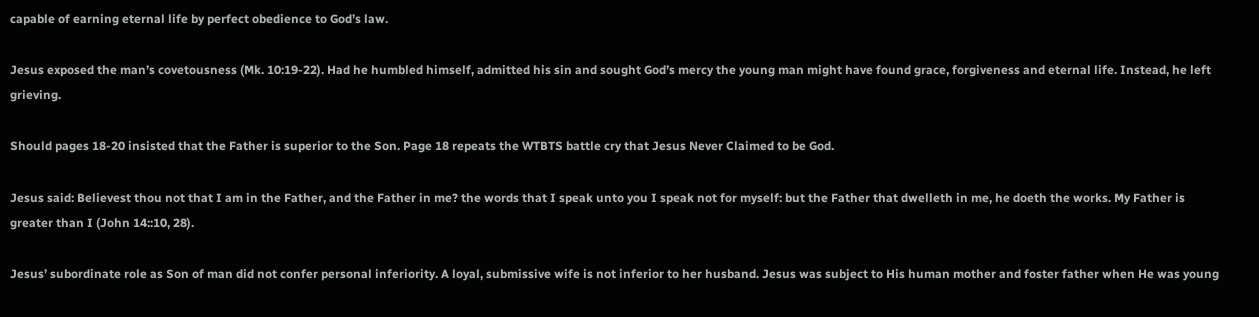capable of earning eternal life by perfect obedience to God’s law.

Jesus exposed the man’s covetousness (Mk. 10:19-22). Had he humbled himself, admitted his sin and sought God’s mercy the young man might have found grace, forgiveness and eternal life. Instead, he left grieving.

Should pages 18-20 insisted that the Father is superior to the Son. Page 18 repeats the WTBTS battle cry that Jesus Never Claimed to be God.

Jesus said: Believest thou not that I am in the Father, and the Father in me? the words that I speak unto you I speak not for myself: but the Father that dwelleth in me, he doeth the works. My Father is greater than I (John 14::10, 28).

Jesus’ subordinate role as Son of man did not confer personal inferiority. A loyal, submissive wife is not inferior to her husband. Jesus was subject to His human mother and foster father when He was young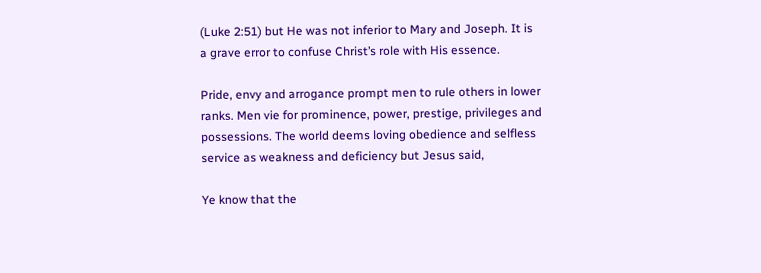(Luke 2:51) but He was not inferior to Mary and Joseph. It is a grave error to confuse Christ’s role with His essence.

Pride, envy and arrogance prompt men to rule others in lower ranks. Men vie for prominence, power, prestige, privileges and possessions. The world deems loving obedience and selfless service as weakness and deficiency but Jesus said,

Ye know that the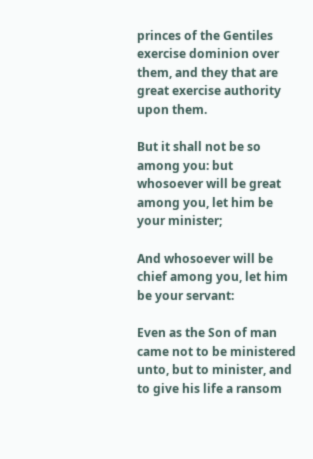princes of the Gentiles exercise dominion over them, and they that are great exercise authority upon them.

But it shall not be so among you: but whosoever will be great among you, let him be your minister;

And whosoever will be chief among you, let him be your servant:

Even as the Son of man came not to be ministered unto, but to minister, and to give his life a ransom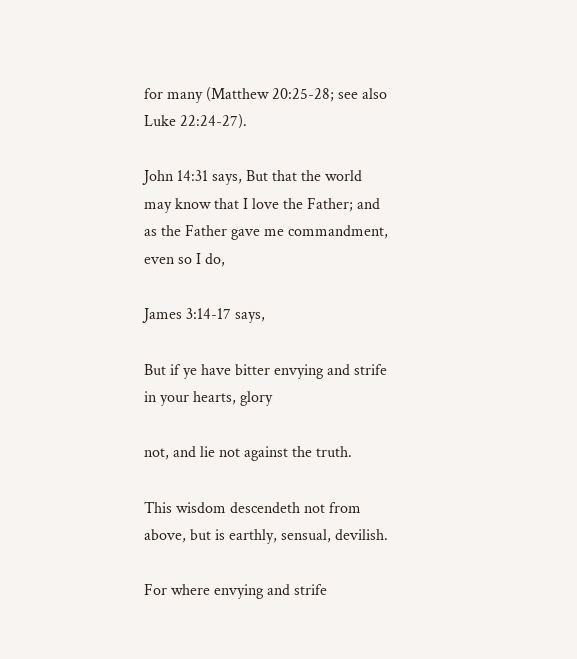for many (Matthew 20:25-28; see also Luke 22:24-27).

John 14:31 says, But that the world may know that I love the Father; and as the Father gave me commandment, even so I do,

James 3:14-17 says,

But if ye have bitter envying and strife in your hearts, glory

not, and lie not against the truth.

This wisdom descendeth not from above, but is earthly, sensual, devilish.

For where envying and strife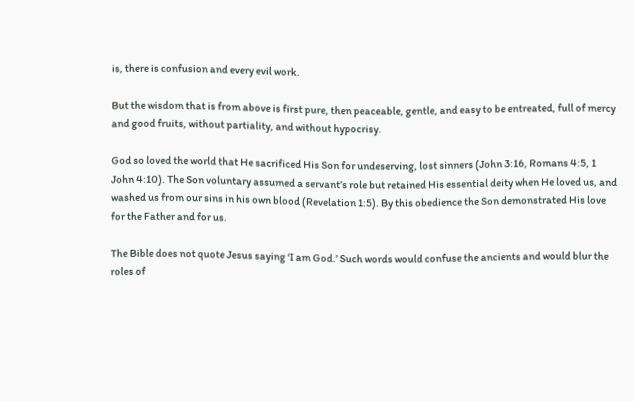is, there is confusion and every evil work.

But the wisdom that is from above is first pure, then peaceable, gentle, and easy to be entreated, full of mercy and good fruits, without partiality, and without hypocrisy.

God so loved the world that He sacrificed His Son for undeserving, lost sinners (John 3:16, Romans 4:5, 1 John 4:10). The Son voluntary assumed a servant’s role but retained His essential deity when He loved us, and washed us from our sins in his own blood (Revelation 1:5). By this obedience the Son demonstrated His love for the Father and for us.

The Bible does not quote Jesus saying ‘I am God.’ Such words would confuse the ancients and would blur the roles of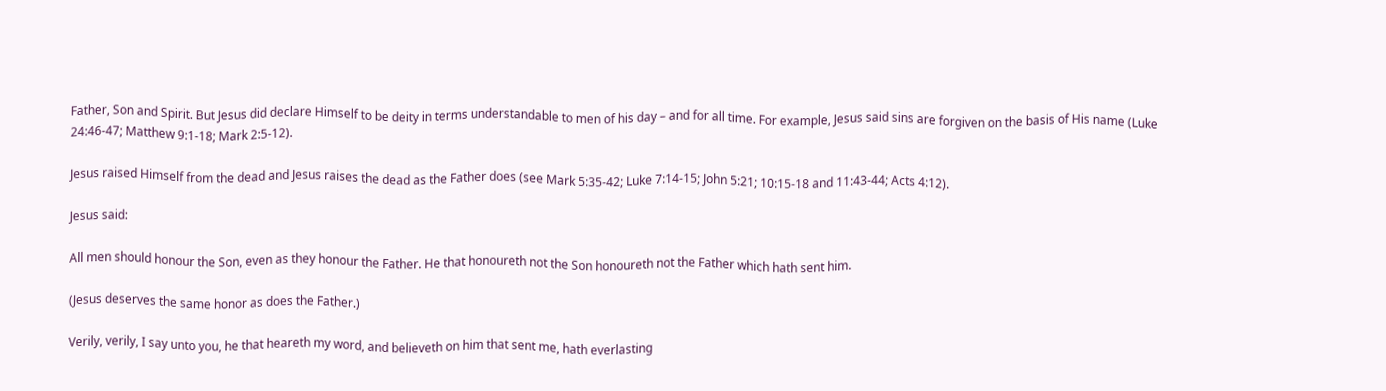Father, Son and Spirit. But Jesus did declare Himself to be deity in terms understandable to men of his day – and for all time. For example, Jesus said sins are forgiven on the basis of His name (Luke 24:46-47; Matthew 9:1-18; Mark 2:5-12).

Jesus raised Himself from the dead and Jesus raises the dead as the Father does (see Mark 5:35-42; Luke 7:14-15; John 5:21; 10:15-18 and 11:43-44; Acts 4:12).

Jesus said:

All men should honour the Son, even as they honour the Father. He that honoureth not the Son honoureth not the Father which hath sent him.

(Jesus deserves the same honor as does the Father.)

Verily, verily, I say unto you, he that heareth my word, and believeth on him that sent me, hath everlasting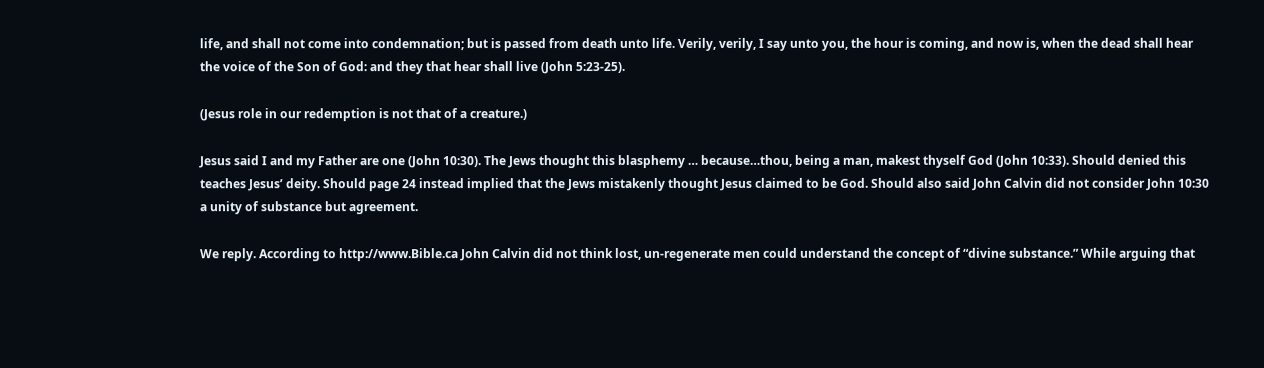life, and shall not come into condemnation; but is passed from death unto life. Verily, verily, I say unto you, the hour is coming, and now is, when the dead shall hear the voice of the Son of God: and they that hear shall live (John 5:23-25).

(Jesus role in our redemption is not that of a creature.)

Jesus said I and my Father are one (John 10:30). The Jews thought this blasphemy … because…thou, being a man, makest thyself God (John 10:33). Should denied this teaches Jesus’ deity. Should page 24 instead implied that the Jews mistakenly thought Jesus claimed to be God. Should also said John Calvin did not consider John 10:30 a unity of substance but agreement.

We reply. According to http://www.Bible.ca John Calvin did not think lost, un-regenerate men could understand the concept of “divine substance.” While arguing that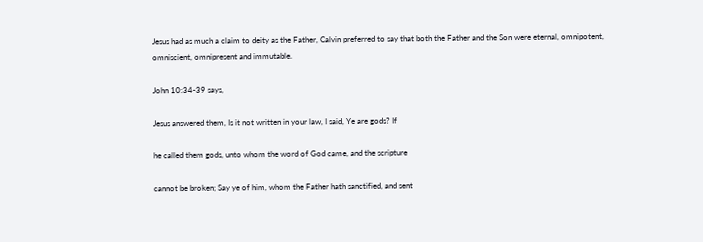Jesus had as much a claim to deity as the Father, Calvin preferred to say that both the Father and the Son were eternal, omnipotent, omniscient, omnipresent and immutable.

John 10:34-39 says,

Jesus answered them, Is it not written in your law, I said, Ye are gods? If

he called them gods, unto whom the word of God came, and the scripture

cannot be broken; Say ye of him, whom the Father hath sanctified, and sent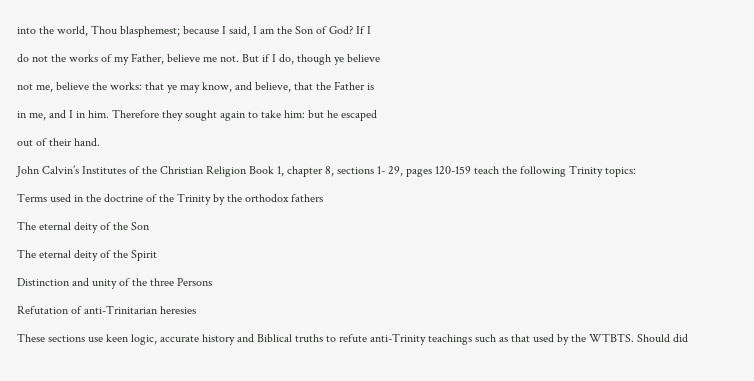into the world, Thou blasphemest; because I said, I am the Son of God? If I

do not the works of my Father, believe me not. But if I do, though ye believe

not me, believe the works: that ye may know, and believe, that the Father is

in me, and I in him. Therefore they sought again to take him: but he escaped

out of their hand.

John Calvin’s Institutes of the Christian Religion Book 1, chapter 8, sections 1- 29, pages 120-159 teach the following Trinity topics:

Terms used in the doctrine of the Trinity by the orthodox fathers

The eternal deity of the Son

The eternal deity of the Spirit

Distinction and unity of the three Persons

Refutation of anti-Trinitarian heresies

These sections use keen logic, accurate history and Biblical truths to refute anti-Trinity teachings such as that used by the WTBTS. Should did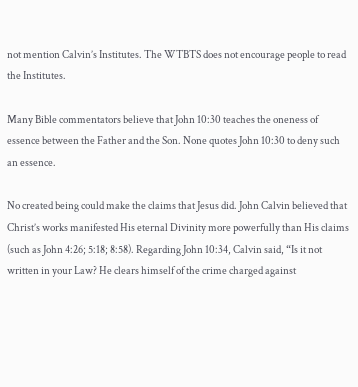not mention Calvin’s Institutes. The WTBTS does not encourage people to read the Institutes.

Many Bible commentators believe that John 10:30 teaches the oneness of essence between the Father and the Son. None quotes John 10:30 to deny such an essence.

No created being could make the claims that Jesus did. John Calvin believed that Christ’s works manifested His eternal Divinity more powerfully than His claims (such as John 4:26; 5:18; 8:58). Regarding John 10:34, Calvin said, “Is it not written in your Law? He clears himself of the crime charged against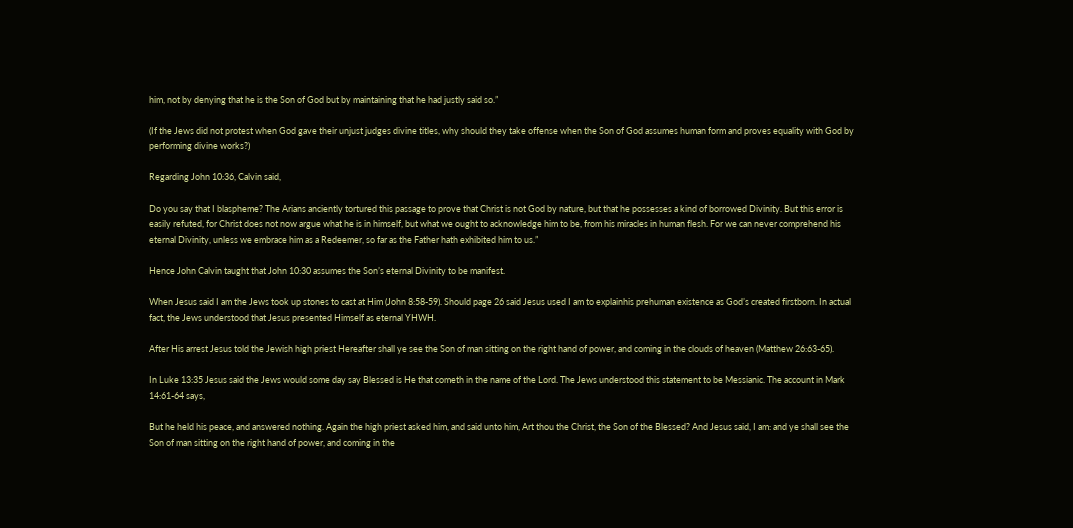him, not by denying that he is the Son of God but by maintaining that he had justly said so.”

(If the Jews did not protest when God gave their unjust judges divine titles, why should they take offense when the Son of God assumes human form and proves equality with God by performing divine works?)

Regarding John 10:36, Calvin said,

Do you say that I blaspheme? The Arians anciently tortured this passage to prove that Christ is not God by nature, but that he possesses a kind of borrowed Divinity. But this error is easily refuted, for Christ does not now argue what he is in himself, but what we ought to acknowledge him to be, from his miracles in human flesh. For we can never comprehend his eternal Divinity, unless we embrace him as a Redeemer, so far as the Father hath exhibited him to us.”

Hence John Calvin taught that John 10:30 assumes the Son’s eternal Divinity to be manifest.

When Jesus said I am the Jews took up stones to cast at Him (John 8:58-59). Should page 26 said Jesus used I am to explainhis prehuman existence as God’s created firstborn. In actual fact, the Jews understood that Jesus presented Himself as eternal YHWH.

After His arrest Jesus told the Jewish high priest Hereafter shall ye see the Son of man sitting on the right hand of power, and coming in the clouds of heaven (Matthew 26:63-65).

In Luke 13:35 Jesus said the Jews would some day say Blessed is He that cometh in the name of the Lord. The Jews understood this statement to be Messianic. The account in Mark 14:61-64 says,

But he held his peace, and answered nothing. Again the high priest asked him, and said unto him, Art thou the Christ, the Son of the Blessed? And Jesus said, I am: and ye shall see the Son of man sitting on the right hand of power, and coming in the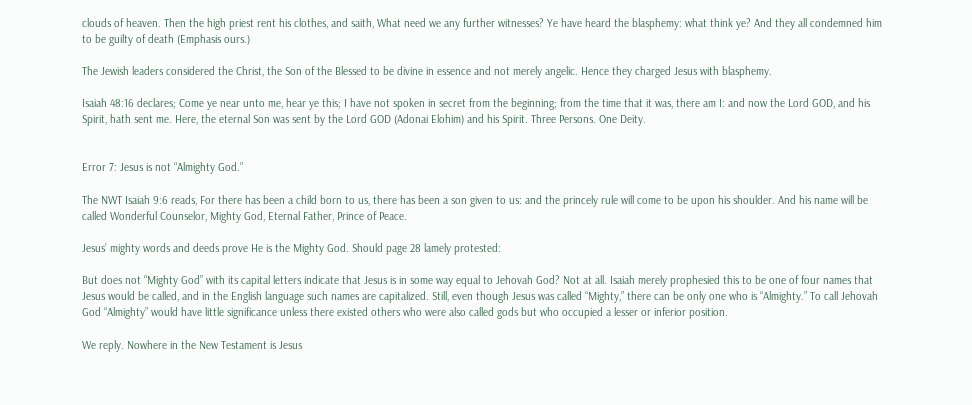clouds of heaven. Then the high priest rent his clothes, and saith, What need we any further witnesses? Ye have heard the blasphemy: what think ye? And they all condemned him to be guilty of death (Emphasis ours.)

The Jewish leaders considered the Christ, the Son of the Blessed to be divine in essence and not merely angelic. Hence they charged Jesus with blasphemy.

Isaiah 48:16 declares; Come ye near unto me, hear ye this; I have not spoken in secret from the beginning; from the time that it was, there am I: and now the Lord GOD, and his Spirit, hath sent me. Here, the eternal Son was sent by the Lord GOD (Adonai Elohim) and his Spirit. Three Persons. One Deity.


Error 7: Jesus is not “Almighty God.”

The NWT Isaiah 9:6 reads, For there has been a child born to us, there has been a son given to us: and the princely rule will come to be upon his shoulder. And his name will be called Wonderful Counselor, Mighty God, Eternal Father, Prince of Peace.

Jesus’ mighty words and deeds prove He is the Mighty God. Should page 28 lamely protested:

But does not “Mighty God” with its capital letters indicate that Jesus is in some way equal to Jehovah God? Not at all. Isaiah merely prophesied this to be one of four names that Jesus would be called, and in the English language such names are capitalized. Still, even though Jesus was called “Mighty,” there can be only one who is “Almighty.” To call Jehovah God “Almighty” would have little significance unless there existed others who were also called gods but who occupied a lesser or inferior position.

We reply. Nowhere in the New Testament is Jesus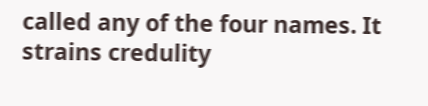called any of the four names. It strains credulity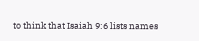to think that Isaiah 9:6 lists names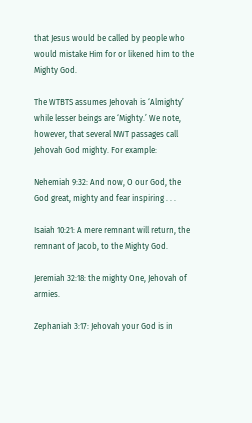that Jesus would be called by people who would mistake Him for or likened him to the Mighty God.

The WTBTS assumes Jehovah is ‘Almighty’ while lesser beings are ‘Mighty.’ We note, however, that several NWT passages call Jehovah God mighty. For example:

Nehemiah 9:32: And now, O our God, the God great, mighty and fear inspiring . . .

Isaiah 10:21: A mere remnant will return, the remnant of Jacob, to the Mighty God.

Jeremiah 32:18: the mighty One, Jehovah of armies.

Zephaniah 3:17: Jehovah your God is in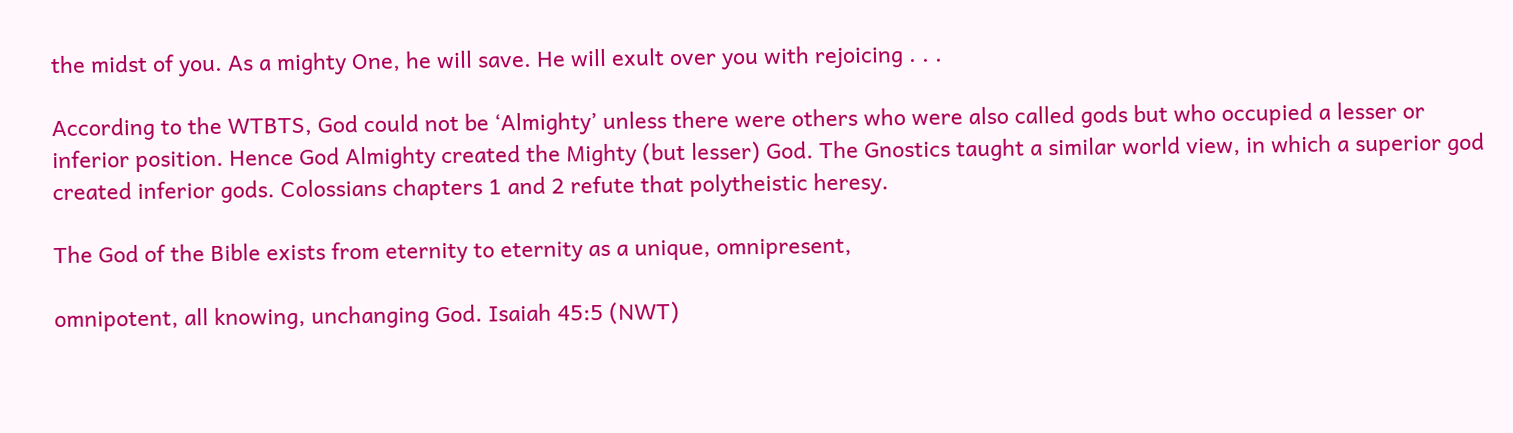the midst of you. As a mighty One, he will save. He will exult over you with rejoicing . . .

According to the WTBTS, God could not be ‘Almighty’ unless there were others who were also called gods but who occupied a lesser or inferior position. Hence God Almighty created the Mighty (but lesser) God. The Gnostics taught a similar world view, in which a superior god created inferior gods. Colossians chapters 1 and 2 refute that polytheistic heresy.

The God of the Bible exists from eternity to eternity as a unique, omnipresent,

omnipotent, all knowing, unchanging God. Isaiah 45:5 (NWT)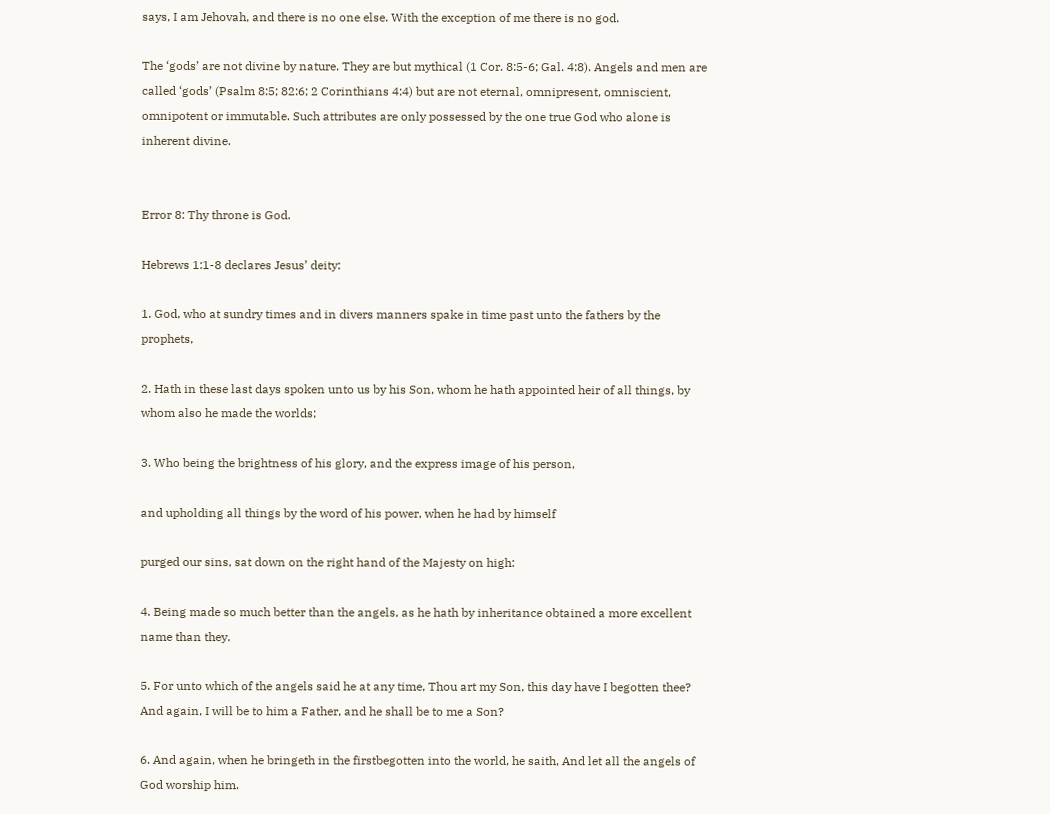says, I am Jehovah, and there is no one else. With the exception of me there is no god.

The ‘gods’ are not divine by nature. They are but mythical (1 Cor. 8:5-6; Gal. 4:8). Angels and men are called ‘gods’ (Psalm 8:5; 82:6; 2 Corinthians 4:4) but are not eternal, omnipresent, omniscient, omnipotent or immutable. Such attributes are only possessed by the one true God who alone is inherent divine.


Error 8: Thy throne is God.

Hebrews 1:1-8 declares Jesus’ deity:

1. God, who at sundry times and in divers manners spake in time past unto the fathers by the prophets,

2. Hath in these last days spoken unto us by his Son, whom he hath appointed heir of all things, by whom also he made the worlds;

3. Who being the brightness of his glory, and the express image of his person,

and upholding all things by the word of his power, when he had by himself

purged our sins, sat down on the right hand of the Majesty on high:

4. Being made so much better than the angels, as he hath by inheritance obtained a more excellent name than they.

5. For unto which of the angels said he at any time, Thou art my Son, this day have I begotten thee? And again, I will be to him a Father, and he shall be to me a Son?

6. And again, when he bringeth in the firstbegotten into the world, he saith, And let all the angels of God worship him.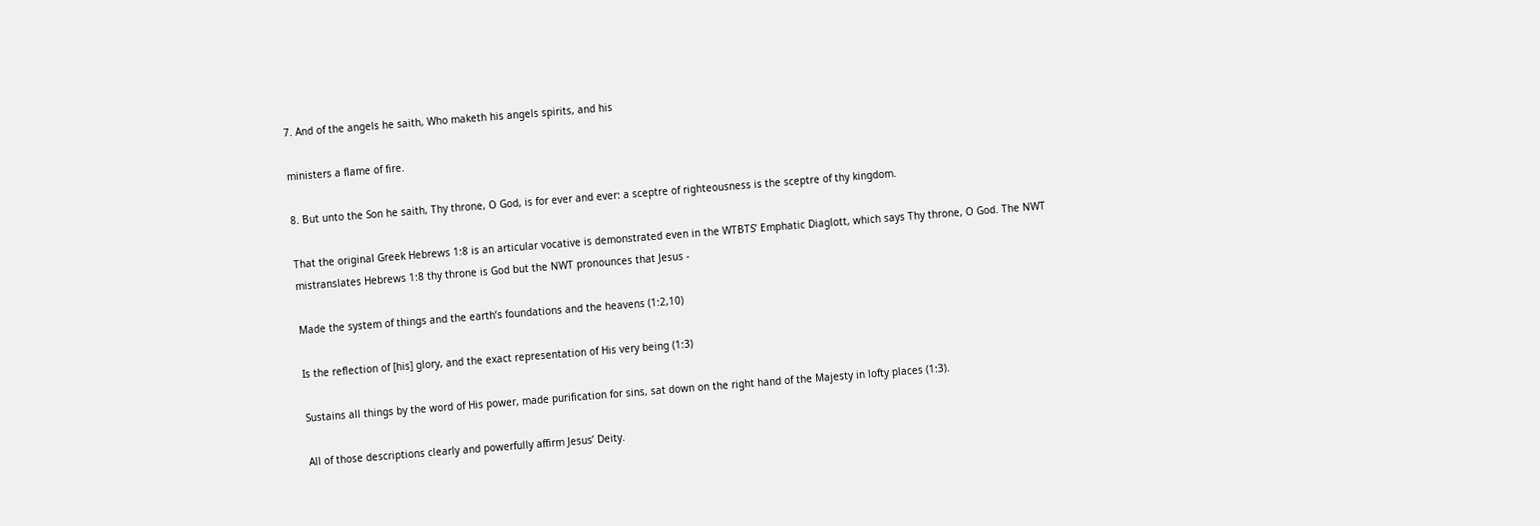7. And of the angels he saith, Who maketh his angels spirits, and his

ministers a flame of fire.

8. But unto the Son he saith, Thy throne, O God, is for ever and ever: a sceptre of righteousness is the sceptre of thy kingdom.

That the original Greek Hebrews 1:8 is an articular vocative is demonstrated even in the WTBTS’ Emphatic Diaglott, which says Thy throne, O God. The NWT mistranslates Hebrews 1:8 thy throne is God but the NWT pronounces that Jesus -

Made the system of things and the earth’s foundations and the heavens (1:2,10)

Is the reflection of [his] glory, and the exact representation of His very being (1:3)

Sustains all things by the word of His power, made purification for sins, sat down on the right hand of the Majesty in lofty places (1:3).

All of those descriptions clearly and powerfully affirm Jesus’ Deity.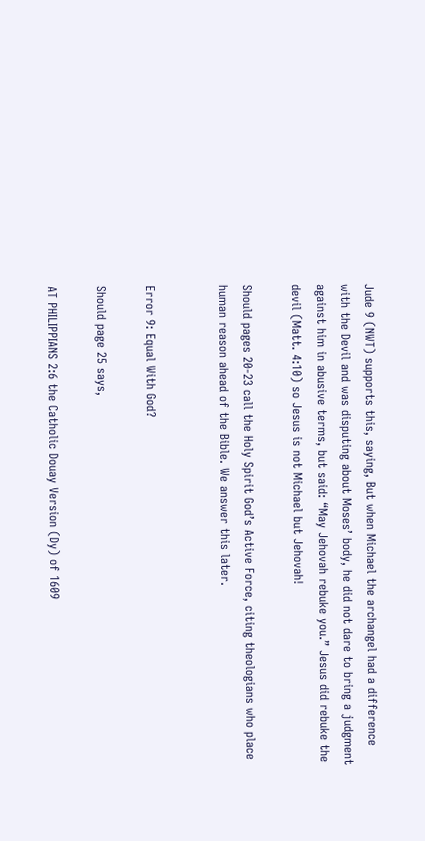Jude 9 (NWT) supports this, saying, But when Michael the archangel had a difference with the Devil and was disputing about Moses’ body, he did not dare to bring a judgment against him in abusive terms, but said: “May Jehovah rebuke you.” Jesus did rebuke the devil (Matt. 4:10) so Jesus is not Michael but Jehovah!

Should pages 20-23 call the Holy Spirit God’s Active Force, citing theologians who place human reason ahead of the Bible. We answer this later.


Error 9: Equal With God?

Should page 25 says,

AT PHILIPPIANS 2:6 the Catholic Douay Version (Dy) of 1609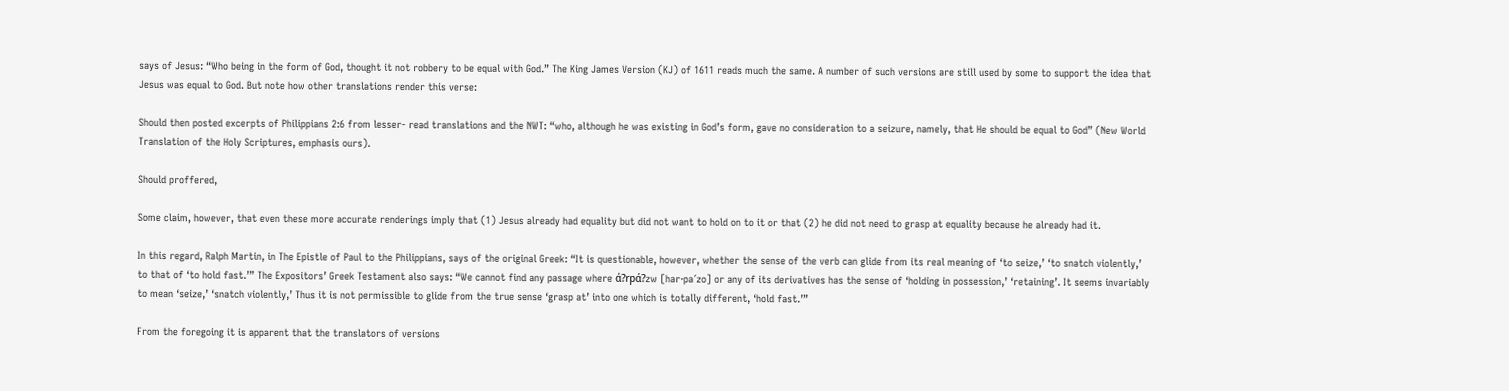says of Jesus: “Who being in the form of God, thought it not robbery to be equal with God.” The King James Version (KJ) of 1611 reads much the same. A number of such versions are still used by some to support the idea that Jesus was equal to God. But note how other translations render this verse:

Should then posted excerpts of Philippians 2:6 from lesser- read translations and the NWT: “who, although he was existing in God’s form, gave no consideration to a seizure, namely, that He should be equal to God” (New World Translation of the Holy Scriptures, emphasis ours).

Should proffered,

Some claim, however, that even these more accurate renderings imply that (1) Jesus already had equality but did not want to hold on to it or that (2) he did not need to grasp at equality because he already had it.

In this regard, Ralph Martin, in The Epistle of Paul to the Philippians, says of the original Greek: “It is questionable, however, whether the sense of the verb can glide from its real meaning of ‘to seize,’ ‘to snatch violently,’ to that of ‘to hold fast.’” The Expositors’ Greek Testament also says: “We cannot find any passage where ά?rpά?zw [har·pa´zo] or any of its derivatives has the sense of ‘holding in possession,’ ‘retaining’. It seems invariably to mean ‘seize,’ ‘snatch violently,’ Thus it is not permissible to glide from the true sense ‘grasp at’ into one which is totally different, ‘hold fast.’”

From the foregoing it is apparent that the translators of versions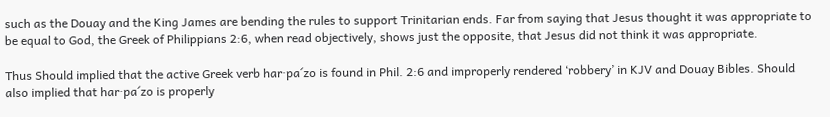such as the Douay and the King James are bending the rules to support Trinitarian ends. Far from saying that Jesus thought it was appropriate to be equal to God, the Greek of Philippians 2:6, when read objectively, shows just the opposite, that Jesus did not think it was appropriate.

Thus Should implied that the active Greek verb har·pa´zo is found in Phil. 2:6 and improperly rendered ‘robbery’ in KJV and Douay Bibles. Should also implied that har·pa´zo is properly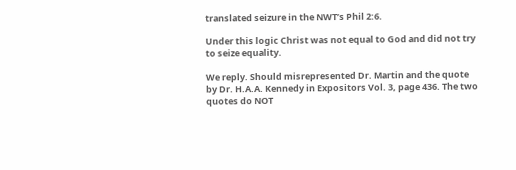translated seizure in the NWT’s Phil 2:6.

Under this logic Christ was not equal to God and did not try to seize equality.

We reply. Should misrepresented Dr. Martin and the quote by Dr. H.A.A. Kennedy in Expositors Vol. 3, page 436. The two quotes do NOT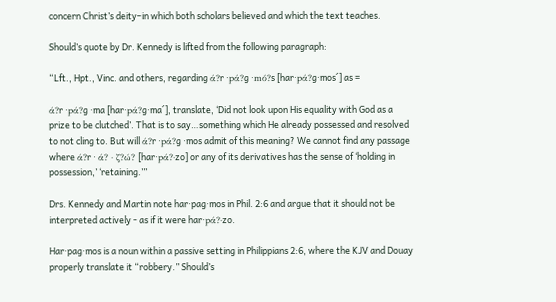concern Christ’s deity–in which both scholars believed and which the text teaches.

Should’s quote by Dr. Kennedy is lifted from the following paragraph:

“Lft., Hpt., Vinc. and others, regarding ά?r ·pά?g ·mό?s [har·pά?g·mos´] as =

ά?r ·pά?g ·ma [har·pά?g·ma´], translate, ‘Did not look upon His equality with God as a prize to be clutched’. That is to say…something which He already possessed and resolved to not cling to. But will ά?r ·pά?g ·mos admit of this meaning? We cannot find any passage where ά?r · ά? · ζ?ώ? [har·pά?·zo] or any of its derivatives has the sense of ‘holding in possession,’ ‘retaining.’”

Drs. Kennedy and Martin note har·pag·mos in Phil. 2:6 and argue that it should not be interpreted actively - as if it were har·pά?·zo.

Har·pag·mos is a noun within a passive setting in Philippians 2:6, where the KJV and Douay properly translate it “robbery.” Should’s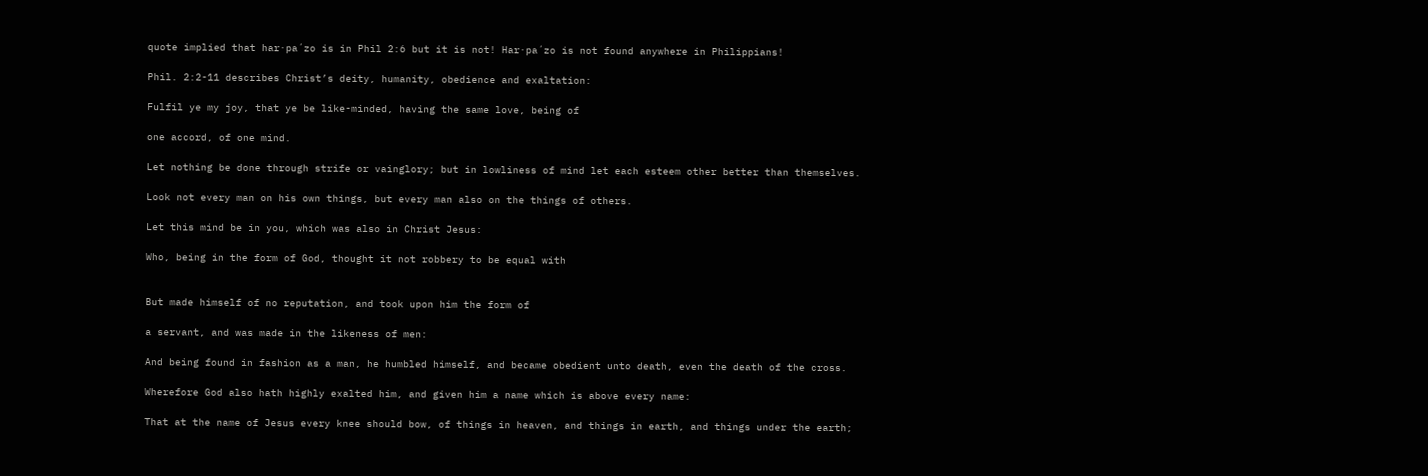quote implied that har·pa´zo is in Phil 2:6 but it is not! Har·pa´zo is not found anywhere in Philippians!

Phil. 2:2-11 describes Christ’s deity, humanity, obedience and exaltation:

Fulfil ye my joy, that ye be like-minded, having the same love, being of

one accord, of one mind.

Let nothing be done through strife or vainglory; but in lowliness of mind let each esteem other better than themselves.

Look not every man on his own things, but every man also on the things of others.

Let this mind be in you, which was also in Christ Jesus:

Who, being in the form of God, thought it not robbery to be equal with


But made himself of no reputation, and took upon him the form of

a servant, and was made in the likeness of men:

And being found in fashion as a man, he humbled himself, and became obedient unto death, even the death of the cross.

Wherefore God also hath highly exalted him, and given him a name which is above every name:

That at the name of Jesus every knee should bow, of things in heaven, and things in earth, and things under the earth;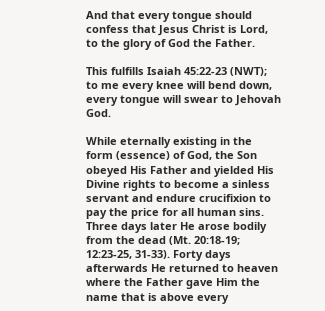And that every tongue should confess that Jesus Christ is Lord, to the glory of God the Father.

This fulfills Isaiah 45:22-23 (NWT); to me every knee will bend down, every tongue will swear to Jehovah God.

While eternally existing in the form (essence) of God, the Son obeyed His Father and yielded His Divine rights to become a sinless servant and endure crucifixion to pay the price for all human sins. Three days later He arose bodily from the dead (Mt. 20:18-19; 12:23-25, 31-33). Forty days afterwards He returned to heaven where the Father gave Him the name that is above every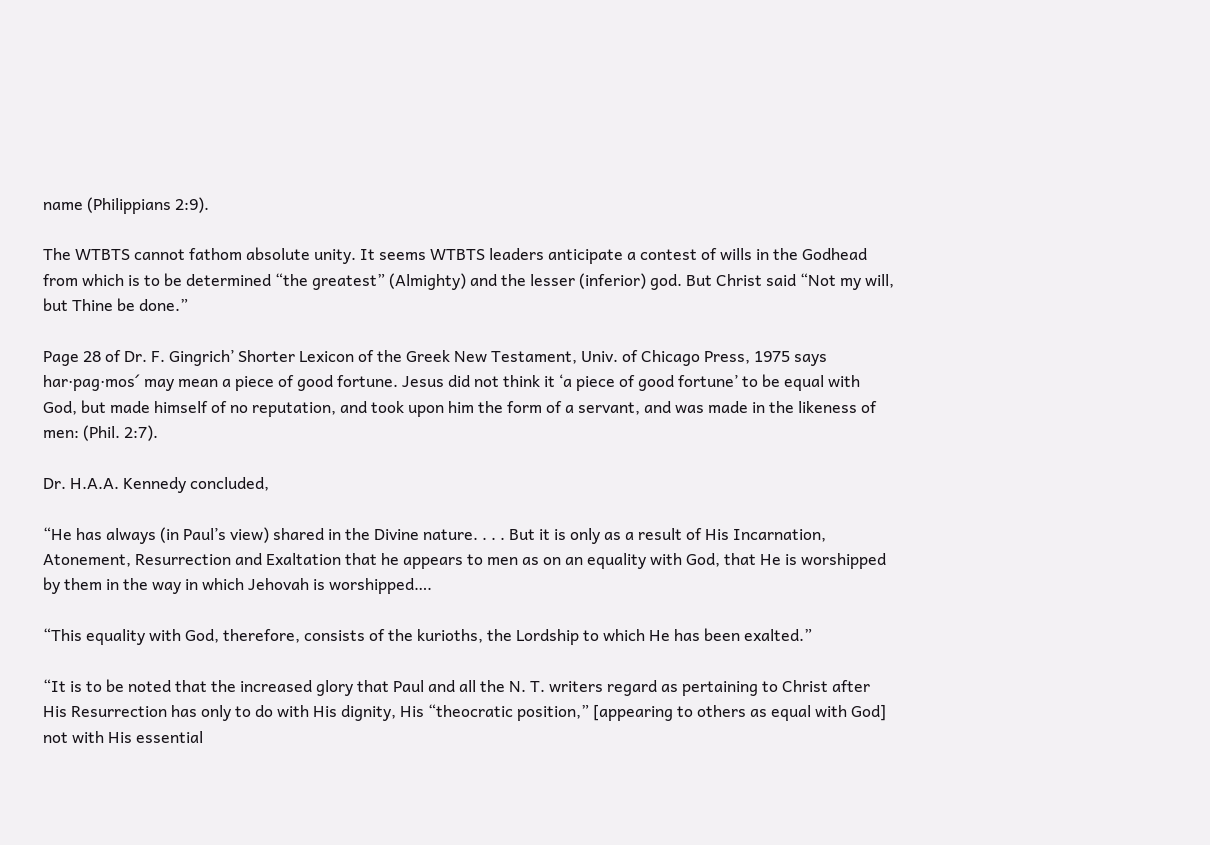name (Philippians 2:9).

The WTBTS cannot fathom absolute unity. It seems WTBTS leaders anticipate a contest of wills in the Godhead from which is to be determined “the greatest” (Almighty) and the lesser (inferior) god. But Christ said “Not my will, but Thine be done.”

Page 28 of Dr. F. Gingrich’ Shorter Lexicon of the Greek New Testament, Univ. of Chicago Press, 1975 says har·pag·mos´ may mean a piece of good fortune. Jesus did not think it ‘a piece of good fortune’ to be equal with God, but made himself of no reputation, and took upon him the form of a servant, and was made in the likeness of men: (Phil. 2:7).

Dr. H.A.A. Kennedy concluded,

“He has always (in Paul’s view) shared in the Divine nature. . . . But it is only as a result of His Incarnation, Atonement, Resurrection and Exaltation that he appears to men as on an equality with God, that He is worshipped by them in the way in which Jehovah is worshipped….

“This equality with God, therefore, consists of the kurioths, the Lordship to which He has been exalted.”

“It is to be noted that the increased glory that Paul and all the N. T. writers regard as pertaining to Christ after His Resurrection has only to do with His dignity, His “theocratic position,” [appearing to others as equal with God] not with His essential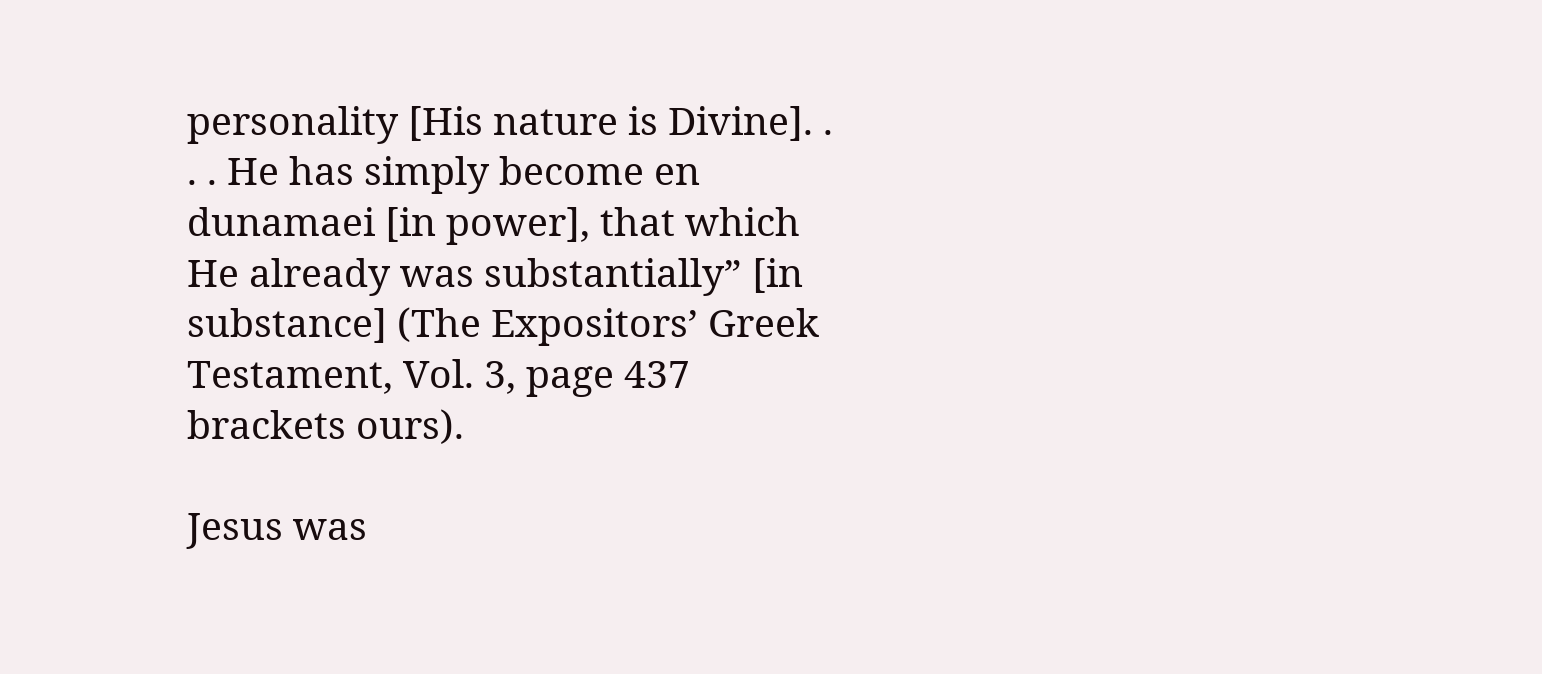personality [His nature is Divine]. . . . He has simply become en dunamaei [in power], that which He already was substantially” [in substance] (The Expositors’ Greek Testament, Vol. 3, page 437 brackets ours).

Jesus was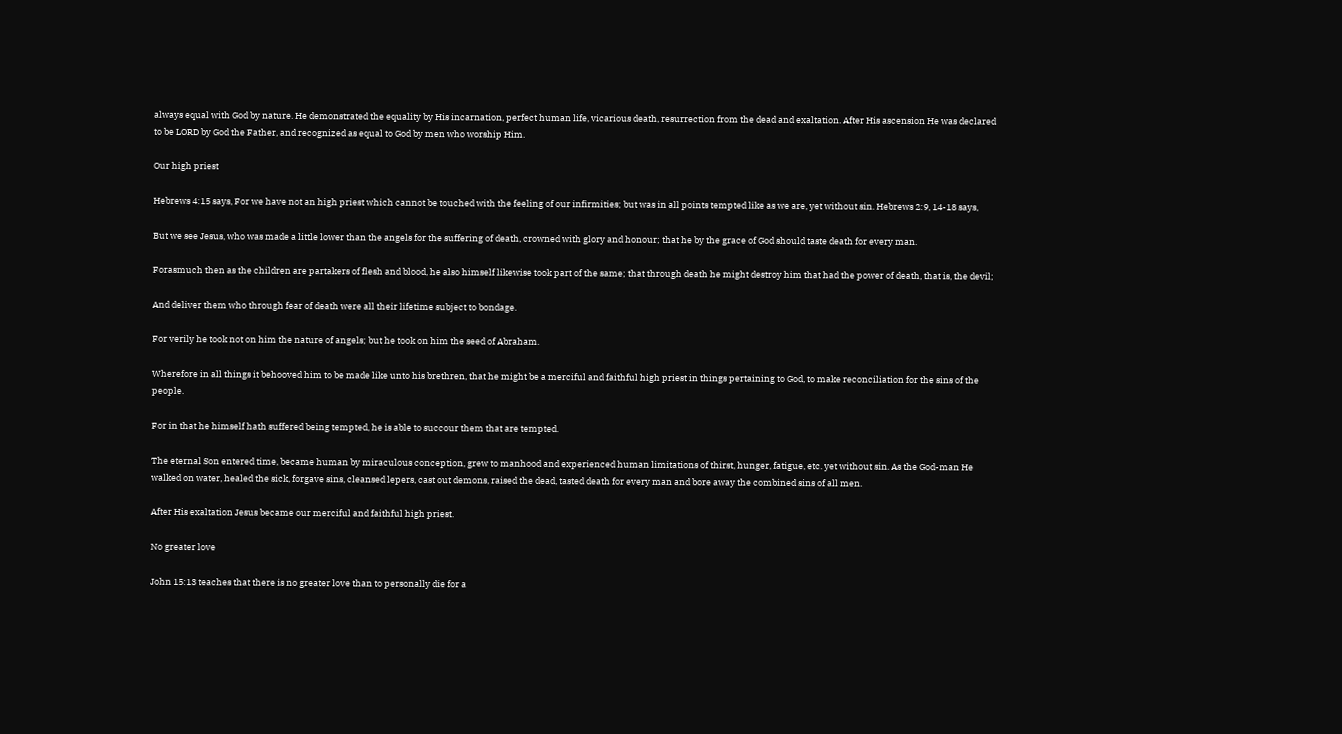always equal with God by nature. He demonstrated the equality by His incarnation, perfect human life, vicarious death, resurrection from the dead and exaltation. After His ascension He was declared to be LORD by God the Father, and recognized as equal to God by men who worship Him.

Our high priest

Hebrews 4:15 says, For we have not an high priest which cannot be touched with the feeling of our infirmities; but was in all points tempted like as we are, yet without sin. Hebrews 2:9, 14-18 says,

But we see Jesus, who was made a little lower than the angels for the suffering of death, crowned with glory and honour; that he by the grace of God should taste death for every man.

Forasmuch then as the children are partakers of flesh and blood, he also himself likewise took part of the same; that through death he might destroy him that had the power of death, that is, the devil;

And deliver them who through fear of death were all their lifetime subject to bondage.

For verily he took not on him the nature of angels; but he took on him the seed of Abraham.

Wherefore in all things it behooved him to be made like unto his brethren, that he might be a merciful and faithful high priest in things pertaining to God, to make reconciliation for the sins of the people.

For in that he himself hath suffered being tempted, he is able to succour them that are tempted.

The eternal Son entered time, became human by miraculous conception, grew to manhood and experienced human limitations of thirst, hunger, fatigue, etc. yet without sin. As the God-man He walked on water, healed the sick, forgave sins, cleansed lepers, cast out demons, raised the dead, tasted death for every man and bore away the combined sins of all men.

After His exaltation Jesus became our merciful and faithful high priest.

No greater love

John 15:13 teaches that there is no greater love than to personally die for a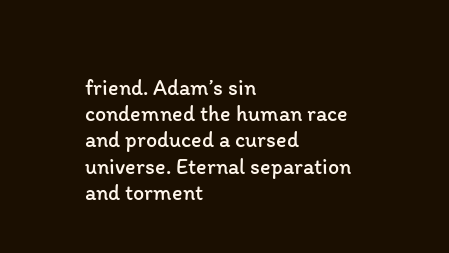friend. Adam’s sin condemned the human race and produced a cursed universe. Eternal separation and torment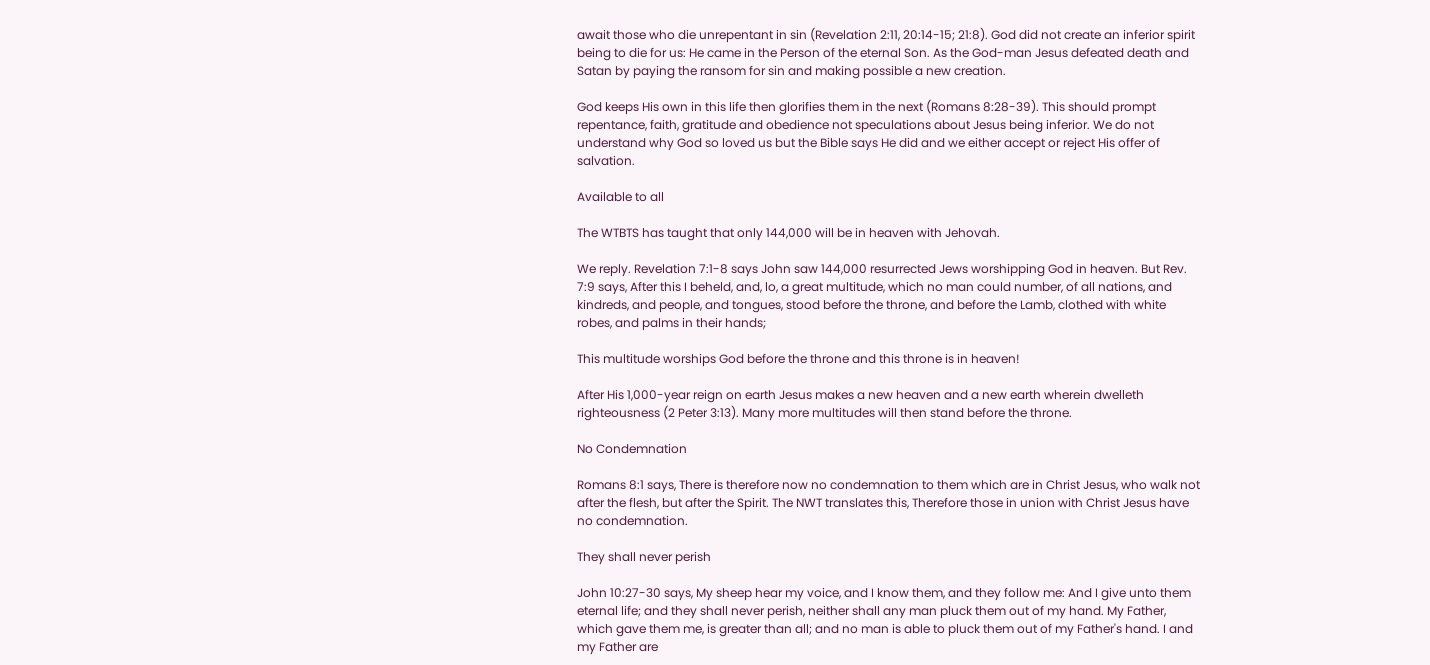await those who die unrepentant in sin (Revelation 2:11, 20:14-15; 21:8). God did not create an inferior spirit being to die for us: He came in the Person of the eternal Son. As the God-man Jesus defeated death and Satan by paying the ransom for sin and making possible a new creation.

God keeps His own in this life then glorifies them in the next (Romans 8:28-39). This should prompt repentance, faith, gratitude and obedience not speculations about Jesus being inferior. We do not understand why God so loved us but the Bible says He did and we either accept or reject His offer of salvation.

Available to all

The WTBTS has taught that only 144,000 will be in heaven with Jehovah.

We reply. Revelation 7:1-8 says John saw 144,000 resurrected Jews worshipping God in heaven. But Rev. 7:9 says, After this I beheld, and, lo, a great multitude, which no man could number, of all nations, and kindreds, and people, and tongues, stood before the throne, and before the Lamb, clothed with white robes, and palms in their hands;

This multitude worships God before the throne and this throne is in heaven!

After His 1,000-year reign on earth Jesus makes a new heaven and a new earth wherein dwelleth righteousness (2 Peter 3:13). Many more multitudes will then stand before the throne.

No Condemnation

Romans 8:1 says, There is therefore now no condemnation to them which are in Christ Jesus, who walk not after the flesh, but after the Spirit. The NWT translates this, Therefore those in union with Christ Jesus have no condemnation.

They shall never perish

John 10:27-30 says, My sheep hear my voice, and I know them, and they follow me: And I give unto them eternal life; and they shall never perish, neither shall any man pluck them out of my hand. My Father, which gave them me, is greater than all; and no man is able to pluck them out of my Father's hand. I and my Father are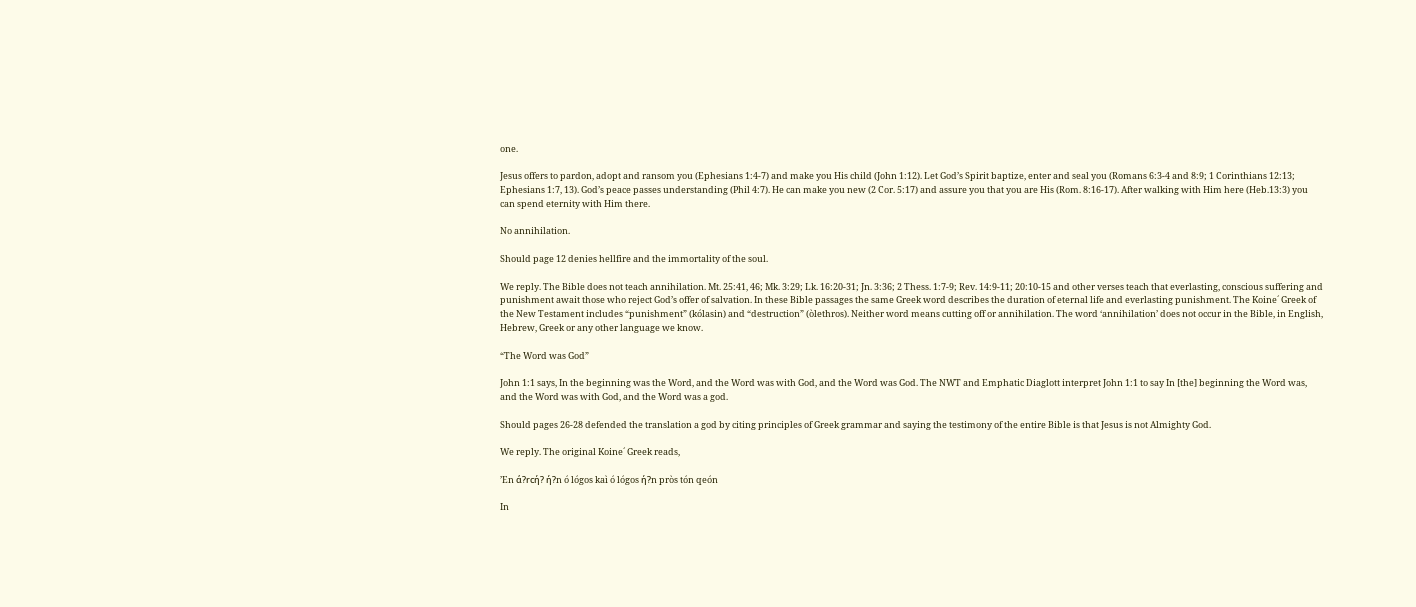one.

Jesus offers to pardon, adopt and ransom you (Ephesians 1:4-7) and make you His child (John 1:12). Let God’s Spirit baptize, enter and seal you (Romans 6:3-4 and 8:9; 1 Corinthians 12:13; Ephesians 1:7, 13). God’s peace passes understanding (Phil 4:7). He can make you new (2 Cor. 5:17) and assure you that you are His (Rom. 8:16-17). After walking with Him here (Heb.13:3) you can spend eternity with Him there.

No annihilation.

Should page 12 denies hellfire and the immortality of the soul.

We reply. The Bible does not teach annihilation. Mt. 25:41, 46; Mk. 3:29; Lk. 16:20-31; Jn. 3:36; 2 Thess. 1:7-9; Rev. 14:9-11; 20:10-15 and other verses teach that everlasting, conscious suffering and punishment await those who reject God’s offer of salvation. In these Bible passages the same Greek word describes the duration of eternal life and everlasting punishment. The Koine´ Greek of the New Testament includes “punishment” (kólasin) and “destruction” (òlethros). Neither word means cutting off or annihilation. The word ‘annihilation’ does not occur in the Bible, in English, Hebrew, Greek or any other language we know.

“The Word was God”

John 1:1 says, In the beginning was the Word, and the Word was with God, and the Word was God. The NWT and Emphatic Diaglott interpret John 1:1 to say In [the] beginning the Word was, and the Word was with God, and the Word was a god.

Should pages 26-28 defended the translation a god by citing principles of Greek grammar and saying the testimony of the entire Bible is that Jesus is not Almighty God.

We reply. The original Koine´ Greek reads,

’En ά?rcή? ή?n ó lógos kaì ó lógos ή?n pròs tón qeón

In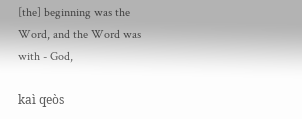[the] beginning was the Word, and the Word was with - God,

kaì qeòs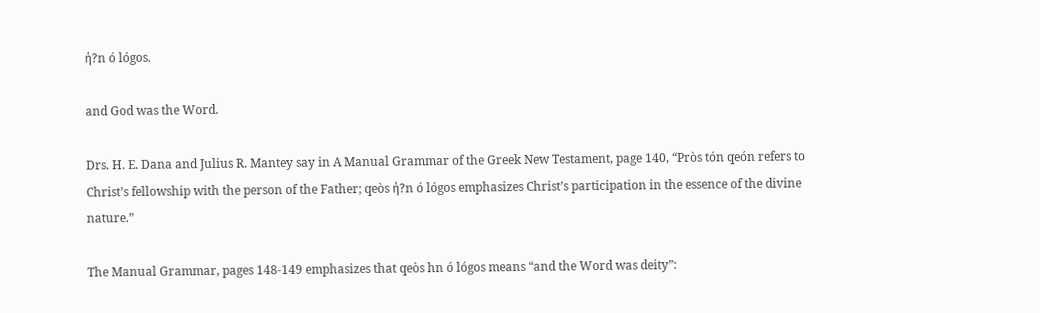ή?n ó lógos.

and God was the Word.

Drs. H. E. Dana and Julius R. Mantey say in A Manual Grammar of the Greek New Testament, page 140, “Pròs tón qeón refers to Christ’s fellowship with the person of the Father; qeòs ή?n ó lógos emphasizes Christ’s participation in the essence of the divine nature.”

The Manual Grammar, pages 148-149 emphasizes that qeòs hn ó lógos means “and the Word was deity”: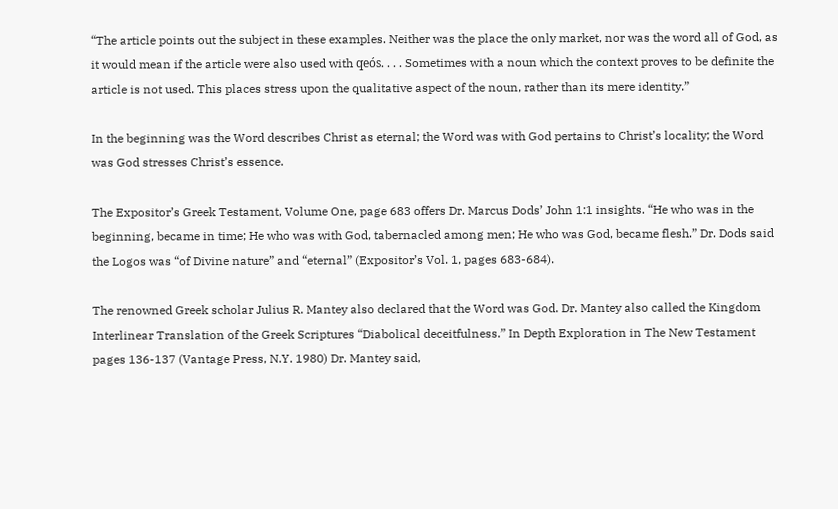“The article points out the subject in these examples. Neither was the place the only market, nor was the word all of God, as it would mean if the article were also used with qeós. . . . Sometimes with a noun which the context proves to be definite the article is not used. This places stress upon the qualitative aspect of the noun, rather than its mere identity.”

In the beginning was the Word describes Christ as eternal; the Word was with God pertains to Christ’s locality; the Word was God stresses Christ’s essence.

The Expositor’s Greek Testament, Volume One, page 683 offers Dr. Marcus Dods’ John 1:1 insights. “He who was in the beginning, became in time; He who was with God, tabernacled among men; He who was God, became flesh.” Dr. Dods said the Logos was “of Divine nature” and “eternal” (Expositor’s Vol. 1, pages 683-684).

The renowned Greek scholar Julius R. Mantey also declared that the Word was God. Dr. Mantey also called the Kingdom Interlinear Translation of the Greek Scriptures “Diabolical deceitfulness.” In Depth Exploration in The New Testament pages 136-137 (Vantage Press, N.Y. 1980) Dr. Mantey said,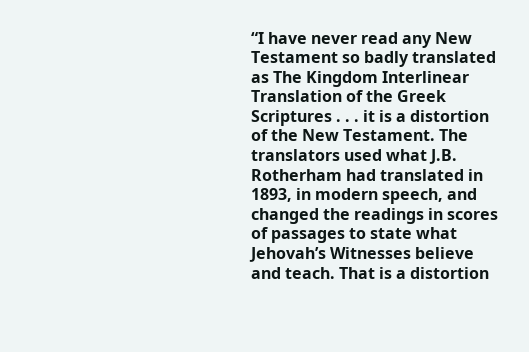“I have never read any New Testament so badly translated as The Kingdom Interlinear Translation of the Greek Scriptures . . . it is a distortion of the New Testament. The translators used what J.B. Rotherham had translated in 1893, in modern speech, and changed the readings in scores of passages to state what Jehovah’s Witnesses believe and teach. That is a distortion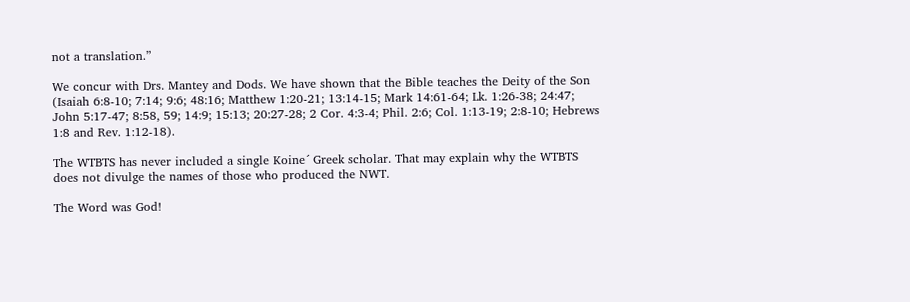not a translation.”

We concur with Drs. Mantey and Dods. We have shown that the Bible teaches the Deity of the Son (Isaiah 6:8-10; 7:14; 9:6; 48:16; Matthew 1:20-21; 13:14-15; Mark 14:61-64; Lk. 1:26-38; 24:47; John 5:17-47; 8:58, 59; 14:9; 15:13; 20:27-28; 2 Cor. 4:3-4; Phil. 2:6; Col. 1:13-19; 2:8-10; Hebrews 1:8 and Rev. 1:12-18).

The WTBTS has never included a single Koine´ Greek scholar. That may explain why the WTBTS does not divulge the names of those who produced the NWT.

The Word was God!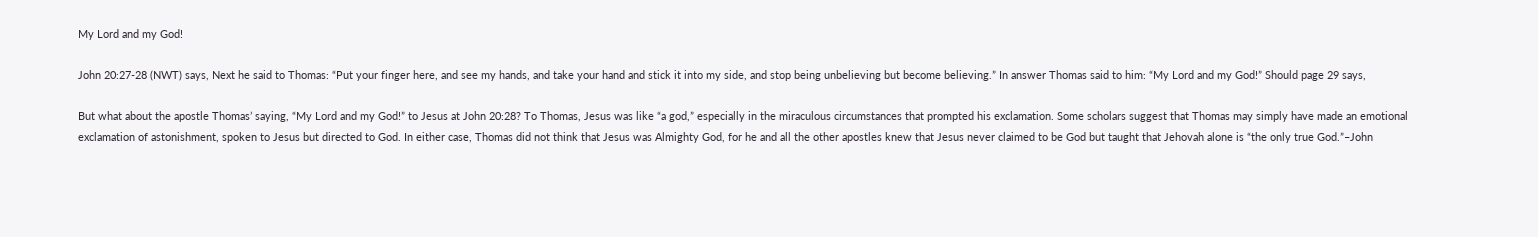My Lord and my God!

John 20:27-28 (NWT) says, Next he said to Thomas: “Put your finger here, and see my hands, and take your hand and stick it into my side, and stop being unbelieving but become believing.” In answer Thomas said to him: “My Lord and my God!” Should page 29 says,

But what about the apostle Thomas’ saying, “My Lord and my God!” to Jesus at John 20:28? To Thomas, Jesus was like “a god,” especially in the miraculous circumstances that prompted his exclamation. Some scholars suggest that Thomas may simply have made an emotional exclamation of astonishment, spoken to Jesus but directed to God. In either case, Thomas did not think that Jesus was Almighty God, for he and all the other apostles knew that Jesus never claimed to be God but taught that Jehovah alone is “the only true God.”–John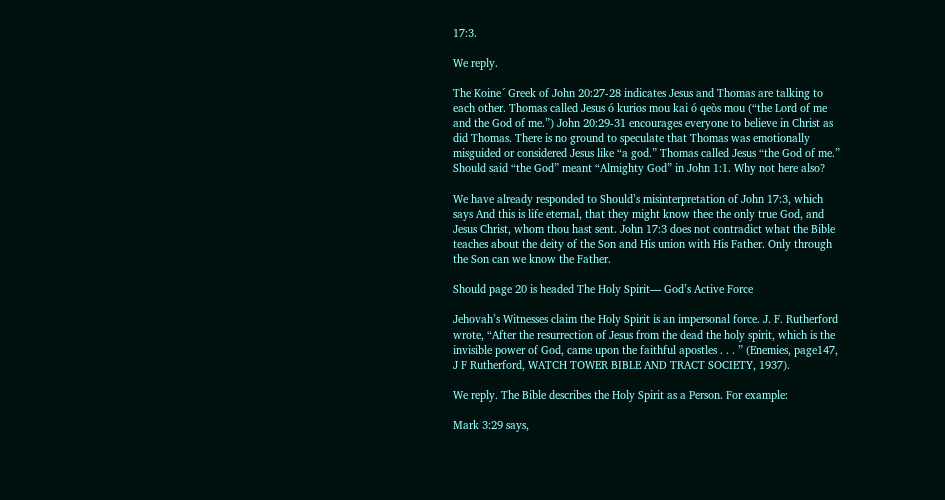17:3.

We reply.

The Koine´ Greek of John 20:27-28 indicates Jesus and Thomas are talking to each other. Thomas called Jesus ó kurios mou kai ó qeòs mou (“the Lord of me and the God of me.”) John 20:29-31 encourages everyone to believe in Christ as did Thomas. There is no ground to speculate that Thomas was emotionally misguided or considered Jesus like “a god.” Thomas called Jesus “the God of me.” Should said “the God” meant “Almighty God” in John 1:1. Why not here also?

We have already responded to Should’s misinterpretation of John 17:3, which says And this is life eternal, that they might know thee the only true God, and Jesus Christ, whom thou hast sent. John 17:3 does not contradict what the Bible teaches about the deity of the Son and His union with His Father. Only through the Son can we know the Father.

Should page 20 is headed The Holy Spirit— God’s Active Force

Jehovah’s Witnesses claim the Holy Spirit is an impersonal force. J. F. Rutherford wrote, “After the resurrection of Jesus from the dead the holy spirit, which is the invisible power of God, came upon the faithful apostles . . . ” (Enemies, page147, J F Rutherford, WATCH TOWER BIBLE AND TRACT SOCIETY, 1937).

We reply. The Bible describes the Holy Spirit as a Person. For example:

Mark 3:29 says,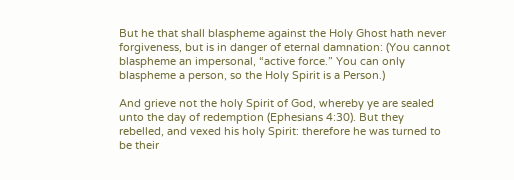But he that shall blaspheme against the Holy Ghost hath never forgiveness, but is in danger of eternal damnation: (You cannot blaspheme an impersonal, “active force.” You can only blaspheme a person, so the Holy Spirit is a Person.)

And grieve not the holy Spirit of God, whereby ye are sealed unto the day of redemption (Ephesians 4:30). But they rebelled, and vexed his holy Spirit: therefore he was turned to be their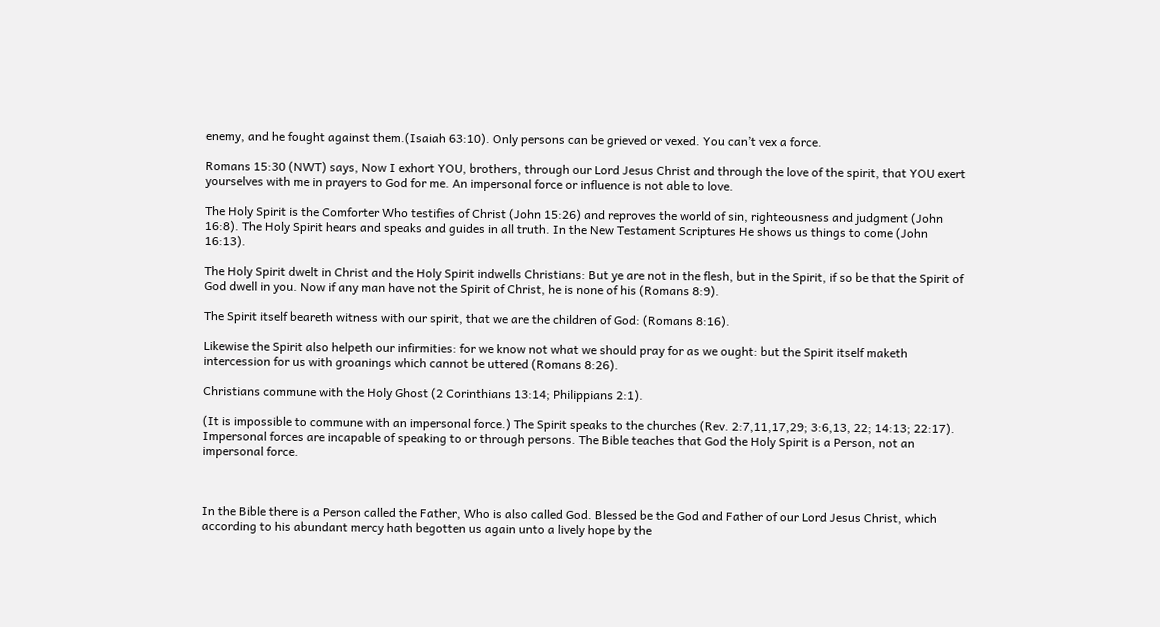enemy, and he fought against them.(Isaiah 63:10). Only persons can be grieved or vexed. You can’t vex a force.

Romans 15:30 (NWT) says, Now I exhort YOU, brothers, through our Lord Jesus Christ and through the love of the spirit, that YOU exert yourselves with me in prayers to God for me. An impersonal force or influence is not able to love.

The Holy Spirit is the Comforter Who testifies of Christ (John 15:26) and reproves the world of sin, righteousness and judgment (John 16:8). The Holy Spirit hears and speaks and guides in all truth. In the New Testament Scriptures He shows us things to come (John 16:13).

The Holy Spirit dwelt in Christ and the Holy Spirit indwells Christians: But ye are not in the flesh, but in the Spirit, if so be that the Spirit of God dwell in you. Now if any man have not the Spirit of Christ, he is none of his (Romans 8:9).

The Spirit itself beareth witness with our spirit, that we are the children of God: (Romans 8:16).

Likewise the Spirit also helpeth our infirmities: for we know not what we should pray for as we ought: but the Spirit itself maketh intercession for us with groanings which cannot be uttered (Romans 8:26).

Christians commune with the Holy Ghost (2 Corinthians 13:14; Philippians 2:1).

(It is impossible to commune with an impersonal force.) The Spirit speaks to the churches (Rev. 2:7,11,17,29; 3:6,13, 22; 14:13; 22:17). Impersonal forces are incapable of speaking to or through persons. The Bible teaches that God the Holy Spirit is a Person, not an impersonal force.



In the Bible there is a Person called the Father, Who is also called God. Blessed be the God and Father of our Lord Jesus Christ, which according to his abundant mercy hath begotten us again unto a lively hope by the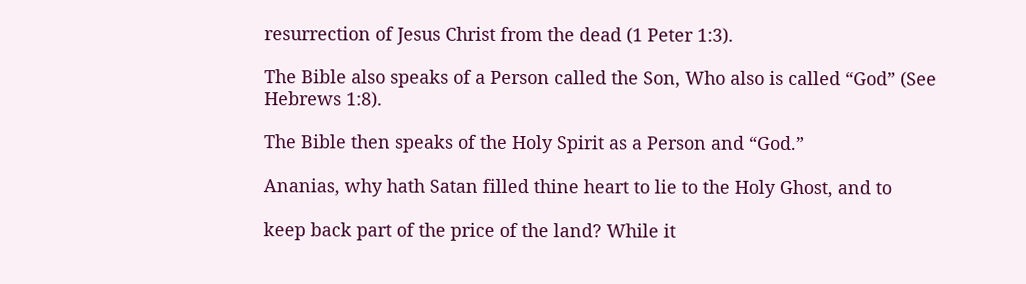resurrection of Jesus Christ from the dead (1 Peter 1:3).

The Bible also speaks of a Person called the Son, Who also is called “God” (See Hebrews 1:8).

The Bible then speaks of the Holy Spirit as a Person and “God.”

Ananias, why hath Satan filled thine heart to lie to the Holy Ghost, and to

keep back part of the price of the land? While it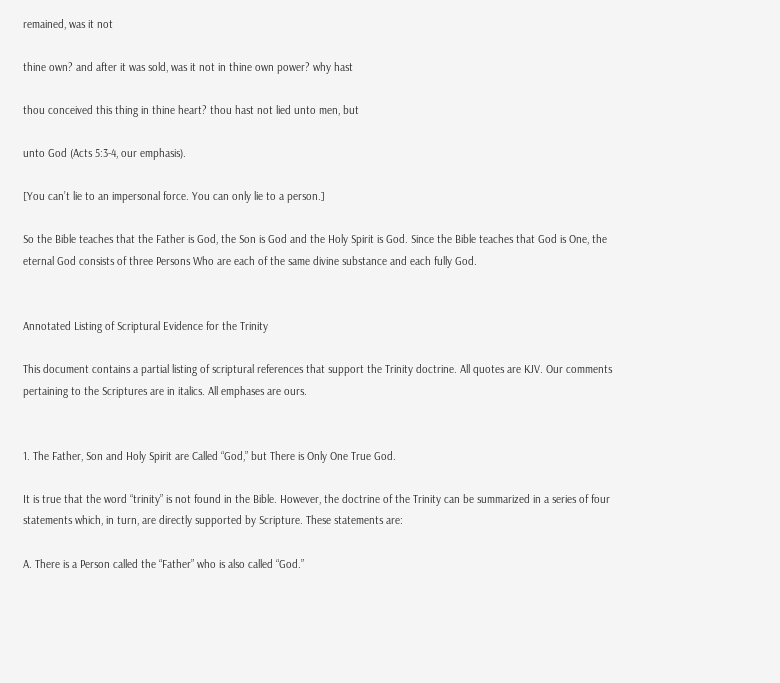remained, was it not

thine own? and after it was sold, was it not in thine own power? why hast

thou conceived this thing in thine heart? thou hast not lied unto men, but

unto God (Acts 5:3-4, our emphasis).

[You can’t lie to an impersonal force. You can only lie to a person.]

So the Bible teaches that the Father is God, the Son is God and the Holy Spirit is God. Since the Bible teaches that God is One, the eternal God consists of three Persons Who are each of the same divine substance and each fully God.


Annotated Listing of Scriptural Evidence for the Trinity

This document contains a partial listing of scriptural references that support the Trinity doctrine. All quotes are KJV. Our comments pertaining to the Scriptures are in italics. All emphases are ours.


1. The Father, Son and Holy Spirit are Called “God,” but There is Only One True God.

It is true that the word “trinity” is not found in the Bible. However, the doctrine of the Trinity can be summarized in a series of four statements which, in turn, are directly supported by Scripture. These statements are:

A. There is a Person called the “Father” who is also called “God.”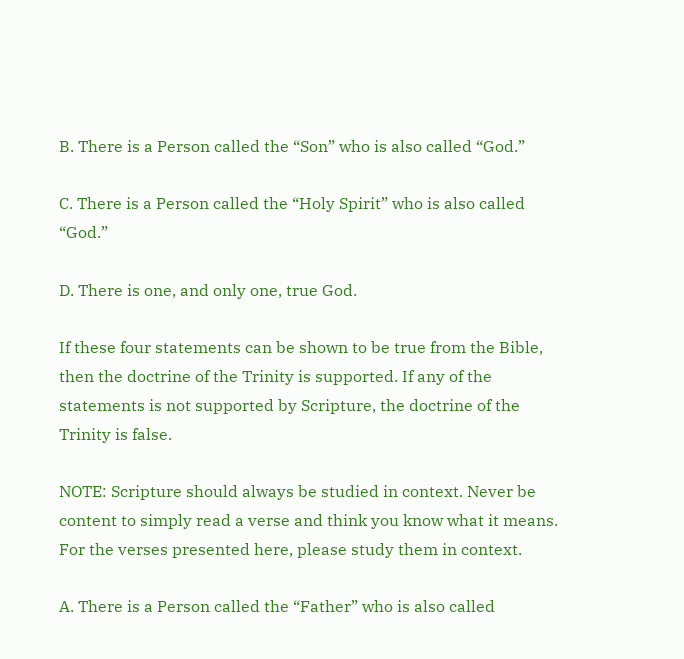B. There is a Person called the “Son” who is also called “God.”

C. There is a Person called the “Holy Spirit” who is also called “God.”

D. There is one, and only one, true God.

If these four statements can be shown to be true from the Bible, then the doctrine of the Trinity is supported. If any of the statements is not supported by Scripture, the doctrine of the Trinity is false.

NOTE: Scripture should always be studied in context. Never be content to simply read a verse and think you know what it means. For the verses presented here, please study them in context.

A. There is a Person called the “Father” who is also called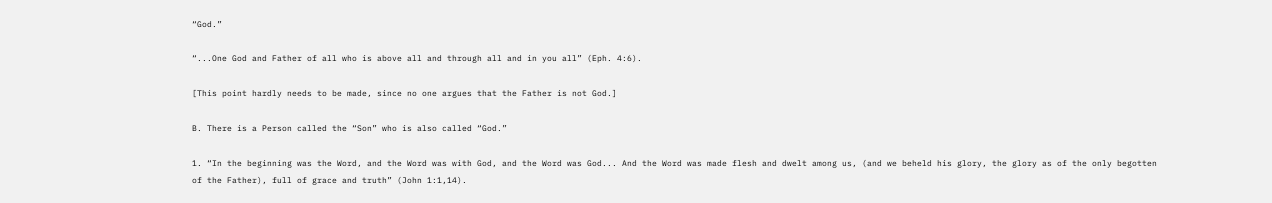“God.”

“...One God and Father of all who is above all and through all and in you all” (Eph. 4:6).

[This point hardly needs to be made, since no one argues that the Father is not God.]

B. There is a Person called the “Son” who is also called “God.”

1. “In the beginning was the Word, and the Word was with God, and the Word was God... And the Word was made flesh and dwelt among us, (and we beheld his glory, the glory as of the only begotten of the Father), full of grace and truth” (John 1:1,14).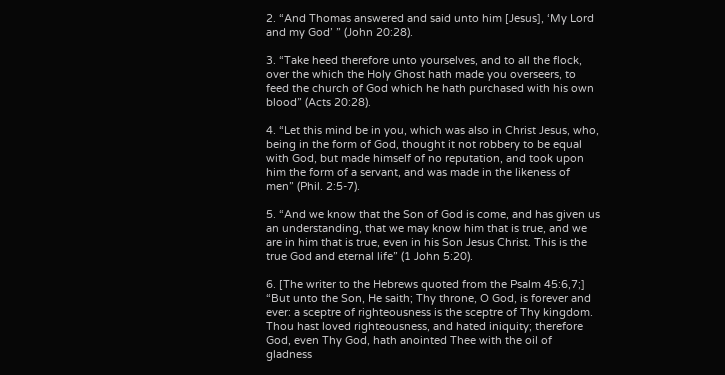2. “And Thomas answered and said unto him [Jesus], ‘My Lord and my God’ ” (John 20:28).

3. “Take heed therefore unto yourselves, and to all the flock, over the which the Holy Ghost hath made you overseers, to feed the church of God which he hath purchased with his own blood” (Acts 20:28).

4. “Let this mind be in you, which was also in Christ Jesus, who, being in the form of God, thought it not robbery to be equal with God, but made himself of no reputation, and took upon him the form of a servant, and was made in the likeness of men” (Phil. 2:5-7).

5. “And we know that the Son of God is come, and has given us an understanding, that we may know him that is true, and we are in him that is true, even in his Son Jesus Christ. This is the true God and eternal life” (1 John 5:20).

6. [The writer to the Hebrews quoted from the Psalm 45:6,7;] “But unto the Son, He saith; Thy throne, O God, is forever and ever: a sceptre of righteousness is the sceptre of Thy kingdom. Thou hast loved righteousness, and hated iniquity; therefore God, even Thy God, hath anointed Thee with the oil of gladness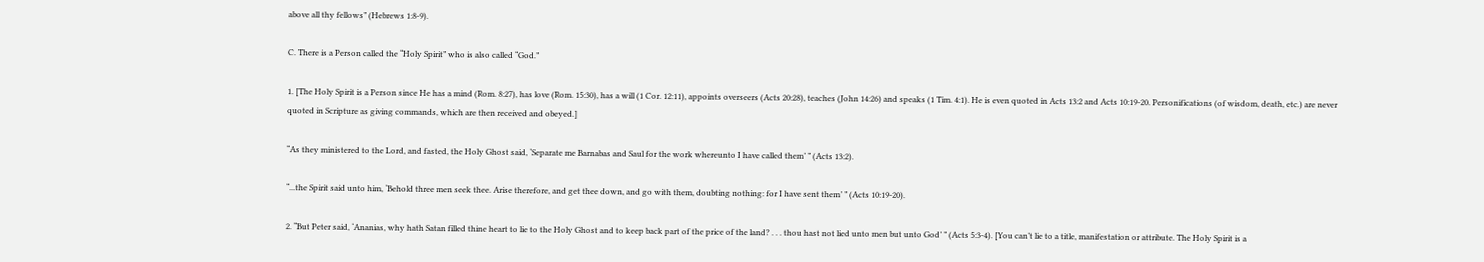above all thy fellows” (Hebrews 1:8-9).

C. There is a Person called the “Holy Spirit” who is also called “God.”

1. [The Holy Spirit is a Person since He has a mind (Rom. 8:27), has love (Rom. 15:30), has a will (1 Cor. 12:11), appoints overseers (Acts 20:28), teaches (John 14:26) and speaks (1 Tim. 4:1). He is even quoted in Acts 13:2 and Acts 10:19-20. Personifications (of wisdom, death, etc.) are never quoted in Scripture as giving commands, which are then received and obeyed.]

“As they ministered to the Lord, and fasted, the Holy Ghost said, ‘Separate me Barnabas and Saul for the work whereunto I have called them’ ” (Acts 13:2).

“...the Spirit said unto him, ‘Behold three men seek thee. Arise therefore, and get thee down, and go with them, doubting nothing: for I have sent them’ ” (Acts 10:19-20).

2. “But Peter said, ‘Ananias, why hath Satan filled thine heart to lie to the Holy Ghost and to keep back part of the price of the land? . . . thou hast not lied unto men but unto God’ ” (Acts 5:3-4). [You can’t lie to a title, manifestation or attribute. The Holy Spirit is a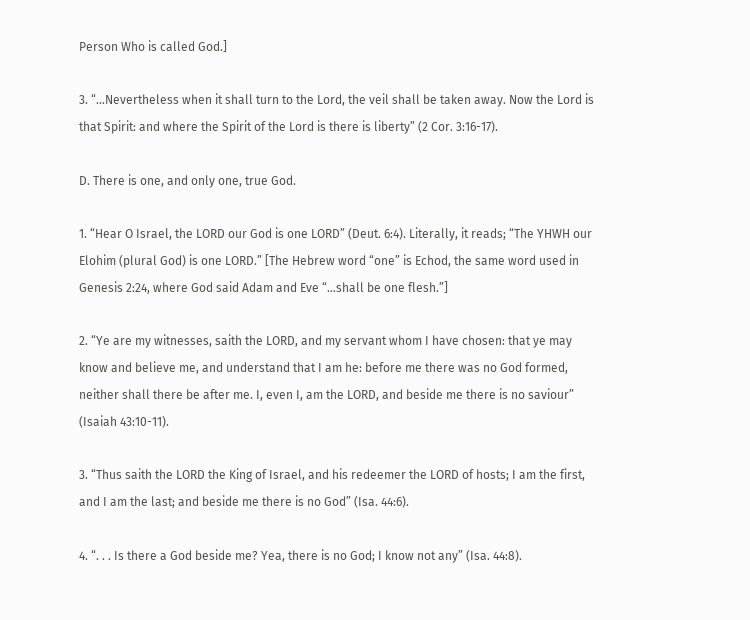Person Who is called God.]

3. “...Nevertheless when it shall turn to the Lord, the veil shall be taken away. Now the Lord is that Spirit: and where the Spirit of the Lord is there is liberty” (2 Cor. 3:16-17).

D. There is one, and only one, true God.

1. “Hear O Israel, the LORD our God is one LORD” (Deut. 6:4). Literally, it reads; “The YHWH our Elohim (plural God) is one LORD.” [The Hebrew word “one” is Echod, the same word used in Genesis 2:24, where God said Adam and Eve “…shall be one flesh.”]

2. “Ye are my witnesses, saith the LORD, and my servant whom I have chosen: that ye may know and believe me, and understand that I am he: before me there was no God formed, neither shall there be after me. I, even I, am the LORD, and beside me there is no saviour” (Isaiah 43:10-11).

3. “Thus saith the LORD the King of Israel, and his redeemer the LORD of hosts; I am the first, and I am the last; and beside me there is no God” (Isa. 44:6).

4. “. . . Is there a God beside me? Yea, there is no God; I know not any” (Isa. 44:8).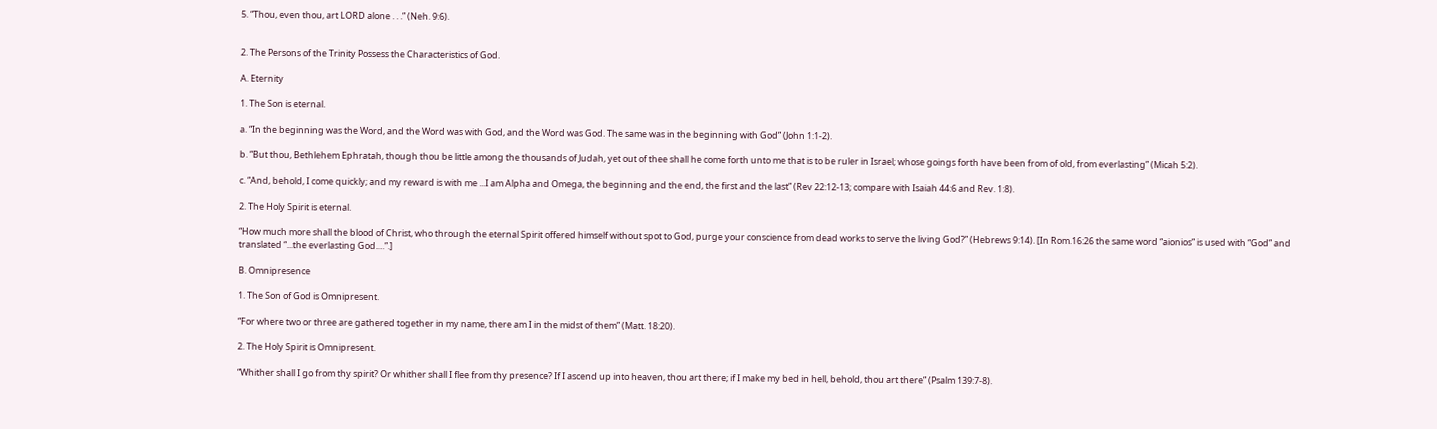5. “Thou, even thou, art LORD alone . . .” (Neh. 9:6).


2. The Persons of the Trinity Possess the Characteristics of God.

A. Eternity

1. The Son is eternal.

a. “In the beginning was the Word, and the Word was with God, and the Word was God. The same was in the beginning with God” (John 1:1-2).

b. “But thou, Bethlehem Ephratah, though thou be little among the thousands of Judah, yet out of thee shall he come forth unto me that is to be ruler in Israel; whose goings forth have been from of old, from everlasting” (Micah 5:2).

c. “And, behold, I come quickly; and my reward is with me ...I am Alpha and Omega, the beginning and the end, the first and the last” (Rev 22:12-13; compare with Isaiah 44:6 and Rev. 1:8).

2. The Holy Spirit is eternal.

“How much more shall the blood of Christ, who through the eternal Spirit offered himself without spot to God, purge your conscience from dead works to serve the living God?” (Hebrews 9:14). [In Rom.16:26 the same word “aionios” is used with “God” and translated “...the everlasting God.…”.]

B. Omnipresence

1. The Son of God is Omnipresent.

“For where two or three are gathered together in my name, there am I in the midst of them” (Matt. 18:20).

2. The Holy Spirit is Omnipresent.

“Whither shall I go from thy spirit? Or whither shall I flee from thy presence? If I ascend up into heaven, thou art there; if I make my bed in hell, behold, thou art there” (Psalm 139:7-8).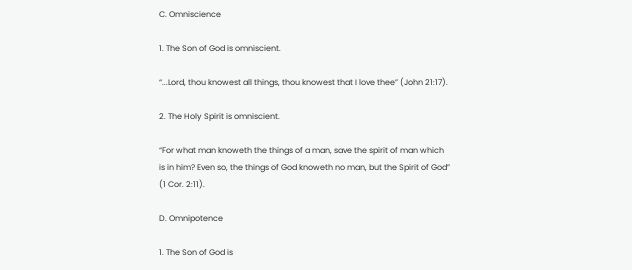C. Omniscience

1. The Son of God is omniscient.

“...Lord, thou knowest all things, thou knowest that I love thee” (John 21:17).

2. The Holy Spirit is omniscient.

“For what man knoweth the things of a man, save the spirit of man which is in him? Even so, the things of God knoweth no man, but the Spirit of God” (1 Cor. 2:11).

D. Omnipotence

1. The Son of God is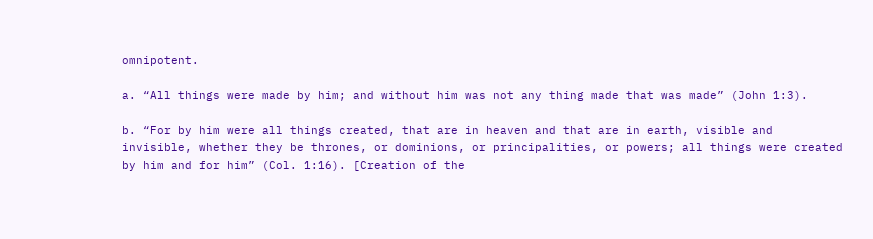omnipotent.

a. “All things were made by him; and without him was not any thing made that was made” (John 1:3).

b. “For by him were all things created, that are in heaven and that are in earth, visible and invisible, whether they be thrones, or dominions, or principalities, or powers; all things were created by him and for him” (Col. 1:16). [Creation of the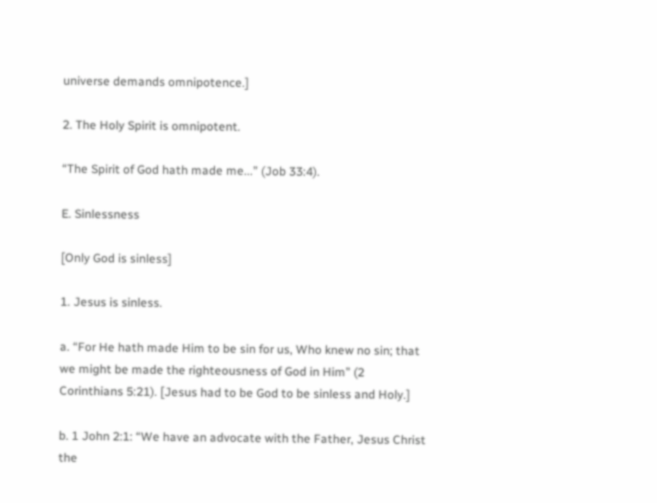universe demands omnipotence.]

2. The Holy Spirit is omnipotent.

“The Spirit of God hath made me...” (Job 33:4).

E. Sinlessness

[Only God is sinless]

1. Jesus is sinless.

a. “For He hath made Him to be sin for us, Who knew no sin; that we might be made the righteousness of God in Him” (2 Corinthians 5:21). [Jesus had to be God to be sinless and Holy.]

b. 1 John 2:1: “We have an advocate with the Father, Jesus Christ the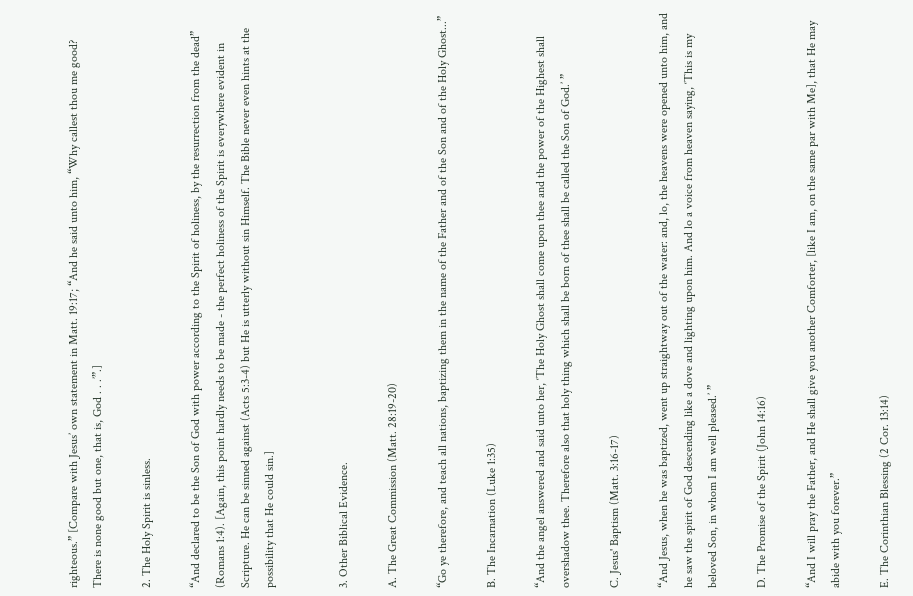righteous.” [Compare with Jesus’ own statement in Matt. 19:17; “And he said unto him, “Why callest thou me good? There is none good but one, that is, God . . .’”.]

2. The Holy Spirit is sinless.

“And declared to be the Son of God with power according to the Spirit of holiness, by the resurrection from the dead” (Romans 1:4). [Again, this point hardly needs to be made - the perfect holiness of the Spirit is everywhere evident in Scripture. He can be sinned against (Acts 5:3-4) but He is utterly without sin Himself. The Bible never even hints at the possibility that He could sin.]


3. Other Biblical Evidence.

A. The Great Commission (Matt. 28:19-20)

“Go ye therefore, and teach all nations, baptizing them in the name of the Father and of the Son and of the Holy Ghost...”

B. The Incarnation (Luke 1:35)

“And the angel answered and said unto her, ‘The Holy Ghost shall come upon thee and the power of the Highest shall overshadow thee. Therefore also that holy thing which shall be born of thee shall be called the Son of God.’ ”

C. Jesus' Baptism (Matt. 3:16-17)

“And Jesus, when he was baptized, went up straightway out of the water: and, lo, the heavens were opened unto him, and he saw the spirit of God descending like a dove and lighting upon him. And lo a voice from heaven saying, ‘This is my beloved Son, in whom I am well pleased.’ ”

D. The Promise of the Spirit (John 14:16)

“And I will pray the Father, and He shall give you another Comforter, [like I am, on the same par with Me], that He may abide with you forever.”

E. The Corinthian Blessing (2 Cor. 13:14)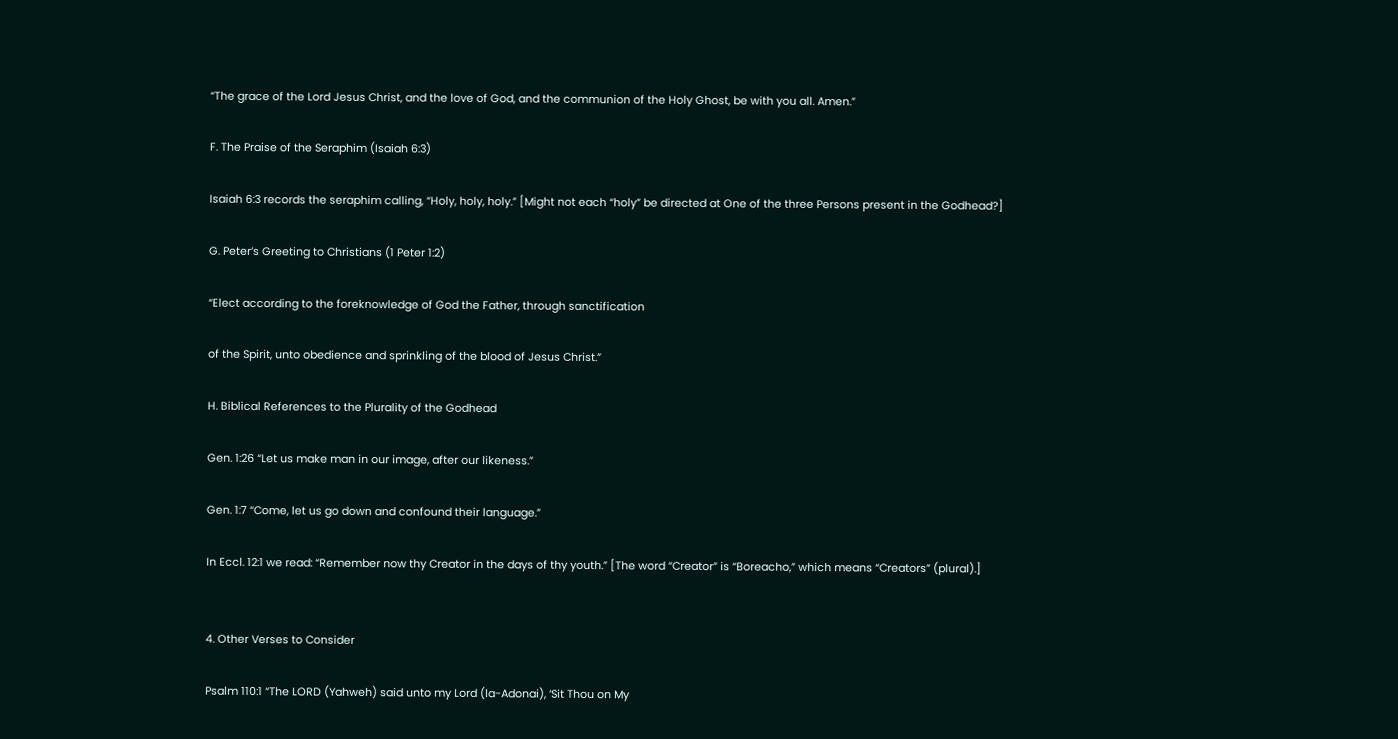“The grace of the Lord Jesus Christ, and the love of God, and the communion of the Holy Ghost, be with you all. Amen.”

F. The Praise of the Seraphim (Isaiah 6:3)

Isaiah 6:3 records the seraphim calling, “Holy, holy, holy.” [Might not each “holy” be directed at One of the three Persons present in the Godhead?]

G. Peter’s Greeting to Christians (1 Peter 1:2)

“Elect according to the foreknowledge of God the Father, through sanctification

of the Spirit, unto obedience and sprinkling of the blood of Jesus Christ.”

H. Biblical References to the Plurality of the Godhead

Gen. 1:26 “Let us make man in our image, after our likeness.”

Gen. 1:7 “Come, let us go down and confound their language.”

In Eccl. 12:1 we read: “Remember now thy Creator in the days of thy youth.” [The word “Creator” is “Boreacho,” which means “Creators” (plural).]


4. Other Verses to Consider

Psalm 110:1 “The LORD (Yahweh) said unto my Lord (la-Adonai), ‘Sit Thou on My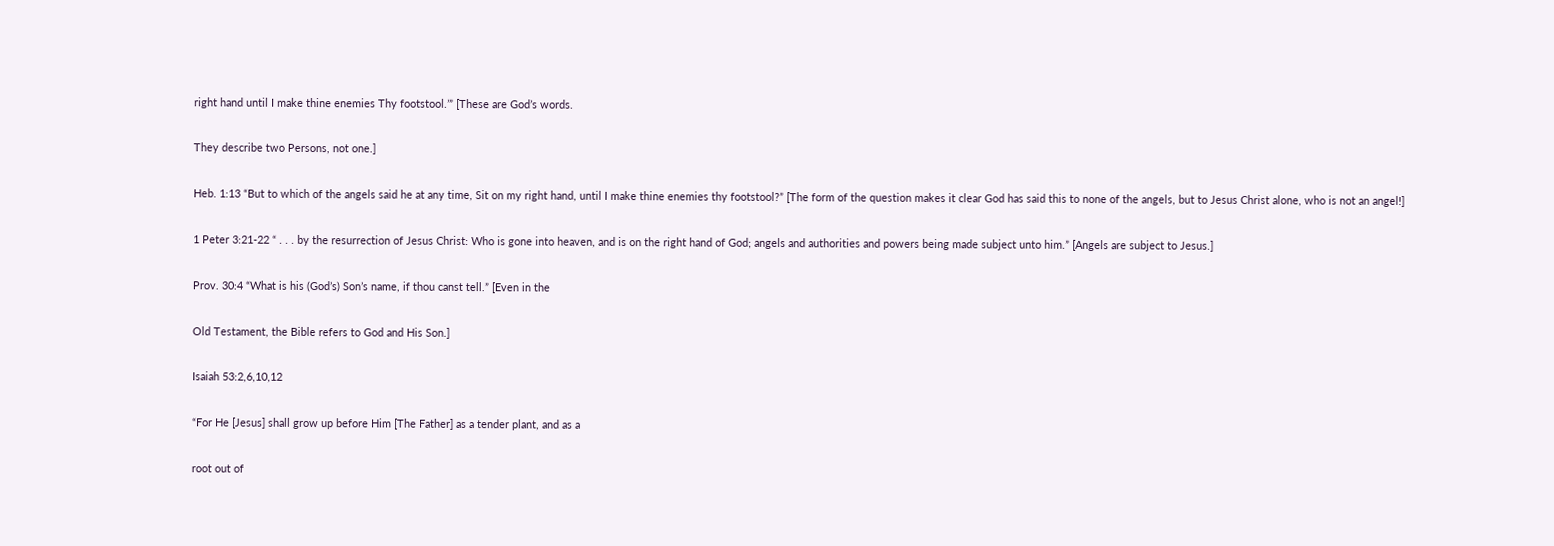right hand until I make thine enemies Thy footstool.’” [These are God’s words.

They describe two Persons, not one.]

Heb. 1:13 “But to which of the angels said he at any time, Sit on my right hand, until I make thine enemies thy footstool?” [The form of the question makes it clear God has said this to none of the angels, but to Jesus Christ alone, who is not an angel!]

1 Peter 3:21-22 “ . . . by the resurrection of Jesus Christ: Who is gone into heaven, and is on the right hand of God; angels and authorities and powers being made subject unto him.” [Angels are subject to Jesus.]

Prov. 30:4 “What is his (God’s) Son’s name, if thou canst tell.” [Even in the

Old Testament, the Bible refers to God and His Son.]

Isaiah 53:2,6,10,12

“For He [Jesus] shall grow up before Him [The Father] as a tender plant, and as a

root out of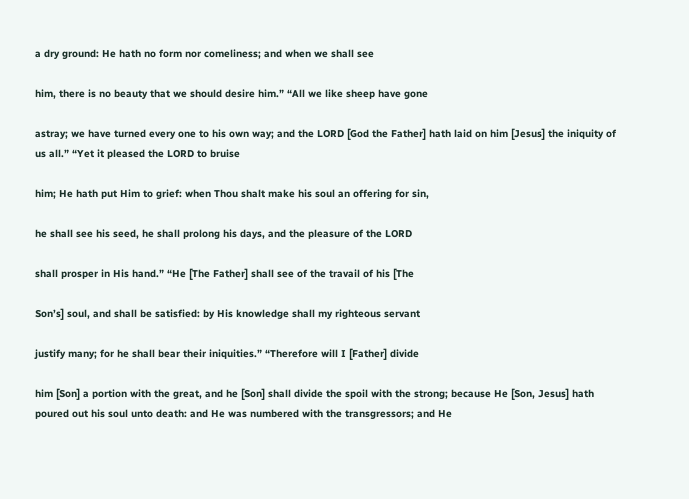a dry ground: He hath no form nor comeliness; and when we shall see

him, there is no beauty that we should desire him.” “All we like sheep have gone

astray; we have turned every one to his own way; and the LORD [God the Father] hath laid on him [Jesus] the iniquity of us all.” “Yet it pleased the LORD to bruise

him; He hath put Him to grief: when Thou shalt make his soul an offering for sin,

he shall see his seed, he shall prolong his days, and the pleasure of the LORD

shall prosper in His hand.” “He [The Father] shall see of the travail of his [The

Son’s] soul, and shall be satisfied: by His knowledge shall my righteous servant

justify many; for he shall bear their iniquities.” “Therefore will I [Father] divide

him [Son] a portion with the great, and he [Son] shall divide the spoil with the strong; because He [Son, Jesus] hath poured out his soul unto death: and He was numbered with the transgressors; and He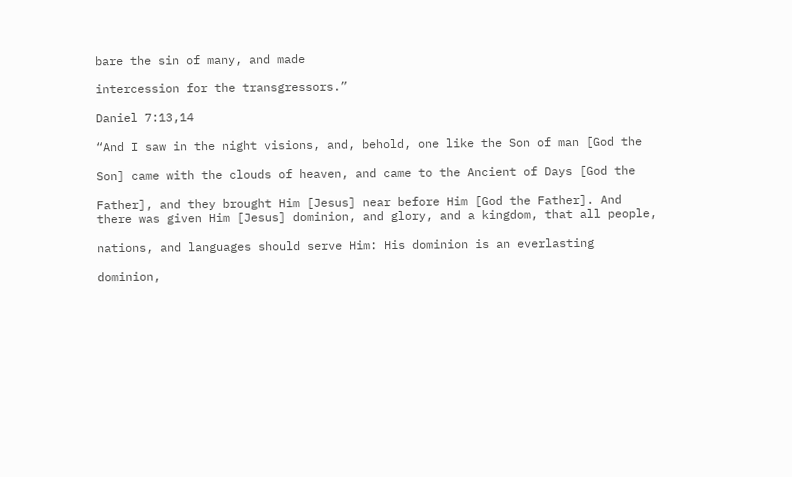bare the sin of many, and made

intercession for the transgressors.”

Daniel 7:13,14

“And I saw in the night visions, and, behold, one like the Son of man [God the

Son] came with the clouds of heaven, and came to the Ancient of Days [God the

Father], and they brought Him [Jesus] near before Him [God the Father]. And there was given Him [Jesus] dominion, and glory, and a kingdom, that all people,

nations, and languages should serve Him: His dominion is an everlasting

dominion,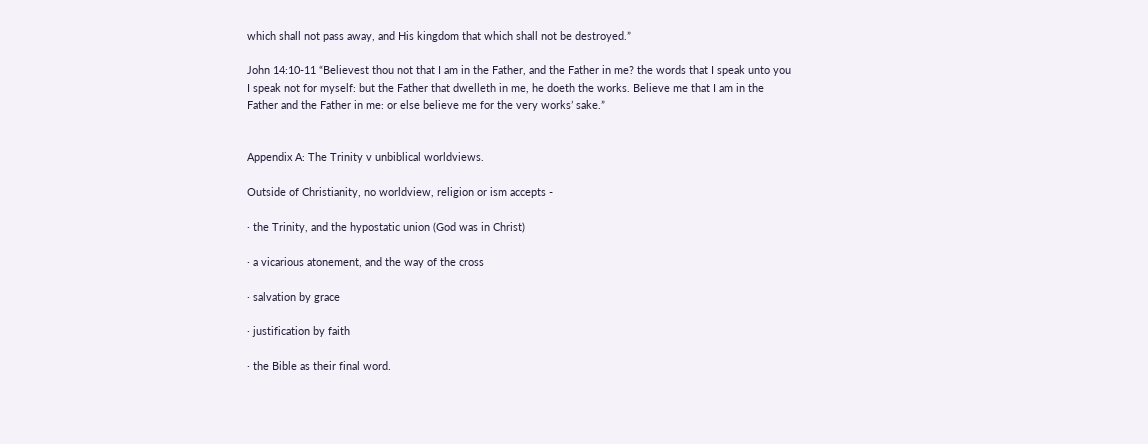which shall not pass away, and His kingdom that which shall not be destroyed.”

John 14:10-11 “Believest thou not that I am in the Father, and the Father in me? the words that I speak unto you I speak not for myself: but the Father that dwelleth in me, he doeth the works. Believe me that I am in the Father and the Father in me: or else believe me for the very works’ sake.”


Appendix A: The Trinity v unbiblical worldviews.

Outside of Christianity, no worldview, religion or ism accepts -

· the Trinity, and the hypostatic union (God was in Christ)

· a vicarious atonement, and the way of the cross

· salvation by grace

· justification by faith

· the Bible as their final word.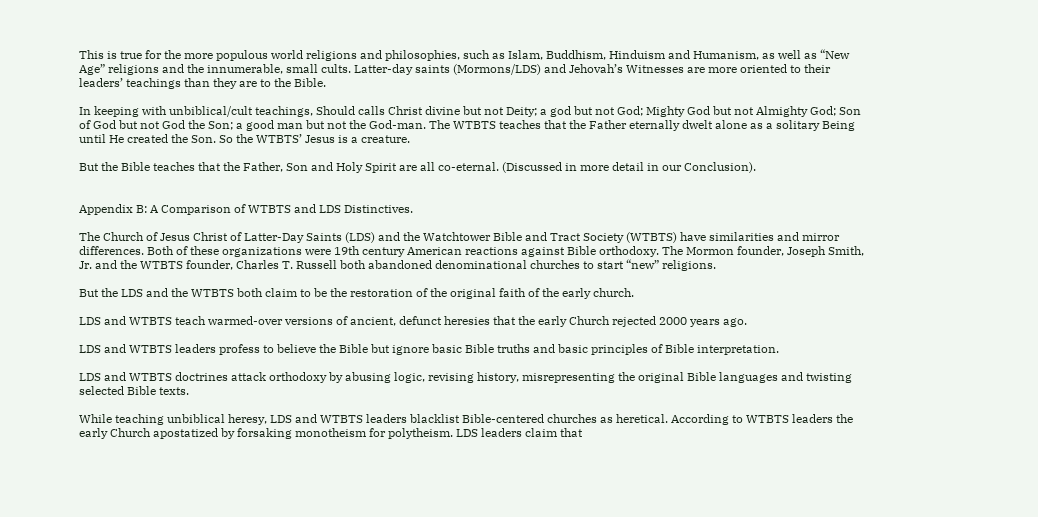This is true for the more populous world religions and philosophies, such as Islam, Buddhism, Hinduism and Humanism, as well as “New Age” religions and the innumerable, small cults. Latter-day saints (Mormons/LDS) and Jehovah’s Witnesses are more oriented to their leaders’ teachings than they are to the Bible.

In keeping with unbiblical/cult teachings, Should calls Christ divine but not Deity; a god but not God; Mighty God but not Almighty God; Son of God but not God the Son; a good man but not the God-man. The WTBTS teaches that the Father eternally dwelt alone as a solitary Being until He created the Son. So the WTBTS’ Jesus is a creature.

But the Bible teaches that the Father, Son and Holy Spirit are all co-eternal. (Discussed in more detail in our Conclusion).


Appendix B: A Comparison of WTBTS and LDS Distinctives.

The Church of Jesus Christ of Latter-Day Saints (LDS) and the Watchtower Bible and Tract Society (WTBTS) have similarities and mirror differences. Both of these organizations were 19th century American reactions against Bible orthodoxy. The Mormon founder, Joseph Smith, Jr. and the WTBTS founder, Charles T. Russell both abandoned denominational churches to start “new” religions.

But the LDS and the WTBTS both claim to be the restoration of the original faith of the early church.

LDS and WTBTS teach warmed-over versions of ancient, defunct heresies that the early Church rejected 2000 years ago.

LDS and WTBTS leaders profess to believe the Bible but ignore basic Bible truths and basic principles of Bible interpretation.

LDS and WTBTS doctrines attack orthodoxy by abusing logic, revising history, misrepresenting the original Bible languages and twisting selected Bible texts.

While teaching unbiblical heresy, LDS and WTBTS leaders blacklist Bible-centered churches as heretical. According to WTBTS leaders the early Church apostatized by forsaking monotheism for polytheism. LDS leaders claim that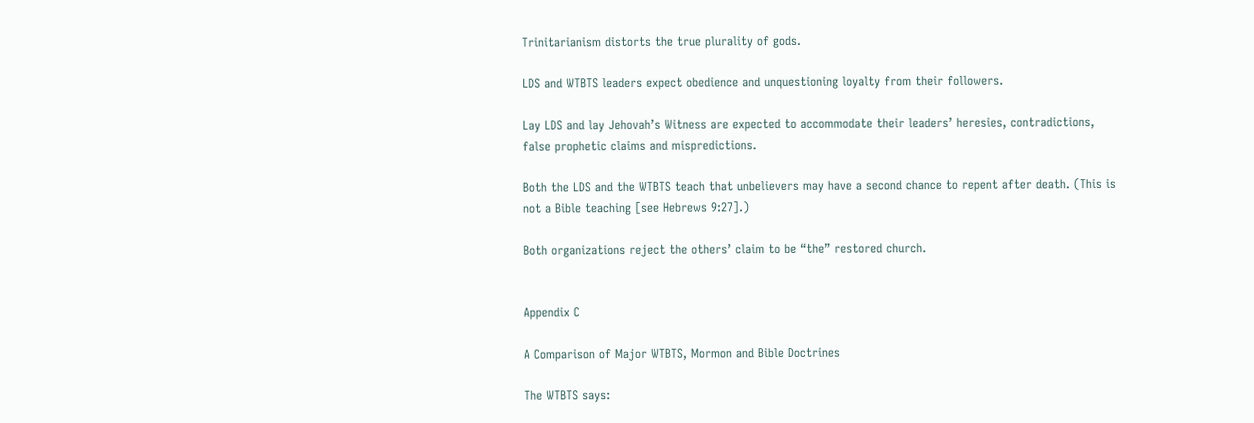Trinitarianism distorts the true plurality of gods.

LDS and WTBTS leaders expect obedience and unquestioning loyalty from their followers.

Lay LDS and lay Jehovah’s Witness are expected to accommodate their leaders’ heresies, contradictions, false prophetic claims and mispredictions.

Both the LDS and the WTBTS teach that unbelievers may have a second chance to repent after death. (This is not a Bible teaching [see Hebrews 9:27].)

Both organizations reject the others’ claim to be “the” restored church.


Appendix C

A Comparison of Major WTBTS, Mormon and Bible Doctrines

The WTBTS says: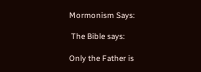Mormonism Says:

 The Bible says:

Only the Father is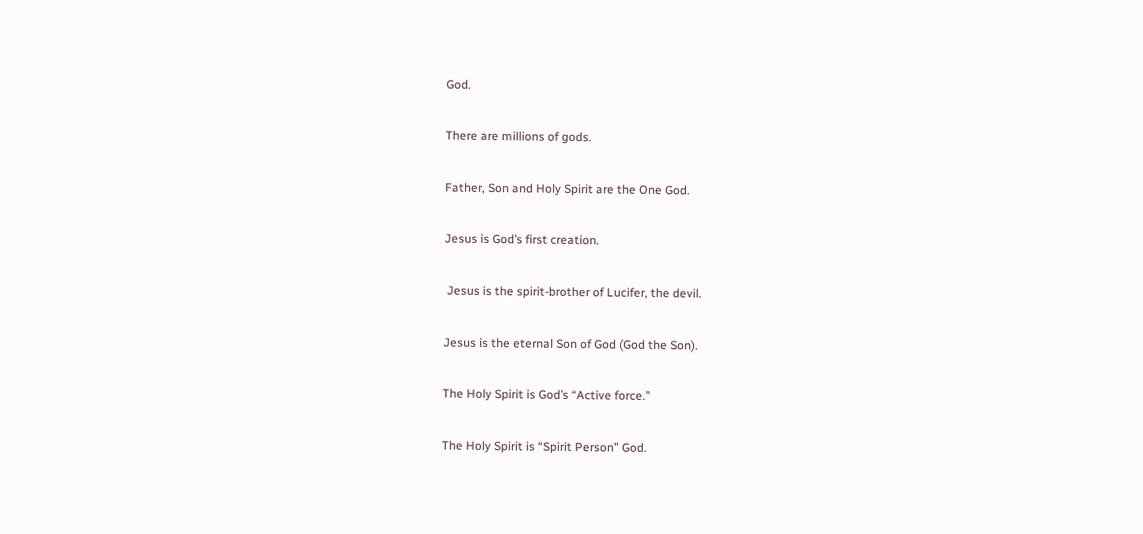God.

There are millions of gods.

Father, Son and Holy Spirit are the One God.

Jesus is God’s first creation.

 Jesus is the spirit-brother of Lucifer, the devil.

Jesus is the eternal Son of God (God the Son).

The Holy Spirit is God’s “Active force.”

The Holy Spirit is “Spirit Person” God.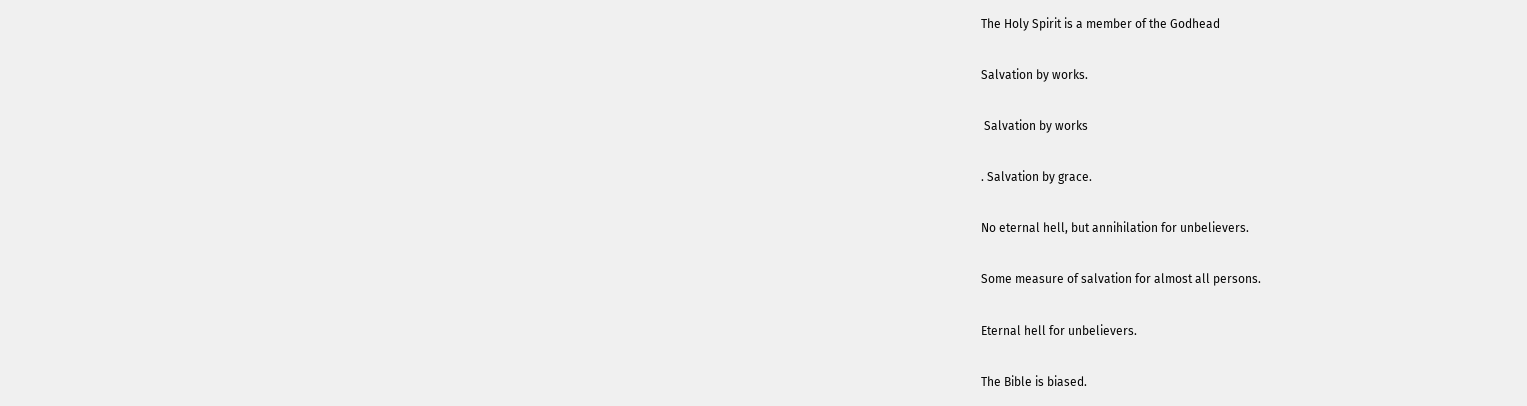The Holy Spirit is a member of the Godhead

Salvation by works.

 Salvation by works

. Salvation by grace.

No eternal hell, but annihilation for unbelievers.

Some measure of salvation for almost all persons.

Eternal hell for unbelievers.

The Bible is biased.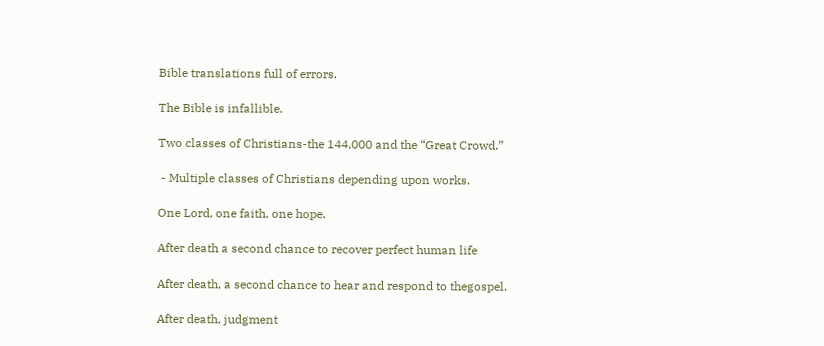Bible translations full of errors.

The Bible is infallible.

Two classes of Christians-the 144,000 and the “Great Crowd.”

 - Multiple classes of Christians depending upon works.

One Lord, one faith, one hope.

After death a second chance to recover perfect human life

After death, a second chance to hear and respond to thegospel.

After death, judgment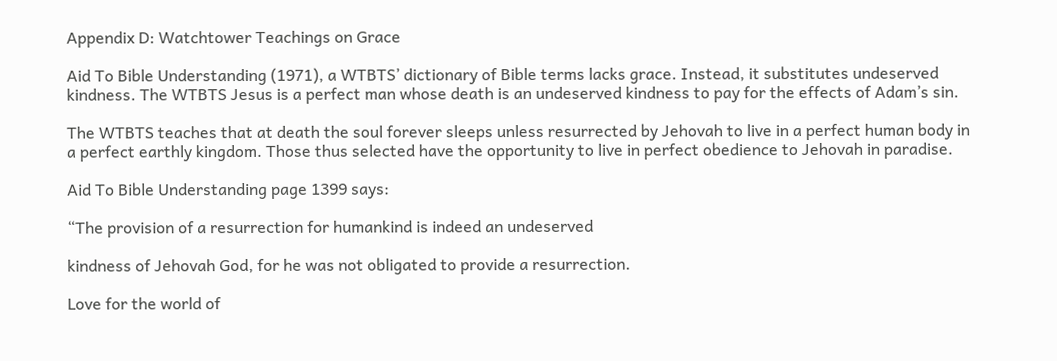Appendix D: Watchtower Teachings on Grace

Aid To Bible Understanding (1971), a WTBTS’ dictionary of Bible terms lacks grace. Instead, it substitutes undeserved kindness. The WTBTS Jesus is a perfect man whose death is an undeserved kindness to pay for the effects of Adam’s sin.

The WTBTS teaches that at death the soul forever sleeps unless resurrected by Jehovah to live in a perfect human body in a perfect earthly kingdom. Those thus selected have the opportunity to live in perfect obedience to Jehovah in paradise.

Aid To Bible Understanding page 1399 says:

“The provision of a resurrection for humankind is indeed an undeserved

kindness of Jehovah God, for he was not obligated to provide a resurrection.

Love for the world of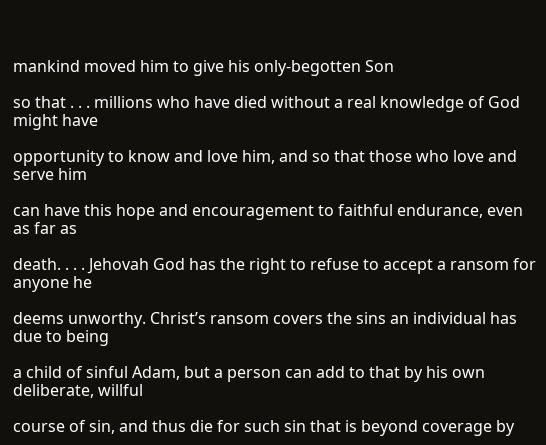mankind moved him to give his only-begotten Son

so that . . . millions who have died without a real knowledge of God might have

opportunity to know and love him, and so that those who love and serve him

can have this hope and encouragement to faithful endurance, even as far as

death. . . . Jehovah God has the right to refuse to accept a ransom for anyone he

deems unworthy. Christ’s ransom covers the sins an individual has due to being

a child of sinful Adam, but a person can add to that by his own deliberate, willful

course of sin, and thus die for such sin that is beyond coverage by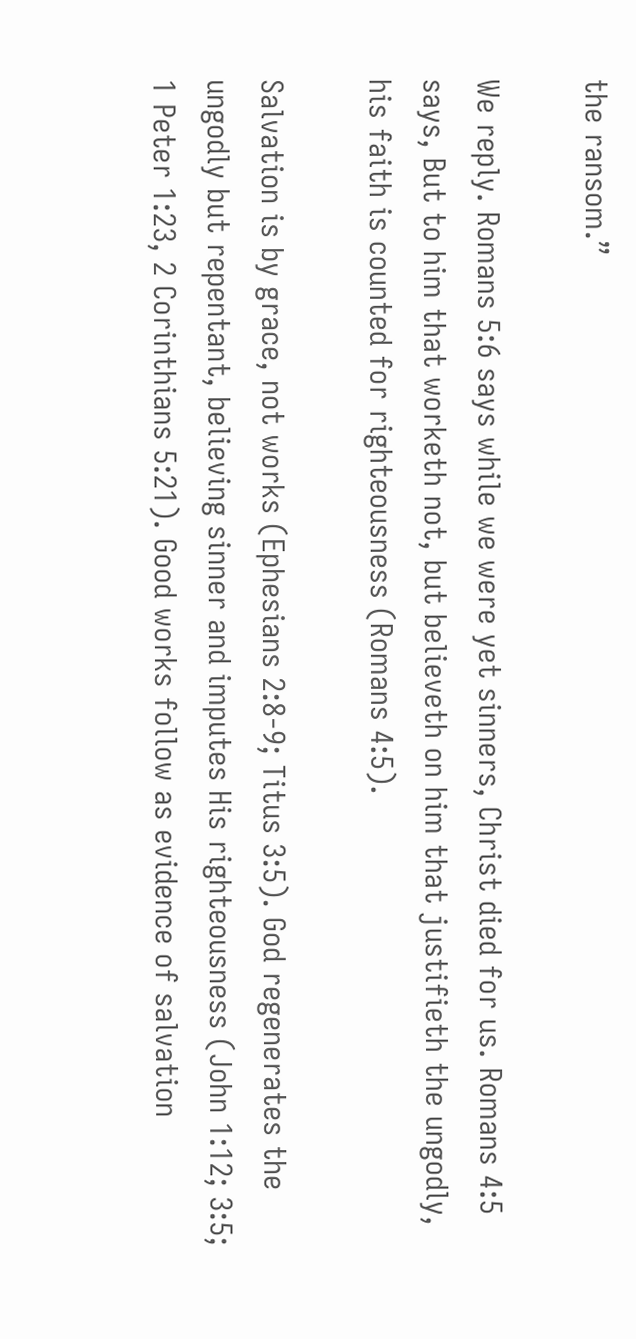the ransom.”

We reply. Romans 5:6 says while we were yet sinners, Christ died for us. Romans 4:5 says, But to him that worketh not, but believeth on him that justifieth the ungodly, his faith is counted for righteousness (Romans 4:5).

Salvation is by grace, not works (Ephesians 2:8-9; Titus 3:5). God regenerates the ungodly but repentant, believing sinner and imputes His righteousness (John 1:12; 3:5; 1 Peter 1:23, 2 Corinthians 5:21). Good works follow as evidence of salvation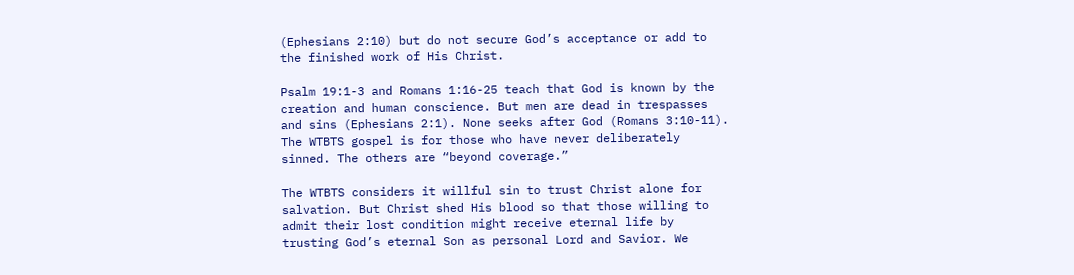(Ephesians 2:10) but do not secure God’s acceptance or add to the finished work of His Christ.

Psalm 19:1-3 and Romans 1:16-25 teach that God is known by the creation and human conscience. But men are dead in trespasses and sins (Ephesians 2:1). None seeks after God (Romans 3:10-11). The WTBTS gospel is for those who have never deliberately sinned. The others are “beyond coverage.”

The WTBTS considers it willful sin to trust Christ alone for salvation. But Christ shed His blood so that those willing to admit their lost condition might receive eternal life by trusting God’s eternal Son as personal Lord and Savior. We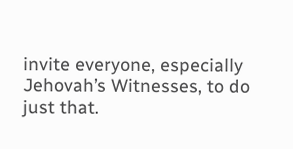invite everyone, especially Jehovah’s Witnesses, to do just that.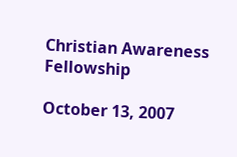Christian Awareness Fellowship

October 13, 2007